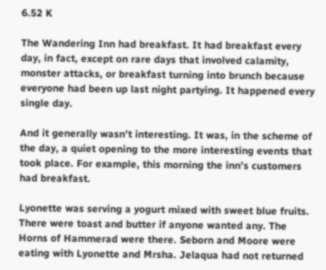6.52 K

The Wandering Inn had breakfast. It had breakfast every day, in fact, except on rare days that involved calamity, monster attacks, or breakfast turning into brunch because everyone had been up last night partying. It happened every single day.

And it generally wasn’t interesting. It was, in the scheme of the day, a quiet opening to the more interesting events that took place. For example, this morning the inn’s customers had breakfast.

Lyonette was serving a yogurt mixed with sweet blue fruits. There were toast and butter if anyone wanted any. The Horns of Hammerad were there. Seborn and Moore were eating with Lyonette and Mrsha. Jelaqua had not returned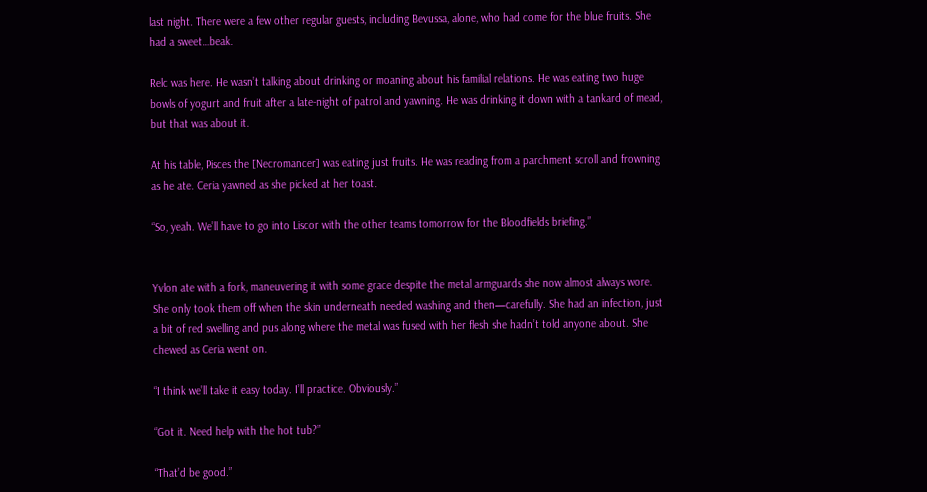last night. There were a few other regular guests, including Bevussa, alone, who had come for the blue fruits. She had a sweet…beak.

Relc was here. He wasn’t talking about drinking or moaning about his familial relations. He was eating two huge bowls of yogurt and fruit after a late-night of patrol and yawning. He was drinking it down with a tankard of mead, but that was about it.

At his table, Pisces the [Necromancer] was eating just fruits. He was reading from a parchment scroll and frowning as he ate. Ceria yawned as she picked at her toast.

“So, yeah. We’ll have to go into Liscor with the other teams tomorrow for the Bloodfields briefing.”


Yvlon ate with a fork, maneuvering it with some grace despite the metal armguards she now almost always wore. She only took them off when the skin underneath needed washing and then—carefully. She had an infection, just a bit of red swelling and pus along where the metal was fused with her flesh she hadn’t told anyone about. She chewed as Ceria went on.

“I think we’ll take it easy today. I’ll practice. Obviously.”

“Got it. Need help with the hot tub?”

“That’d be good.”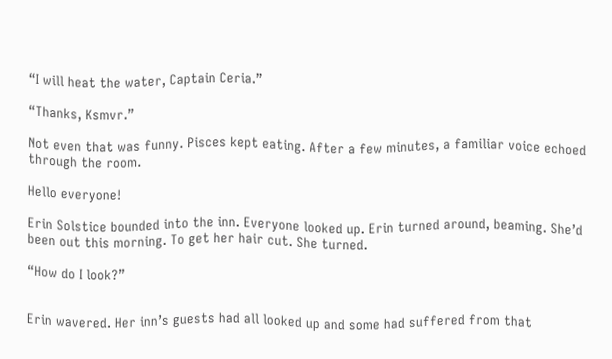“I will heat the water, Captain Ceria.”

“Thanks, Ksmvr.”

Not even that was funny. Pisces kept eating. After a few minutes, a familiar voice echoed through the room.

Hello everyone!

Erin Solstice bounded into the inn. Everyone looked up. Erin turned around, beaming. She’d been out this morning. To get her hair cut. She turned.

“How do I look?”


Erin wavered. Her inn’s guests had all looked up and some had suffered from that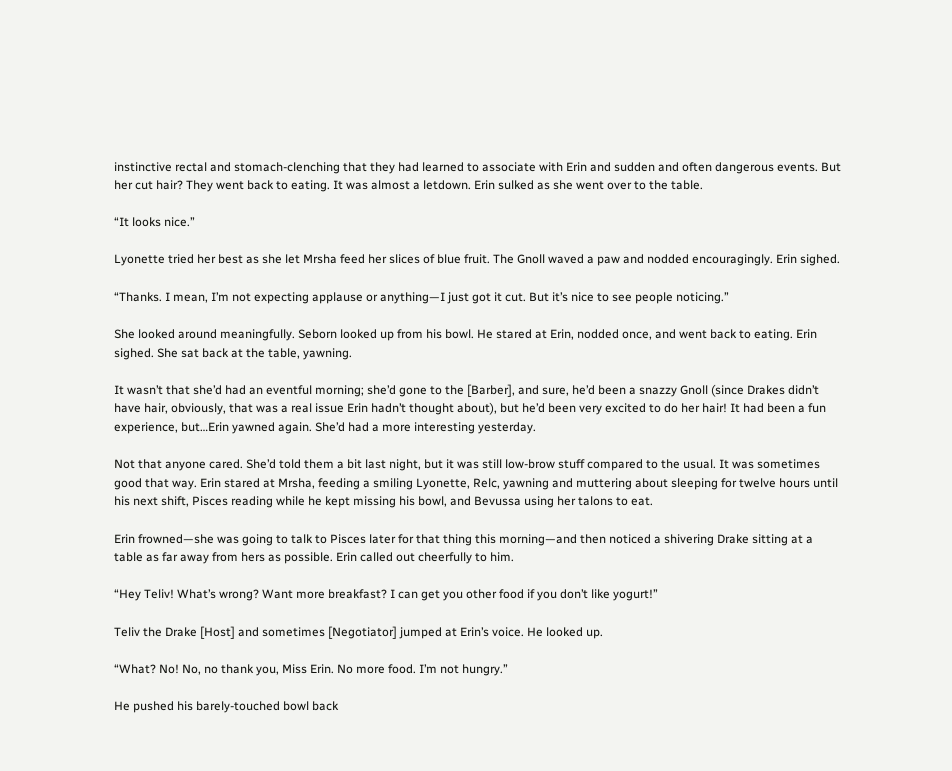instinctive rectal and stomach-clenching that they had learned to associate with Erin and sudden and often dangerous events. But her cut hair? They went back to eating. It was almost a letdown. Erin sulked as she went over to the table.

“It looks nice.”

Lyonette tried her best as she let Mrsha feed her slices of blue fruit. The Gnoll waved a paw and nodded encouragingly. Erin sighed.

“Thanks. I mean, I’m not expecting applause or anything—I just got it cut. But it’s nice to see people noticing.”

She looked around meaningfully. Seborn looked up from his bowl. He stared at Erin, nodded once, and went back to eating. Erin sighed. She sat back at the table, yawning.

It wasn’t that she’d had an eventful morning; she’d gone to the [Barber], and sure, he’d been a snazzy Gnoll (since Drakes didn’t have hair, obviously, that was a real issue Erin hadn’t thought about), but he’d been very excited to do her hair! It had been a fun experience, but…Erin yawned again. She’d had a more interesting yesterday.

Not that anyone cared. She’d told them a bit last night, but it was still low-brow stuff compared to the usual. It was sometimes good that way. Erin stared at Mrsha, feeding a smiling Lyonette, Relc, yawning and muttering about sleeping for twelve hours until his next shift, Pisces reading while he kept missing his bowl, and Bevussa using her talons to eat.

Erin frowned—she was going to talk to Pisces later for that thing this morning—and then noticed a shivering Drake sitting at a table as far away from hers as possible. Erin called out cheerfully to him.

“Hey Teliv! What’s wrong? Want more breakfast? I can get you other food if you don’t like yogurt!”

Teliv the Drake [Host] and sometimes [Negotiator] jumped at Erin’s voice. He looked up.

“What? No! No, no thank you, Miss Erin. No more food. I’m not hungry.”

He pushed his barely-touched bowl back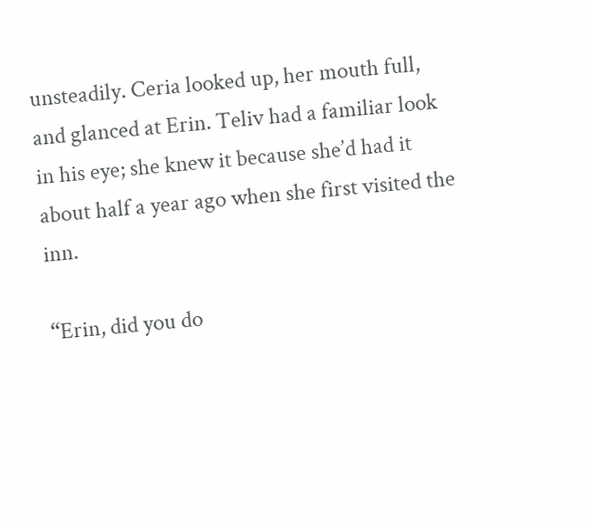unsteadily. Ceria looked up, her mouth full, and glanced at Erin. Teliv had a familiar look in his eye; she knew it because she’d had it about half a year ago when she first visited the inn.

“Erin, did you do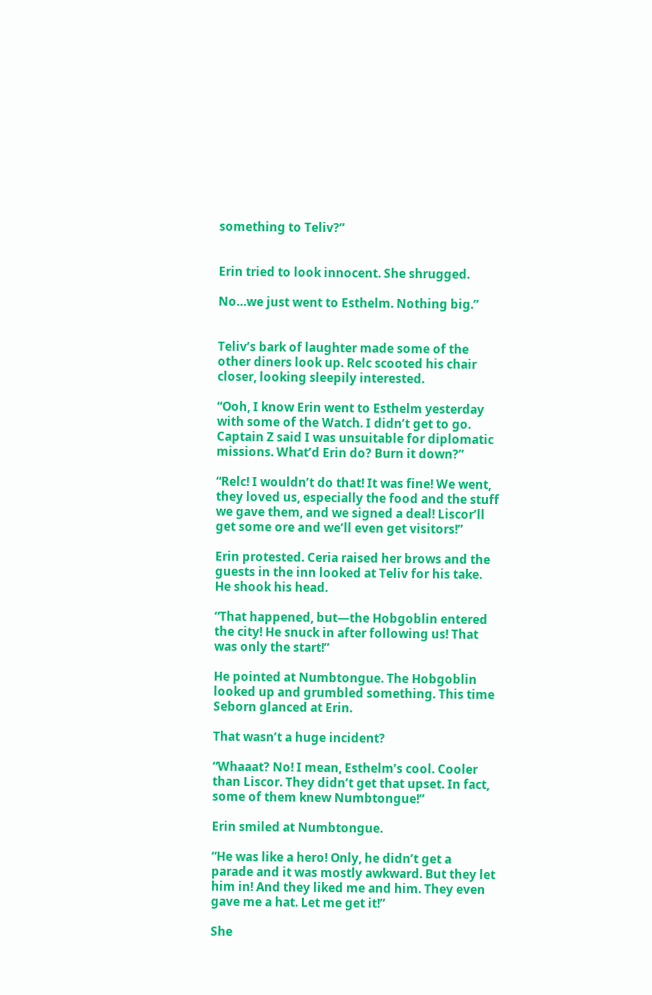something to Teliv?”


Erin tried to look innocent. She shrugged.

No…we just went to Esthelm. Nothing big.”


Teliv’s bark of laughter made some of the other diners look up. Relc scooted his chair closer, looking sleepily interested.

“Ooh, I know Erin went to Esthelm yesterday with some of the Watch. I didn’t get to go. Captain Z said I was unsuitable for diplomatic missions. What’d Erin do? Burn it down?”

“Relc! I wouldn’t do that! It was fine! We went, they loved us, especially the food and the stuff we gave them, and we signed a deal! Liscor’ll get some ore and we’ll even get visitors!”

Erin protested. Ceria raised her brows and the guests in the inn looked at Teliv for his take. He shook his head.

“That happened, but—the Hobgoblin entered the city! He snuck in after following us! That was only the start!”

He pointed at Numbtongue. The Hobgoblin looked up and grumbled something. This time Seborn glanced at Erin.

That wasn’t a huge incident?

“Whaaat? No! I mean, Esthelm’s cool. Cooler than Liscor. They didn’t get that upset. In fact, some of them knew Numbtongue!”

Erin smiled at Numbtongue.

“He was like a hero! Only, he didn’t get a parade and it was mostly awkward. But they let him in! And they liked me and him. They even gave me a hat. Let me get it!”

She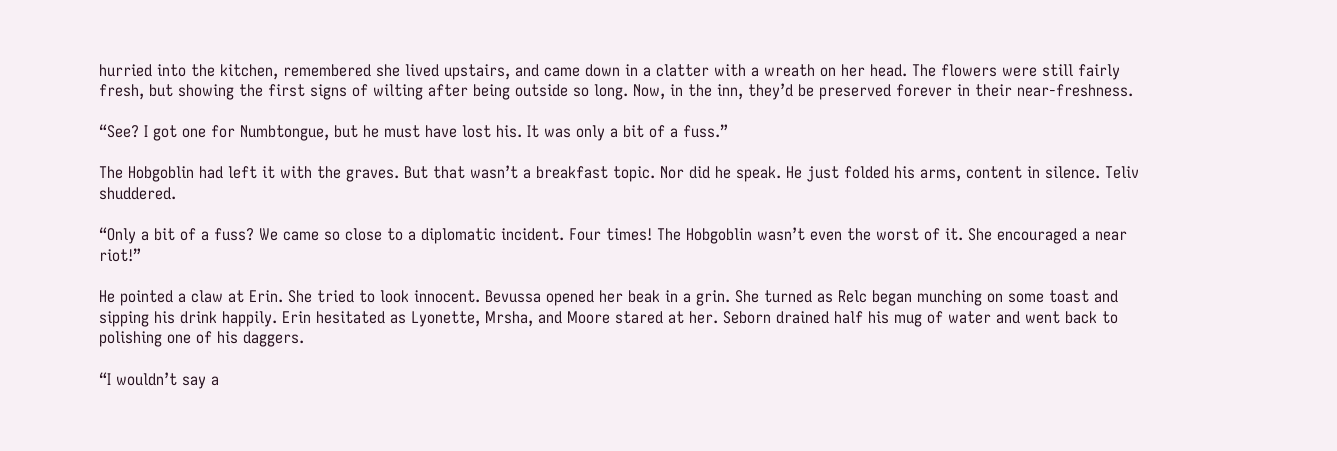hurried into the kitchen, remembered she lived upstairs, and came down in a clatter with a wreath on her head. The flowers were still fairly fresh, but showing the first signs of wilting after being outside so long. Now, in the inn, they’d be preserved forever in their near-freshness.

“See? I got one for Numbtongue, but he must have lost his. It was only a bit of a fuss.”

The Hobgoblin had left it with the graves. But that wasn’t a breakfast topic. Nor did he speak. He just folded his arms, content in silence. Teliv shuddered.

“Only a bit of a fuss? We came so close to a diplomatic incident. Four times! The Hobgoblin wasn’t even the worst of it. She encouraged a near riot!”

He pointed a claw at Erin. She tried to look innocent. Bevussa opened her beak in a grin. She turned as Relc began munching on some toast and sipping his drink happily. Erin hesitated as Lyonette, Mrsha, and Moore stared at her. Seborn drained half his mug of water and went back to polishing one of his daggers.

“I wouldn’t say a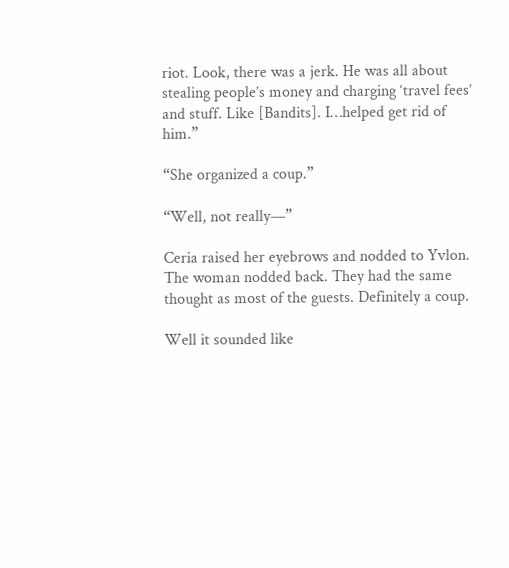riot. Look, there was a jerk. He was all about stealing people’s money and charging ‘travel fees’ and stuff. Like [Bandits]. I…helped get rid of him.”

“She organized a coup.”

“Well, not really—”

Ceria raised her eyebrows and nodded to Yvlon. The woman nodded back. They had the same thought as most of the guests. Definitely a coup.

Well it sounded like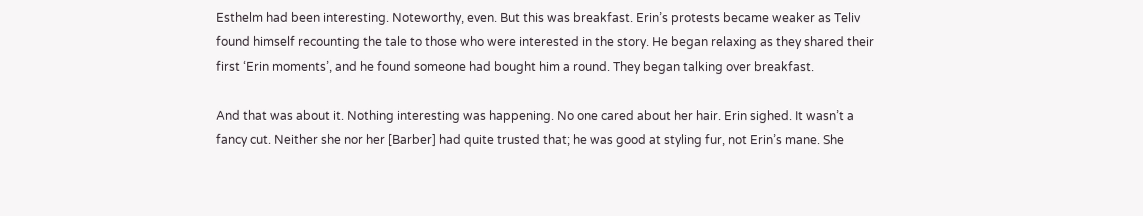Esthelm had been interesting. Noteworthy, even. But this was breakfast. Erin’s protests became weaker as Teliv found himself recounting the tale to those who were interested in the story. He began relaxing as they shared their first ‘Erin moments’, and he found someone had bought him a round. They began talking over breakfast.

And that was about it. Nothing interesting was happening. No one cared about her hair. Erin sighed. It wasn’t a fancy cut. Neither she nor her [Barber] had quite trusted that; he was good at styling fur, not Erin’s mane. She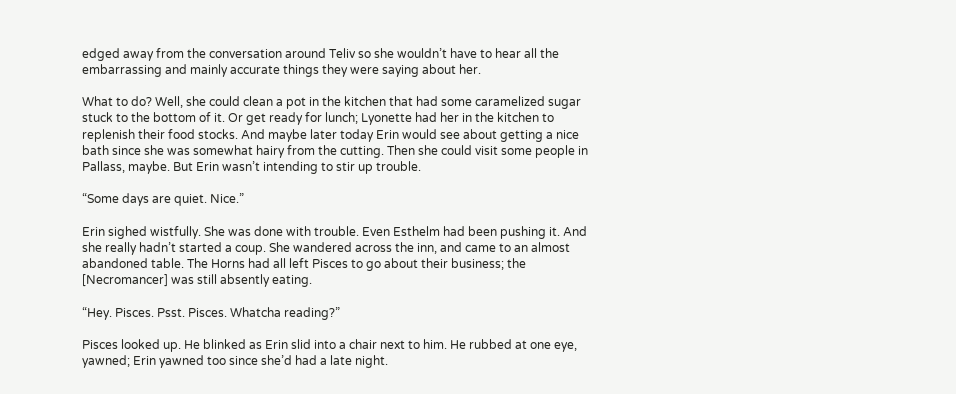edged away from the conversation around Teliv so she wouldn’t have to hear all the embarrassing and mainly accurate things they were saying about her.

What to do? Well, she could clean a pot in the kitchen that had some caramelized sugar stuck to the bottom of it. Or get ready for lunch; Lyonette had her in the kitchen to replenish their food stocks. And maybe later today Erin would see about getting a nice bath since she was somewhat hairy from the cutting. Then she could visit some people in Pallass, maybe. But Erin wasn’t intending to stir up trouble.

“Some days are quiet. Nice.”

Erin sighed wistfully. She was done with trouble. Even Esthelm had been pushing it. And she really hadn’t started a coup. She wandered across the inn, and came to an almost abandoned table. The Horns had all left Pisces to go about their business; the [Necromancer] was still absently eating.

“Hey. Pisces. Psst. Pisces. Whatcha reading?”

Pisces looked up. He blinked as Erin slid into a chair next to him. He rubbed at one eye, yawned; Erin yawned too since she’d had a late night.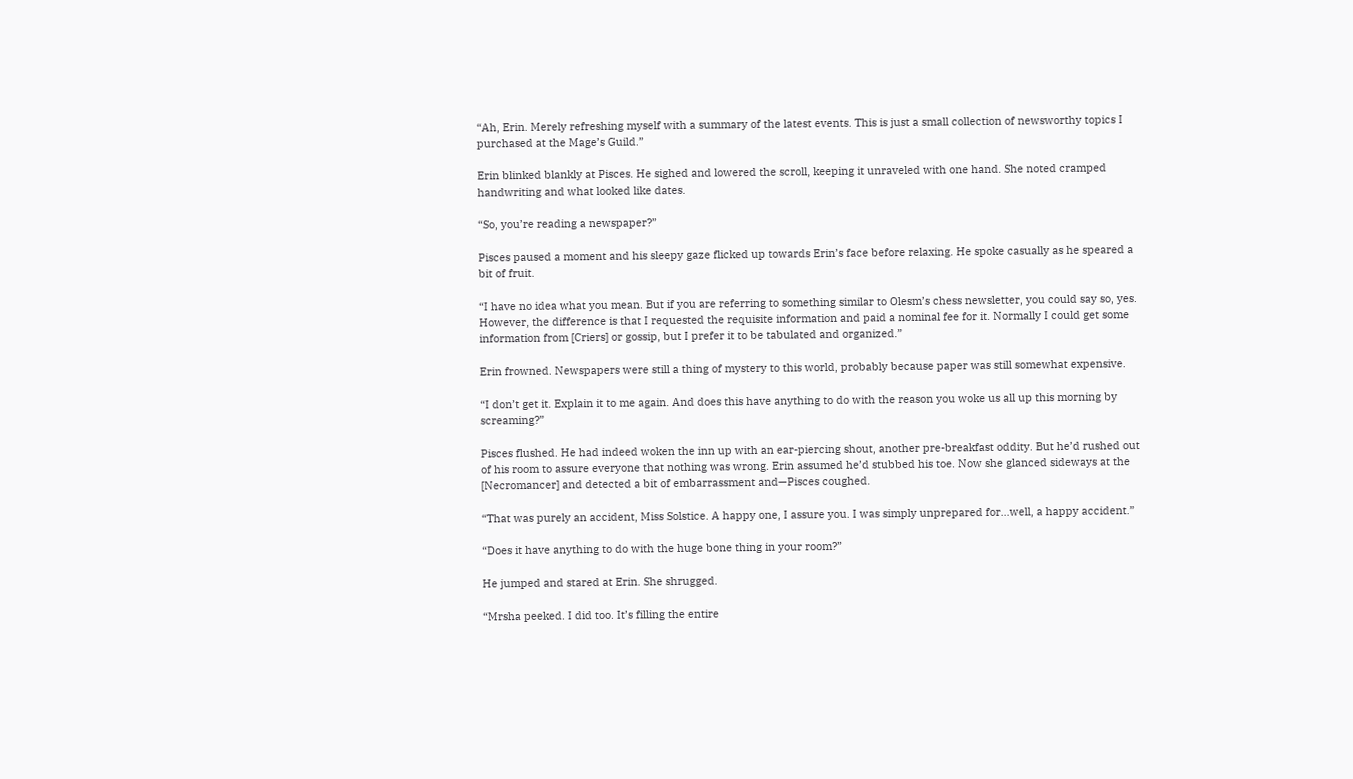“Ah, Erin. Merely refreshing myself with a summary of the latest events. This is just a small collection of newsworthy topics I purchased at the Mage’s Guild.”

Erin blinked blankly at Pisces. He sighed and lowered the scroll, keeping it unraveled with one hand. She noted cramped handwriting and what looked like dates.

“So, you’re reading a newspaper?”

Pisces paused a moment and his sleepy gaze flicked up towards Erin’s face before relaxing. He spoke casually as he speared a bit of fruit.

“I have no idea what you mean. But if you are referring to something similar to Olesm’s chess newsletter, you could say so, yes. However, the difference is that I requested the requisite information and paid a nominal fee for it. Normally I could get some information from [Criers] or gossip, but I prefer it to be tabulated and organized.”

Erin frowned. Newspapers were still a thing of mystery to this world, probably because paper was still somewhat expensive.

“I don’t get it. Explain it to me again. And does this have anything to do with the reason you woke us all up this morning by screaming?”

Pisces flushed. He had indeed woken the inn up with an ear-piercing shout, another pre-breakfast oddity. But he’d rushed out of his room to assure everyone that nothing was wrong. Erin assumed he’d stubbed his toe. Now she glanced sideways at the [Necromancer] and detected a bit of embarrassment and—Pisces coughed.

“That was purely an accident, Miss Solstice. A happy one, I assure you. I was simply unprepared for…well, a happy accident.”

“Does it have anything to do with the huge bone thing in your room?”

He jumped and stared at Erin. She shrugged.

“Mrsha peeked. I did too. It’s filling the entire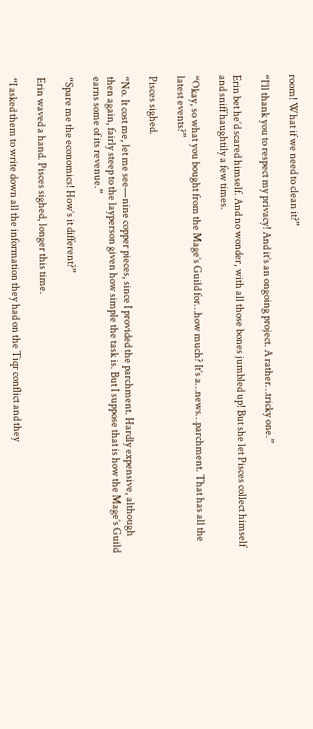room! What if we need to clean it?”

“I’ll thank you to respect my privacy! And it’s an ongoing project. A rather…tricky one.”

Erin bet he’d scared himself. And no wonder, with all those bones jumbled up! But she let Pisces collect himself and sniff haughtily a few times.

“Okay, so what you bought from the Mage’s Guild for…how much? It’s a…news…parchment. That has all the latest events?”

Pisces sighed.

“No. It cost me, let me see—nine copper pieces, since I provided the parchment. Hardly expensive, although then again, fairly steep to the layperson given how simple the task is. But I suppose that is how the Mage’s Guild earns some of its revenue.”

“Spare me the economics! How’s it different?”

Erin waved a hand. Pisces sighed, longer this time.

“I asked them to write down all the information they had on the Tiqr conflict and they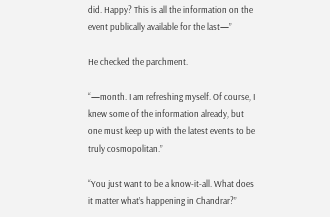did. Happy? This is all the information on the event publically available for the last—”

He checked the parchment.

“—month. I am refreshing myself. Of course, I knew some of the information already, but one must keep up with the latest events to be truly cosmopolitan.”

“You just want to be a know-it-all. What does it matter what’s happening in Chandrar?”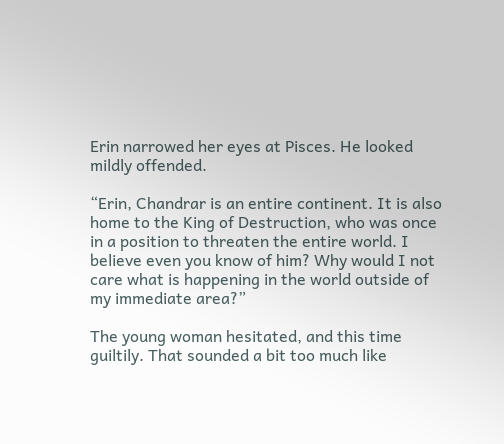Erin narrowed her eyes at Pisces. He looked mildly offended.

“Erin, Chandrar is an entire continent. It is also home to the King of Destruction, who was once in a position to threaten the entire world. I believe even you know of him? Why would I not care what is happening in the world outside of my immediate area?”

The young woman hesitated, and this time guiltily. That sounded a bit too much like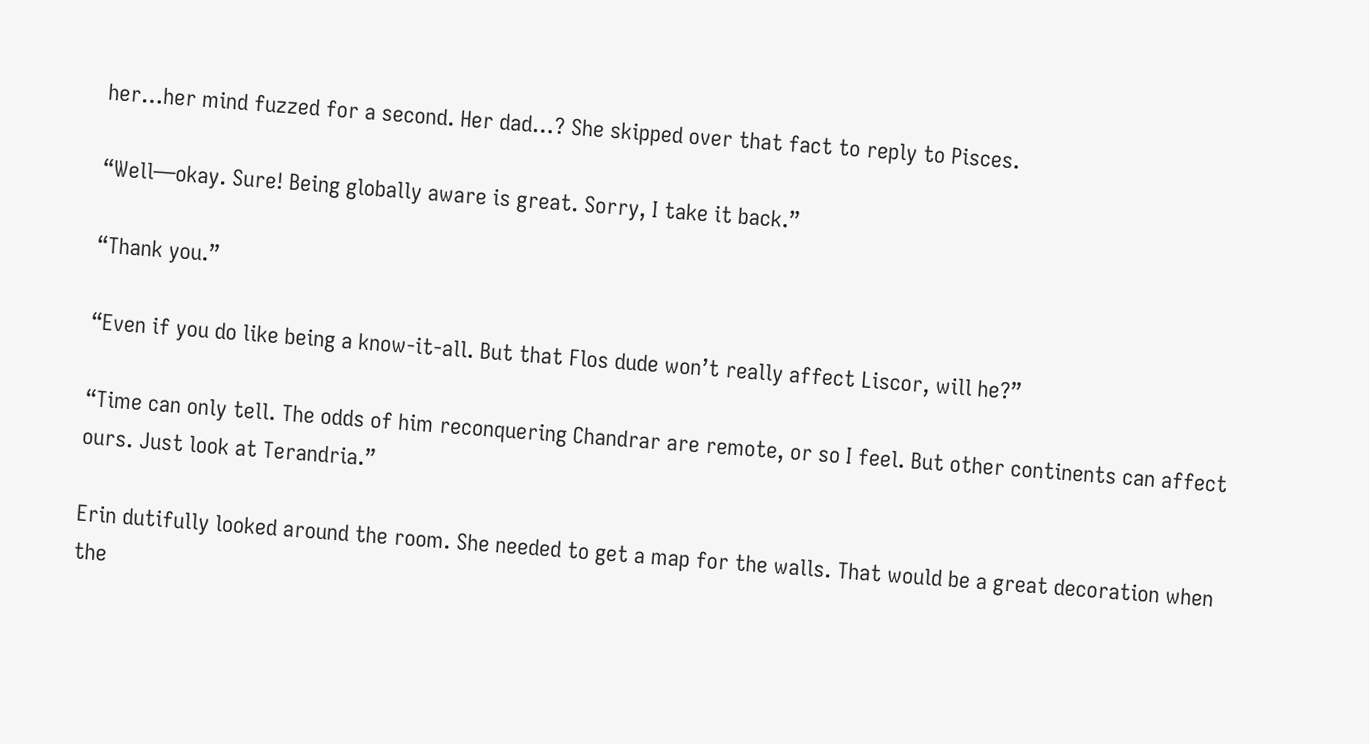her…her mind fuzzed for a second. Her dad…? She skipped over that fact to reply to Pisces.

“Well—okay. Sure! Being globally aware is great. Sorry, I take it back.”

“Thank you.”

“Even if you do like being a know-it-all. But that Flos dude won’t really affect Liscor, will he?”

“Time can only tell. The odds of him reconquering Chandrar are remote, or so I feel. But other continents can affect ours. Just look at Terandria.”

Erin dutifully looked around the room. She needed to get a map for the walls. That would be a great decoration when the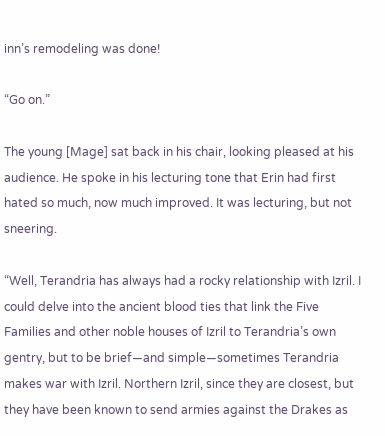inn’s remodeling was done!

“Go on.”

The young [Mage] sat back in his chair, looking pleased at his audience. He spoke in his lecturing tone that Erin had first hated so much, now much improved. It was lecturing, but not sneering.

“Well, Terandria has always had a rocky relationship with Izril. I could delve into the ancient blood ties that link the Five Families and other noble houses of Izril to Terandria’s own gentry, but to be brief—and simple—sometimes Terandria makes war with Izril. Northern Izril, since they are closest, but they have been known to send armies against the Drakes as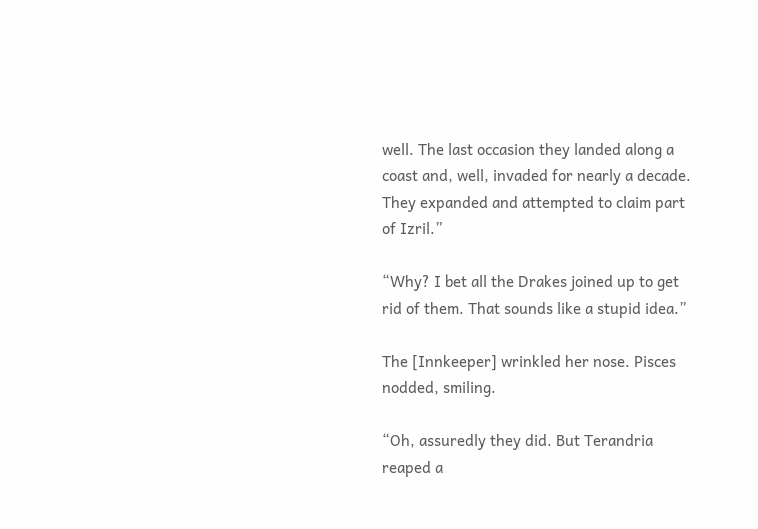well. The last occasion they landed along a coast and, well, invaded for nearly a decade. They expanded and attempted to claim part of Izril.”

“Why? I bet all the Drakes joined up to get rid of them. That sounds like a stupid idea.”

The [Innkeeper] wrinkled her nose. Pisces nodded, smiling.

“Oh, assuredly they did. But Terandria reaped a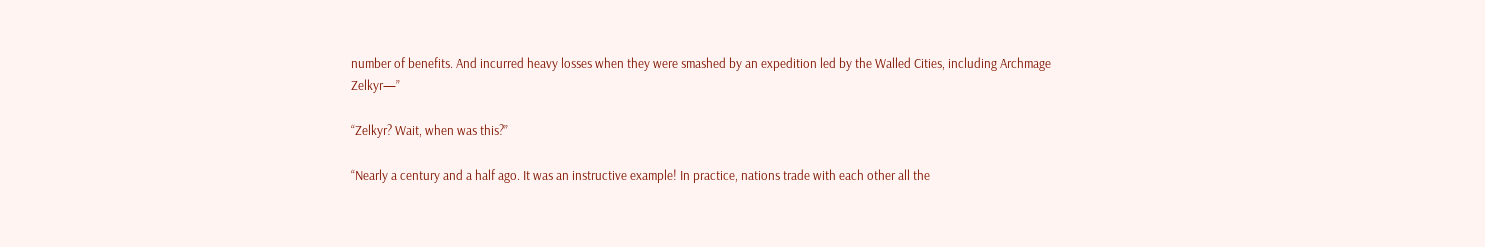number of benefits. And incurred heavy losses when they were smashed by an expedition led by the Walled Cities, including Archmage Zelkyr—”

“Zelkyr? Wait, when was this?”

“Nearly a century and a half ago. It was an instructive example! In practice, nations trade with each other all the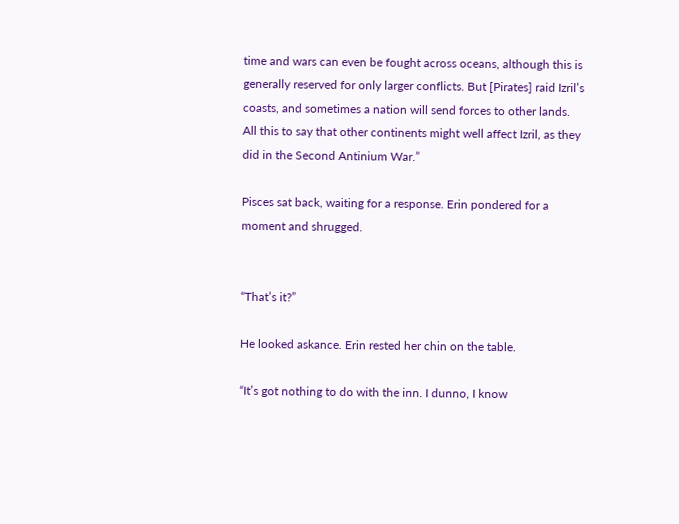time and wars can even be fought across oceans, although this is generally reserved for only larger conflicts. But [Pirates] raid Izril’s coasts, and sometimes a nation will send forces to other lands. All this to say that other continents might well affect Izril, as they did in the Second Antinium War.”

Pisces sat back, waiting for a response. Erin pondered for a moment and shrugged.


“That’s it?”

He looked askance. Erin rested her chin on the table.

“It’s got nothing to do with the inn. I dunno, I know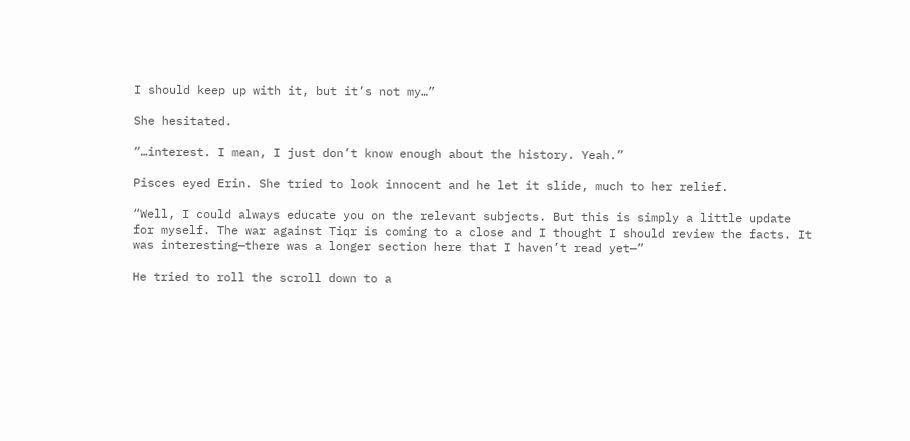I should keep up with it, but it’s not my…”

She hesitated.

“…interest. I mean, I just don’t know enough about the history. Yeah.”

Pisces eyed Erin. She tried to look innocent and he let it slide, much to her relief.

“Well, I could always educate you on the relevant subjects. But this is simply a little update for myself. The war against Tiqr is coming to a close and I thought I should review the facts. It was interesting—there was a longer section here that I haven’t read yet—”

He tried to roll the scroll down to a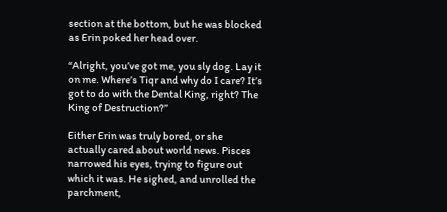section at the bottom, but he was blocked as Erin poked her head over.

“Alright, you’ve got me, you sly dog. Lay it on me. Where’s Tiqr and why do I care? It’s got to do with the Dental King, right? The King of Destruction?”

Either Erin was truly bored, or she actually cared about world news. Pisces narrowed his eyes, trying to figure out which it was. He sighed, and unrolled the parchment,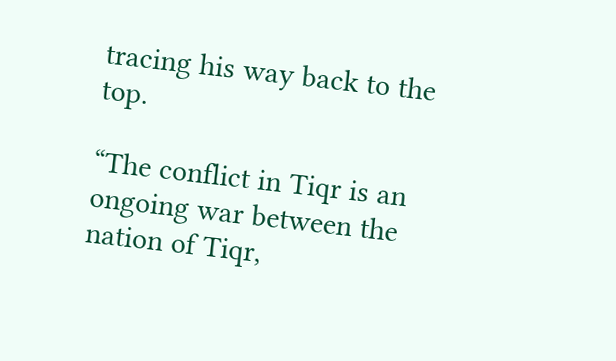tracing his way back to the top.

“The conflict in Tiqr is an ongoing war between the nation of Tiqr,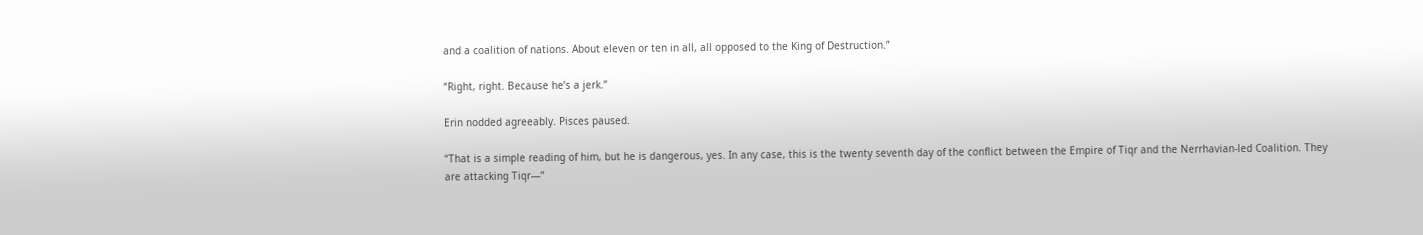and a coalition of nations. About eleven or ten in all, all opposed to the King of Destruction.”

“Right, right. Because he’s a jerk.”

Erin nodded agreeably. Pisces paused.

“That is a simple reading of him, but he is dangerous, yes. In any case, this is the twenty seventh day of the conflict between the Empire of Tiqr and the Nerrhavian-led Coalition. They are attacking Tiqr—”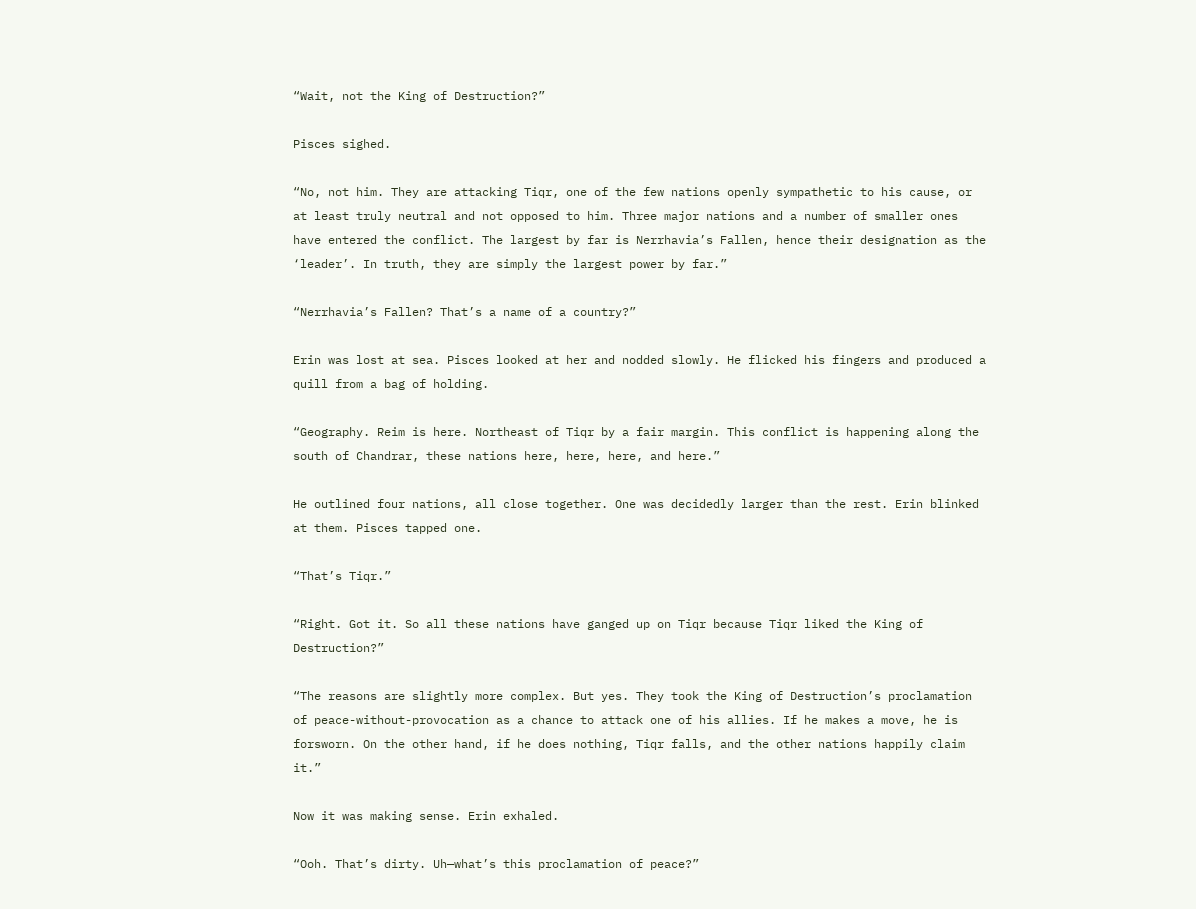“Wait, not the King of Destruction?”

Pisces sighed.

“No, not him. They are attacking Tiqr, one of the few nations openly sympathetic to his cause, or at least truly neutral and not opposed to him. Three major nations and a number of smaller ones have entered the conflict. The largest by far is Nerrhavia’s Fallen, hence their designation as the ‘leader’. In truth, they are simply the largest power by far.”

“Nerrhavia’s Fallen? That’s a name of a country?”

Erin was lost at sea. Pisces looked at her and nodded slowly. He flicked his fingers and produced a quill from a bag of holding.

“Geography. Reim is here. Northeast of Tiqr by a fair margin. This conflict is happening along the south of Chandrar, these nations here, here, here, and here.”

He outlined four nations, all close together. One was decidedly larger than the rest. Erin blinked at them. Pisces tapped one.

“That’s Tiqr.”

“Right. Got it. So all these nations have ganged up on Tiqr because Tiqr liked the King of Destruction?”

“The reasons are slightly more complex. But yes. They took the King of Destruction’s proclamation of peace-without-provocation as a chance to attack one of his allies. If he makes a move, he is forsworn. On the other hand, if he does nothing, Tiqr falls, and the other nations happily claim it.”

Now it was making sense. Erin exhaled.

“Ooh. That’s dirty. Uh—what’s this proclamation of peace?”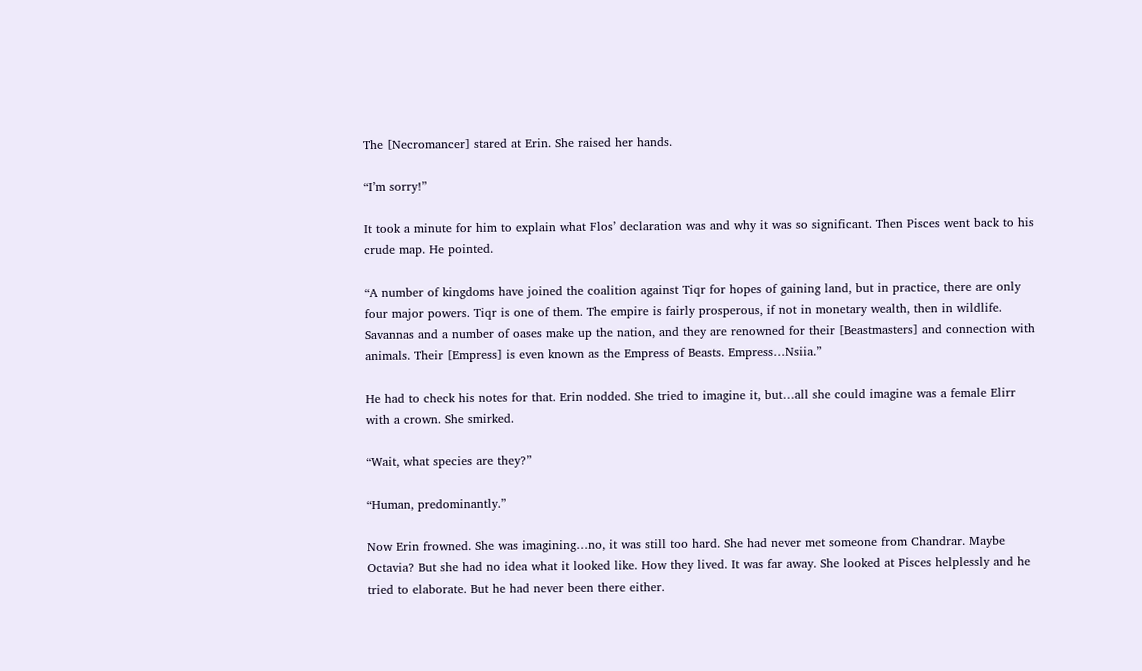The [Necromancer] stared at Erin. She raised her hands.

“I’m sorry!”

It took a minute for him to explain what Flos’ declaration was and why it was so significant. Then Pisces went back to his crude map. He pointed.

“A number of kingdoms have joined the coalition against Tiqr for hopes of gaining land, but in practice, there are only four major powers. Tiqr is one of them. The empire is fairly prosperous, if not in monetary wealth, then in wildlife. Savannas and a number of oases make up the nation, and they are renowned for their [Beastmasters] and connection with animals. Their [Empress] is even known as the Empress of Beasts. Empress…Nsiia.”

He had to check his notes for that. Erin nodded. She tried to imagine it, but…all she could imagine was a female Elirr with a crown. She smirked.

“Wait, what species are they?”

“Human, predominantly.”

Now Erin frowned. She was imagining…no, it was still too hard. She had never met someone from Chandrar. Maybe Octavia? But she had no idea what it looked like. How they lived. It was far away. She looked at Pisces helplessly and he tried to elaborate. But he had never been there either.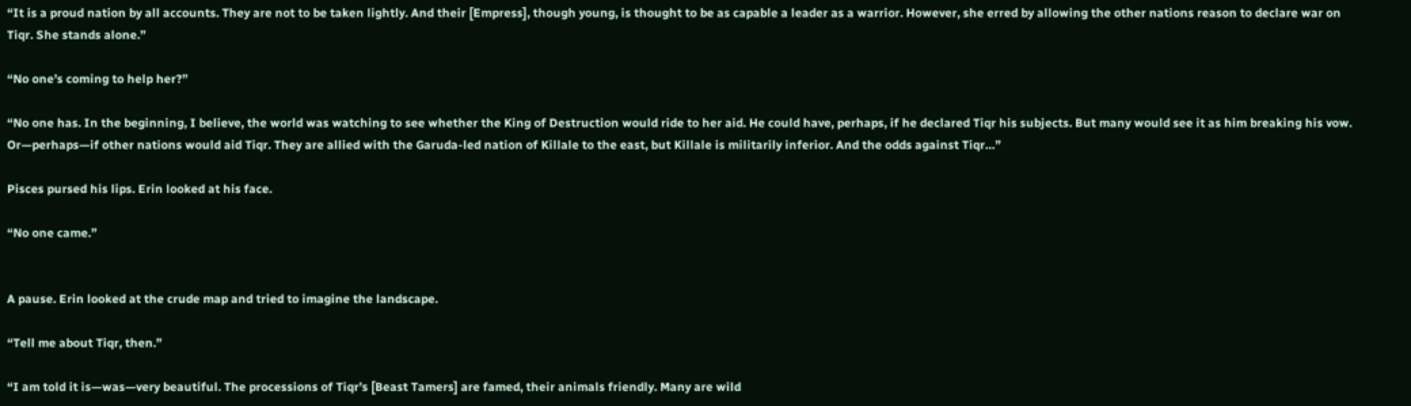“It is a proud nation by all accounts. They are not to be taken lightly. And their [Empress], though young, is thought to be as capable a leader as a warrior. However, she erred by allowing the other nations reason to declare war on Tiqr. She stands alone.”

“No one’s coming to help her?”

“No one has. In the beginning, I believe, the world was watching to see whether the King of Destruction would ride to her aid. He could have, perhaps, if he declared Tiqr his subjects. But many would see it as him breaking his vow. Or—perhaps—if other nations would aid Tiqr. They are allied with the Garuda-led nation of Killale to the east, but Killale is militarily inferior. And the odds against Tiqr…”

Pisces pursed his lips. Erin looked at his face.

“No one came.”


A pause. Erin looked at the crude map and tried to imagine the landscape.

“Tell me about Tiqr, then.”

“I am told it is—was—very beautiful. The processions of Tiqr’s [Beast Tamers] are famed, their animals friendly. Many are wild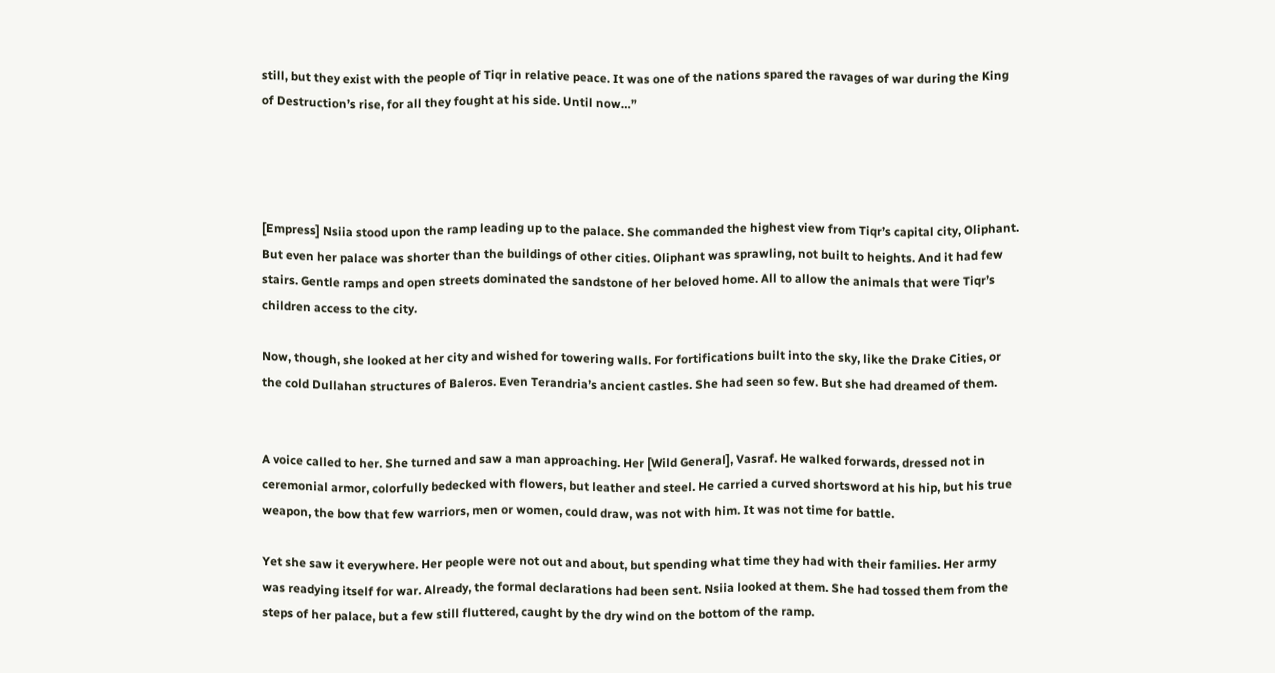still, but they exist with the people of Tiqr in relative peace. It was one of the nations spared the ravages of war during the King of Destruction’s rise, for all they fought at his side. Until now…”




[Empress] Nsiia stood upon the ramp leading up to the palace. She commanded the highest view from Tiqr’s capital city, Oliphant. But even her palace was shorter than the buildings of other cities. Oliphant was sprawling, not built to heights. And it had few stairs. Gentle ramps and open streets dominated the sandstone of her beloved home. All to allow the animals that were Tiqr’s children access to the city.

Now, though, she looked at her city and wished for towering walls. For fortifications built into the sky, like the Drake Cities, or the cold Dullahan structures of Baleros. Even Terandria’s ancient castles. She had seen so few. But she had dreamed of them.


A voice called to her. She turned and saw a man approaching. Her [Wild General], Vasraf. He walked forwards, dressed not in ceremonial armor, colorfully bedecked with flowers, but leather and steel. He carried a curved shortsword at his hip, but his true weapon, the bow that few warriors, men or women, could draw, was not with him. It was not time for battle.

Yet she saw it everywhere. Her people were not out and about, but spending what time they had with their families. Her army was readying itself for war. Already, the formal declarations had been sent. Nsiia looked at them. She had tossed them from the steps of her palace, but a few still fluttered, caught by the dry wind on the bottom of the ramp.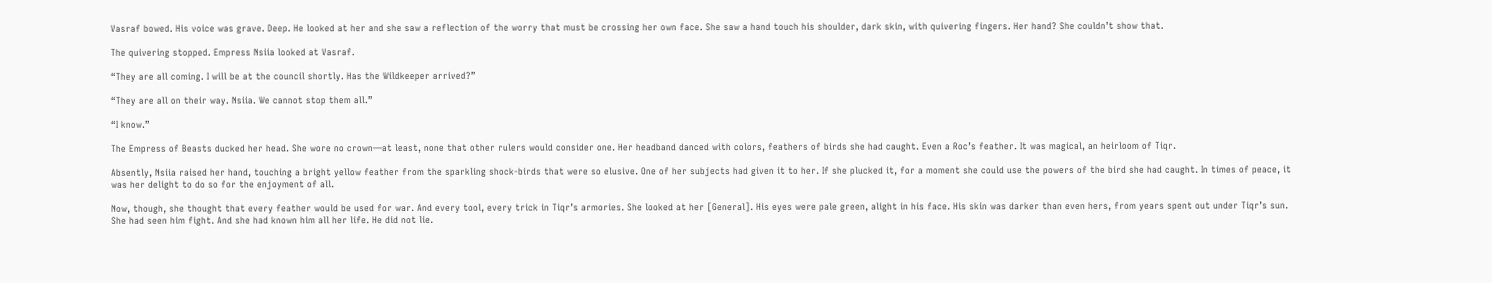Vasraf bowed. His voice was grave. Deep. He looked at her and she saw a reflection of the worry that must be crossing her own face. She saw a hand touch his shoulder, dark skin, with quivering fingers. Her hand? She couldn’t show that.

The quivering stopped. Empress Nsiia looked at Vasraf.

“They are all coming. I will be at the council shortly. Has the Wildkeeper arrived?”

“They are all on their way. Nsiia. We cannot stop them all.”

“I know.”

The Empress of Beasts ducked her head. She wore no crown—at least, none that other rulers would consider one. Her headband danced with colors, feathers of birds she had caught. Even a Roc’s feather. It was magical, an heirloom of Tiqr.

Absently, Nsiia raised her hand, touching a bright yellow feather from the sparkling shock-birds that were so elusive. One of her subjects had given it to her. If she plucked it, for a moment she could use the powers of the bird she had caught. In times of peace, it was her delight to do so for the enjoyment of all.

Now, though, she thought that every feather would be used for war. And every tool, every trick in Tiqr’s armories. She looked at her [General]. His eyes were pale green, alight in his face. His skin was darker than even hers, from years spent out under Tiqr’s sun. She had seen him fight. And she had known him all her life. He did not lie.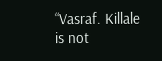“Vasraf. Killale is not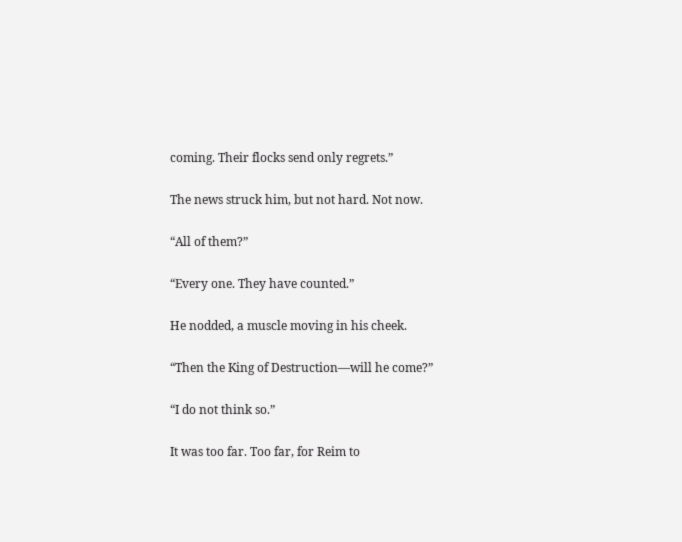coming. Their flocks send only regrets.”

The news struck him, but not hard. Not now.

“All of them?”

“Every one. They have counted.”

He nodded, a muscle moving in his cheek.

“Then the King of Destruction—will he come?”

“I do not think so.”

It was too far. Too far, for Reim to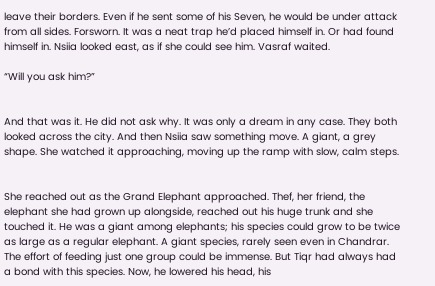leave their borders. Even if he sent some of his Seven, he would be under attack from all sides. Forsworn. It was a neat trap he’d placed himself in. Or had found himself in. Nsiia looked east, as if she could see him. Vasraf waited.

“Will you ask him?”


And that was it. He did not ask why. It was only a dream in any case. They both looked across the city. And then Nsiia saw something move. A giant, a grey shape. She watched it approaching, moving up the ramp with slow, calm steps.


She reached out as the Grand Elephant approached. Thef, her friend, the elephant she had grown up alongside, reached out his huge trunk and she touched it. He was a giant among elephants; his species could grow to be twice as large as a regular elephant. A giant species, rarely seen even in Chandrar. The effort of feeding just one group could be immense. But Tiqr had always had a bond with this species. Now, he lowered his head, his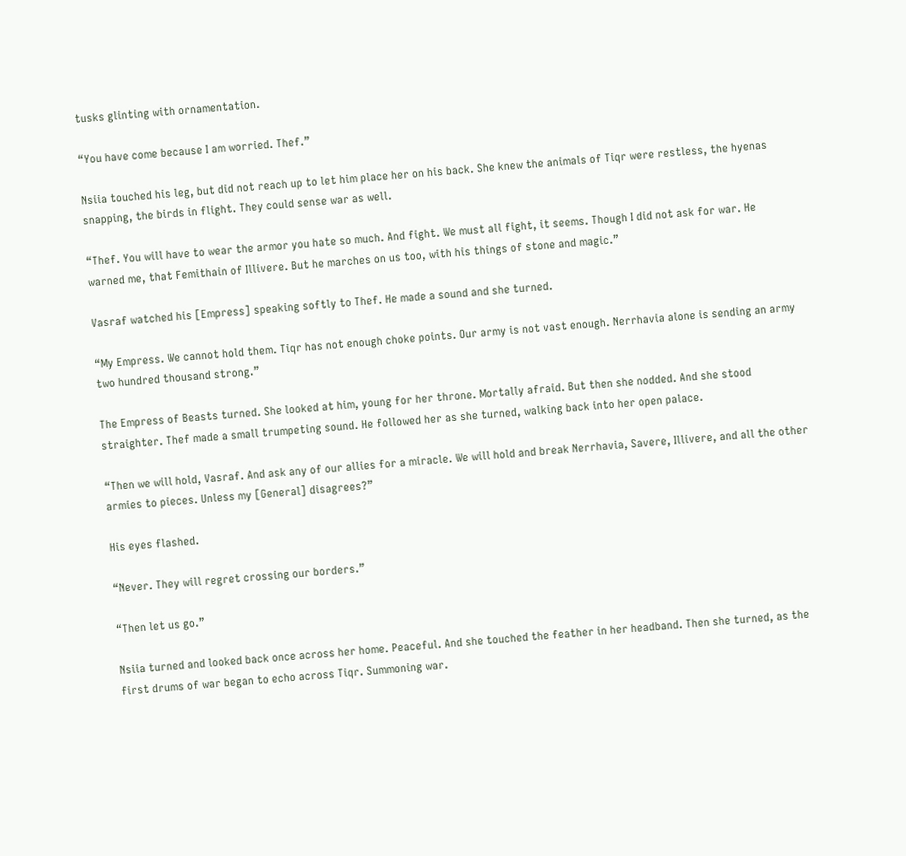tusks glinting with ornamentation.

“You have come because I am worried. Thef.”

Nsiia touched his leg, but did not reach up to let him place her on his back. She knew the animals of Tiqr were restless, the hyenas snapping, the birds in flight. They could sense war as well.

“Thef. You will have to wear the armor you hate so much. And fight. We must all fight, it seems. Though I did not ask for war. He warned me, that Femithain of Illivere. But he marches on us too, with his things of stone and magic.”

Vasraf watched his [Empress] speaking softly to Thef. He made a sound and she turned.

“My Empress. We cannot hold them. Tiqr has not enough choke points. Our army is not vast enough. Nerrhavia alone is sending an army two hundred thousand strong.”

The Empress of Beasts turned. She looked at him, young for her throne. Mortally afraid. But then she nodded. And she stood straighter. Thef made a small trumpeting sound. He followed her as she turned, walking back into her open palace.

“Then we will hold, Vasraf. And ask any of our allies for a miracle. We will hold and break Nerrhavia, Savere, Illivere, and all the other armies to pieces. Unless my [General] disagrees?”

His eyes flashed.

“Never. They will regret crossing our borders.”

“Then let us go.”

Nsiia turned and looked back once across her home. Peaceful. And she touched the feather in her headband. Then she turned, as the first drums of war began to echo across Tiqr. Summoning war.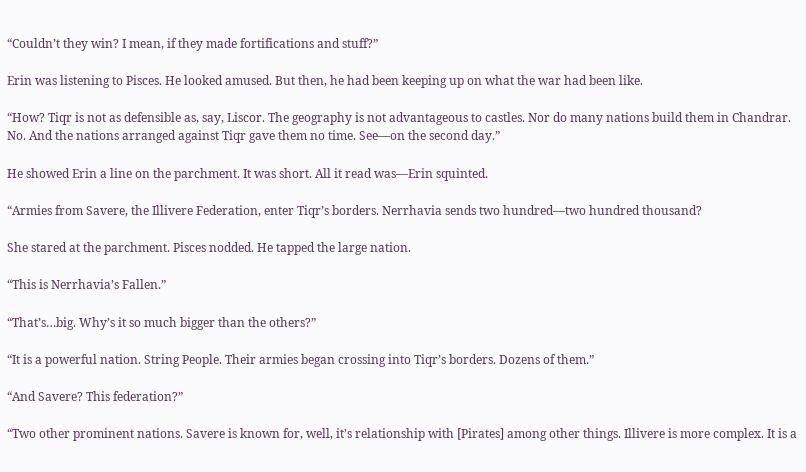“Couldn’t they win? I mean, if they made fortifications and stuff?”

Erin was listening to Pisces. He looked amused. But then, he had been keeping up on what the war had been like.

“How? Tiqr is not as defensible as, say, Liscor. The geography is not advantageous to castles. Nor do many nations build them in Chandrar. No. And the nations arranged against Tiqr gave them no time. See—on the second day.”

He showed Erin a line on the parchment. It was short. All it read was—Erin squinted.

“Armies from Savere, the Illivere Federation, enter Tiqr’s borders. Nerrhavia sends two hundred—two hundred thousand?

She stared at the parchment. Pisces nodded. He tapped the large nation.

“This is Nerrhavia’s Fallen.”

“That’s…big. Why’s it so much bigger than the others?”

“It is a powerful nation. String People. Their armies began crossing into Tiqr’s borders. Dozens of them.”

“And Savere? This federation?”

“Two other prominent nations. Savere is known for, well, it’s relationship with [Pirates] among other things. Illivere is more complex. It is a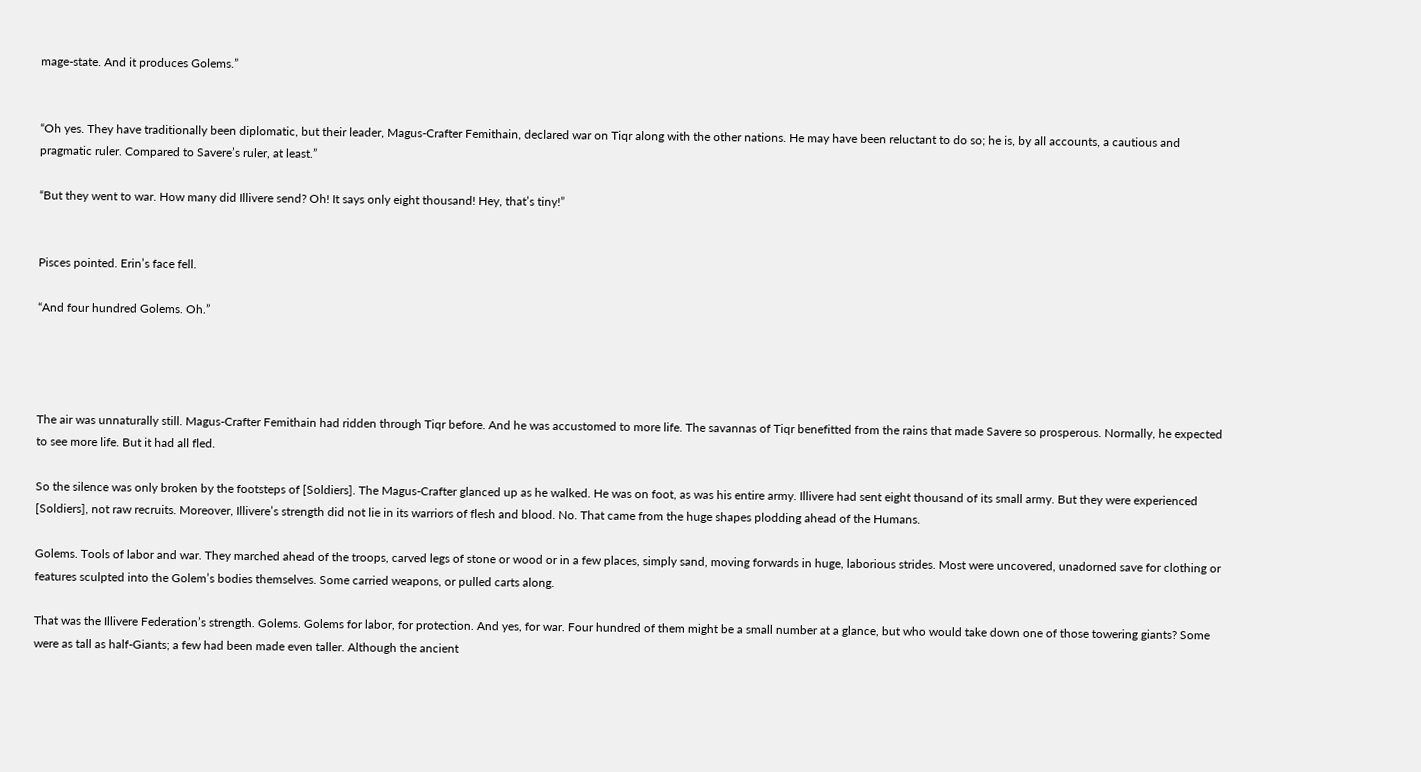mage-state. And it produces Golems.”


“Oh yes. They have traditionally been diplomatic, but their leader, Magus-Crafter Femithain, declared war on Tiqr along with the other nations. He may have been reluctant to do so; he is, by all accounts, a cautious and pragmatic ruler. Compared to Savere’s ruler, at least.”

“But they went to war. How many did Illivere send? Oh! It says only eight thousand! Hey, that’s tiny!”


Pisces pointed. Erin’s face fell.

“And four hundred Golems. Oh.”




The air was unnaturally still. Magus-Crafter Femithain had ridden through Tiqr before. And he was accustomed to more life. The savannas of Tiqr benefitted from the rains that made Savere so prosperous. Normally, he expected to see more life. But it had all fled.

So the silence was only broken by the footsteps of [Soldiers]. The Magus-Crafter glanced up as he walked. He was on foot, as was his entire army. Illivere had sent eight thousand of its small army. But they were experienced [Soldiers], not raw recruits. Moreover, Illivere’s strength did not lie in its warriors of flesh and blood. No. That came from the huge shapes plodding ahead of the Humans.

Golems. Tools of labor and war. They marched ahead of the troops, carved legs of stone or wood or in a few places, simply sand, moving forwards in huge, laborious strides. Most were uncovered, unadorned save for clothing or features sculpted into the Golem’s bodies themselves. Some carried weapons, or pulled carts along.

That was the Illivere Federation’s strength. Golems. Golems for labor, for protection. And yes, for war. Four hundred of them might be a small number at a glance, but who would take down one of those towering giants? Some were as tall as half-Giants; a few had been made even taller. Although the ancient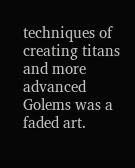techniques of creating titans and more advanced Golems was a faded art.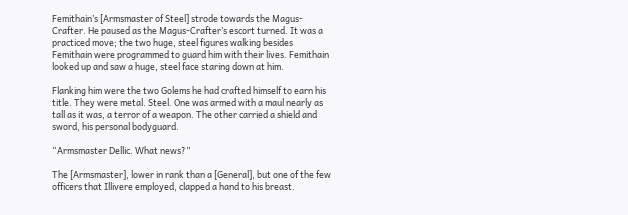Femithain’s [Armsmaster of Steel] strode towards the Magus-Crafter. He paused as the Magus-Crafter’s escort turned. It was a practiced move; the two huge, steel figures walking besides Femithain were programmed to guard him with their lives. Femithain looked up and saw a huge, steel face staring down at him.

Flanking him were the two Golems he had crafted himself to earn his title. They were metal. Steel. One was armed with a maul nearly as tall as it was, a terror of a weapon. The other carried a shield and sword, his personal bodyguard.

“Armsmaster Dellic. What news?”

The [Armsmaster], lower in rank than a [General], but one of the few officers that Illivere employed, clapped a hand to his breast.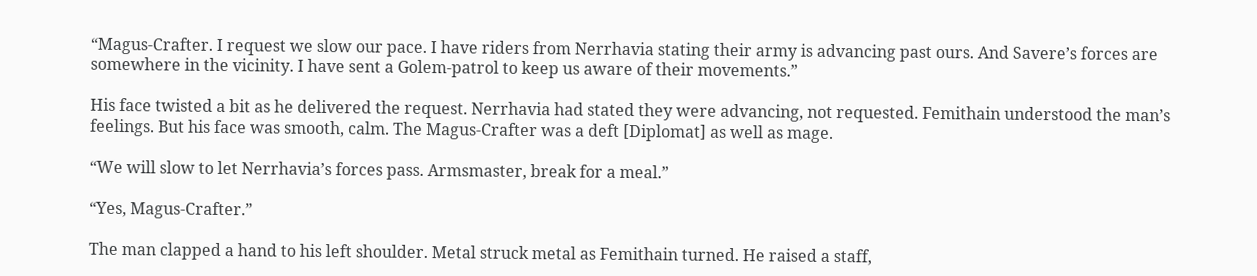“Magus-Crafter. I request we slow our pace. I have riders from Nerrhavia stating their army is advancing past ours. And Savere’s forces are somewhere in the vicinity. I have sent a Golem-patrol to keep us aware of their movements.”

His face twisted a bit as he delivered the request. Nerrhavia had stated they were advancing, not requested. Femithain understood the man’s feelings. But his face was smooth, calm. The Magus-Crafter was a deft [Diplomat] as well as mage.

“We will slow to let Nerrhavia’s forces pass. Armsmaster, break for a meal.”

“Yes, Magus-Crafter.”

The man clapped a hand to his left shoulder. Metal struck metal as Femithain turned. He raised a staff,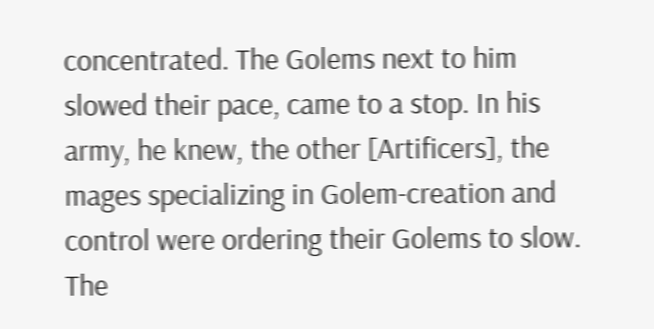concentrated. The Golems next to him slowed their pace, came to a stop. In his army, he knew, the other [Artificers], the mages specializing in Golem-creation and control were ordering their Golems to slow. The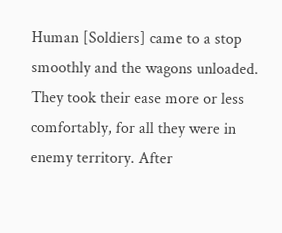Human [Soldiers] came to a stop smoothly and the wagons unloaded. They took their ease more or less comfortably, for all they were in enemy territory. After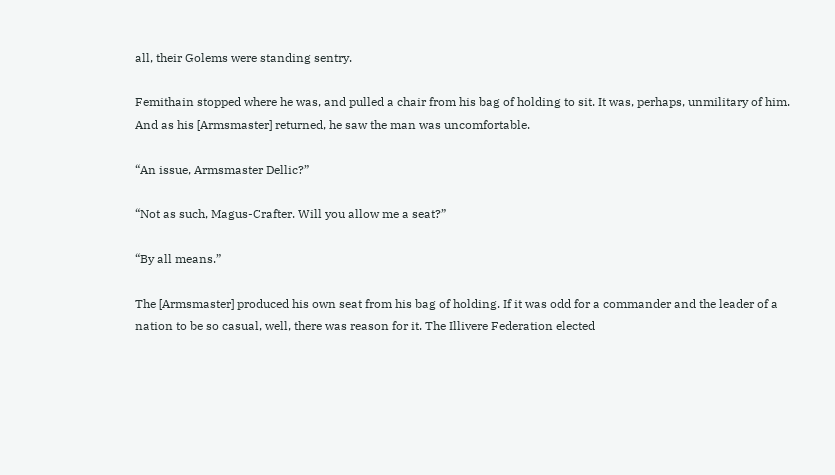all, their Golems were standing sentry.

Femithain stopped where he was, and pulled a chair from his bag of holding to sit. It was, perhaps, unmilitary of him. And as his [Armsmaster] returned, he saw the man was uncomfortable.

“An issue, Armsmaster Dellic?”

“Not as such, Magus-Crafter. Will you allow me a seat?”

“By all means.”

The [Armsmaster] produced his own seat from his bag of holding. If it was odd for a commander and the leader of a nation to be so casual, well, there was reason for it. The Illivere Federation elected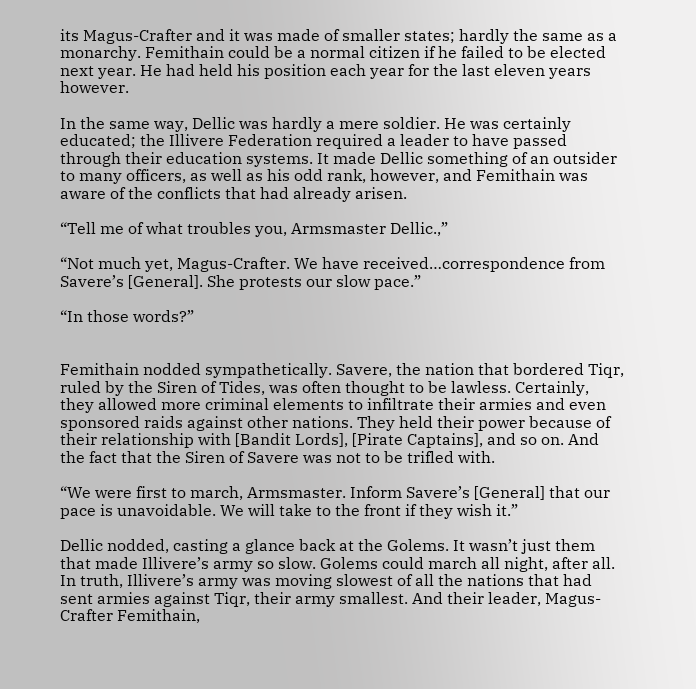its Magus-Crafter and it was made of smaller states; hardly the same as a monarchy. Femithain could be a normal citizen if he failed to be elected next year. He had held his position each year for the last eleven years however.

In the same way, Dellic was hardly a mere soldier. He was certainly educated; the Illivere Federation required a leader to have passed through their education systems. It made Dellic something of an outsider to many officers, as well as his odd rank, however, and Femithain was aware of the conflicts that had already arisen.

“Tell me of what troubles you, Armsmaster Dellic.,”

“Not much yet, Magus-Crafter. We have received…correspondence from Savere’s [General]. She protests our slow pace.”

“In those words?”


Femithain nodded sympathetically. Savere, the nation that bordered Tiqr, ruled by the Siren of Tides, was often thought to be lawless. Certainly, they allowed more criminal elements to infiltrate their armies and even sponsored raids against other nations. They held their power because of their relationship with [Bandit Lords], [Pirate Captains], and so on. And the fact that the Siren of Savere was not to be trifled with.

“We were first to march, Armsmaster. Inform Savere’s [General] that our pace is unavoidable. We will take to the front if they wish it.”

Dellic nodded, casting a glance back at the Golems. It wasn’t just them that made Illivere’s army so slow. Golems could march all night, after all. In truth, Illivere’s army was moving slowest of all the nations that had sent armies against Tiqr, their army smallest. And their leader, Magus-Crafter Femithain,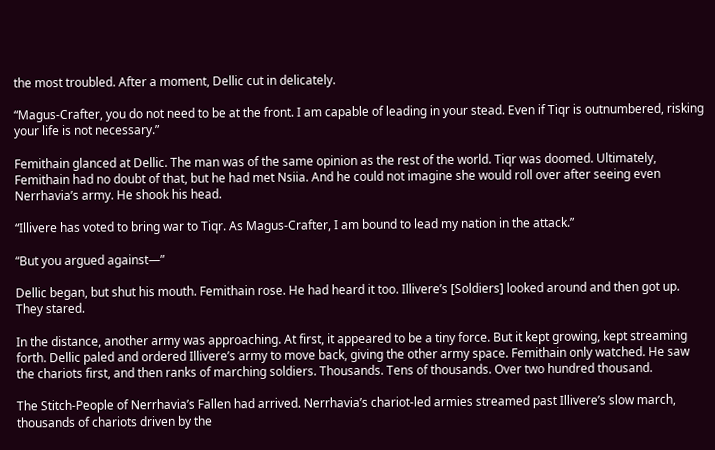the most troubled. After a moment, Dellic cut in delicately.

“Magus-Crafter, you do not need to be at the front. I am capable of leading in your stead. Even if Tiqr is outnumbered, risking your life is not necessary.”

Femithain glanced at Dellic. The man was of the same opinion as the rest of the world. Tiqr was doomed. Ultimately, Femithain had no doubt of that, but he had met Nsiia. And he could not imagine she would roll over after seeing even Nerrhavia’s army. He shook his head.

“Illivere has voted to bring war to Tiqr. As Magus-Crafter, I am bound to lead my nation in the attack.”

“But you argued against—”

Dellic began, but shut his mouth. Femithain rose. He had heard it too. Illivere’s [Soldiers] looked around and then got up. They stared.

In the distance, another army was approaching. At first, it appeared to be a tiny force. But it kept growing, kept streaming forth. Dellic paled and ordered Illivere’s army to move back, giving the other army space. Femithain only watched. He saw the chariots first, and then ranks of marching soldiers. Thousands. Tens of thousands. Over two hundred thousand.

The Stitch-People of Nerrhavia’s Fallen had arrived. Nerrhavia’s chariot-led armies streamed past Illivere’s slow march, thousands of chariots driven by the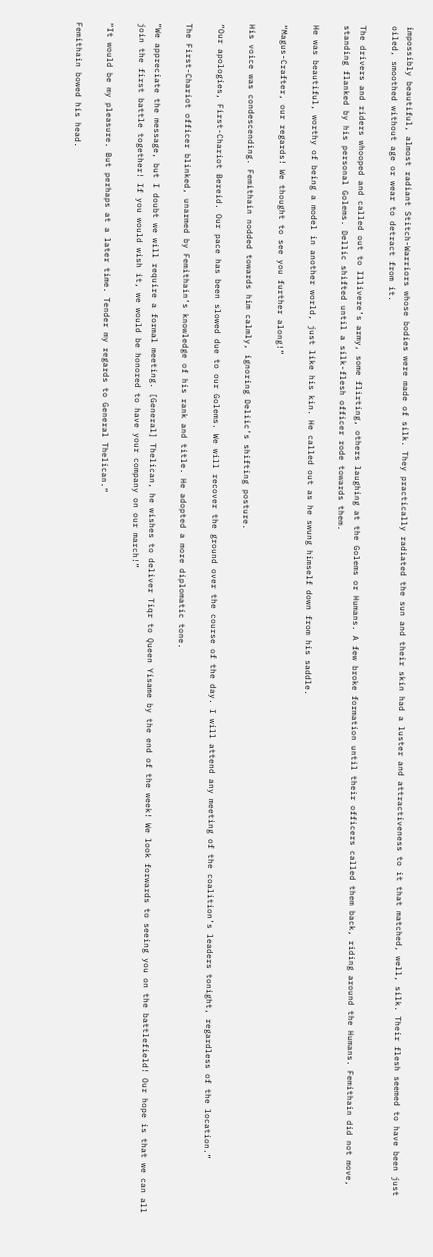impossibly beautiful, almost radiant Stitch-Warriors whose bodies were made of silk. They practically radiated the sun and their skin had a luster and attractiveness to it that matched, well, silk. Their flesh seemed to have been just oiled, smoothed without age or wear to detract from it.

The drivers and riders whooped and called out to Illivere’s army, some flirting, others laughing at the Golems or Humans. A few broke formation until their officers called them back, riding around the Humans. Femithain did not move, standing flanked by his personal Golems. Dellic shifted until a silk-flesh officer rode towards them.

He was beautiful, worthy of being a model in another world, just like his kin. He called out as he swung himself down from his saddle.

“Magus-Crafter, our regards! We thought to see you further along!”

His voice was condescending. Femithain nodded towards him calmly, ignoring Deliic’s shifting posture.

“Our apologies, First-Chariot Bereid. Our pace has been slowed due to our Golems. We will recover the ground over the course of the day. I will attend any meeting of the coalition’s leaders tonight, regardless of the location.”

The First-Chariot officer blinked, unarmed by Femithain’s knowledge of his rank and title. He adopted a more diplomatic tone.

“We appreciate the message, but I doubt we will require a formal meeting. [General] Thelican, he wishes to deliver Tiqr to Queen Yisame by the end of the week! We look forwards to seeing you on the battlefield! Our hope is that we can all join the first battle together! If you would wish it, we would be honored to have your company on our march!”

“It would be my pleasure. But perhaps at a later time. Tender my regards to General Thelican.”

Femithain bowed his head.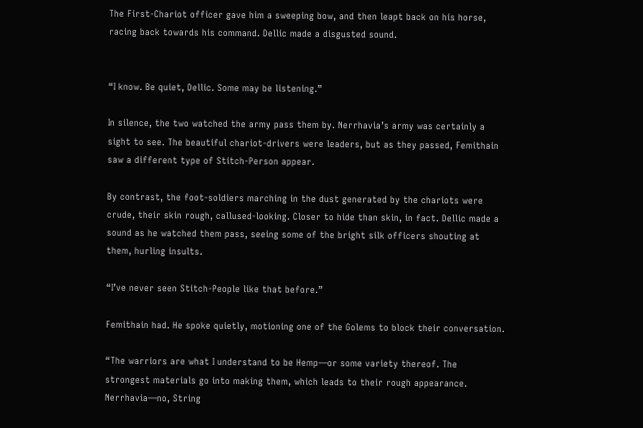The First-Chariot officer gave him a sweeping bow, and then leapt back on his horse, racing back towards his command. Dellic made a disgusted sound.


“I know. Be quiet, Dellic. Some may be listening.”

In silence, the two watched the army pass them by. Nerrhavia’s army was certainly a sight to see. The beautiful chariot-drivers were leaders, but as they passed, Femithain saw a different type of Stitch-Person appear.

By contrast, the foot-soldiers marching in the dust generated by the chariots were crude, their skin rough, callused-looking. Closer to hide than skin, in fact. Dellic made a sound as he watched them pass, seeing some of the bright silk officers shouting at them, hurling insults.

“I’ve never seen Stitch-People like that before.”

Femithain had. He spoke quietly, motioning one of the Golems to block their conversation.

“The warriors are what I understand to be Hemp—or some variety thereof. The strongest materials go into making them, which leads to their rough appearance. Nerrhavia—no, String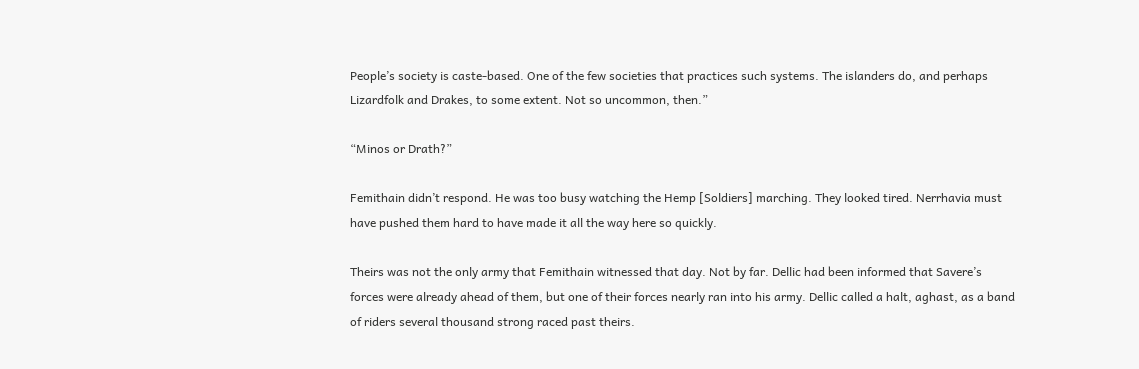People’s society is caste-based. One of the few societies that practices such systems. The islanders do, and perhaps Lizardfolk and Drakes, to some extent. Not so uncommon, then.”

“Minos or Drath?”

Femithain didn’t respond. He was too busy watching the Hemp [Soldiers] marching. They looked tired. Nerrhavia must have pushed them hard to have made it all the way here so quickly.

Theirs was not the only army that Femithain witnessed that day. Not by far. Dellic had been informed that Savere’s forces were already ahead of them, but one of their forces nearly ran into his army. Dellic called a halt, aghast, as a band of riders several thousand strong raced past theirs.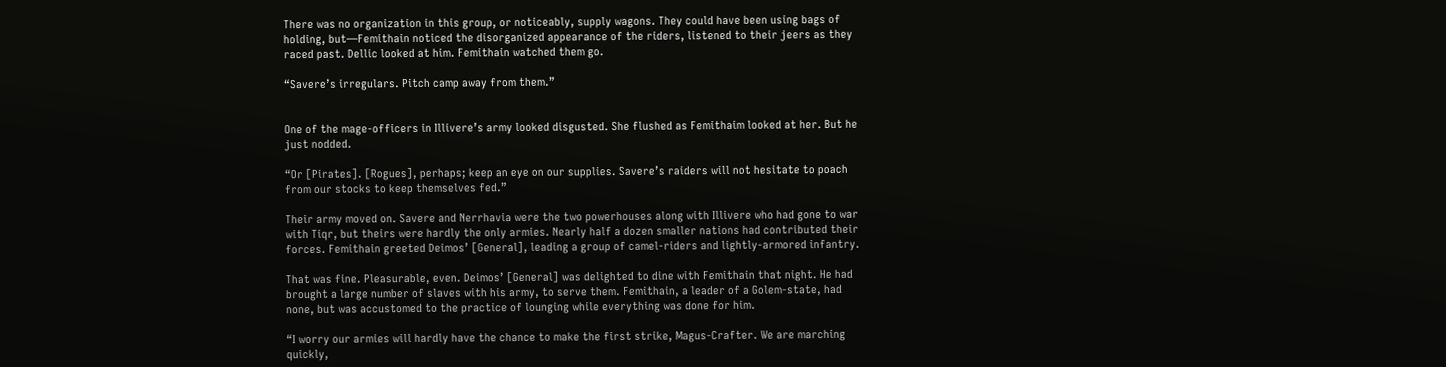There was no organization in this group, or noticeably, supply wagons. They could have been using bags of holding, but—Femithain noticed the disorganized appearance of the riders, listened to their jeers as they raced past. Dellic looked at him. Femithain watched them go.

“Savere’s irregulars. Pitch camp away from them.”


One of the mage-officers in Illivere’s army looked disgusted. She flushed as Femithaim looked at her. But he just nodded.

“Or [Pirates]. [Rogues], perhaps; keep an eye on our supplies. Savere’s raiders will not hesitate to poach from our stocks to keep themselves fed.”

Their army moved on. Savere and Nerrhavia were the two powerhouses along with Illivere who had gone to war with Tiqr, but theirs were hardly the only armies. Nearly half a dozen smaller nations had contributed their forces. Femithain greeted Deimos’ [General], leading a group of camel-riders and lightly-armored infantry.

That was fine. Pleasurable, even. Deimos’ [General] was delighted to dine with Femithain that night. He had brought a large number of slaves with his army, to serve them. Femithain, a leader of a Golem-state, had none, but was accustomed to the practice of lounging while everything was done for him.

“I worry our armies will hardly have the chance to make the first strike, Magus-Crafter. We are marching quickly,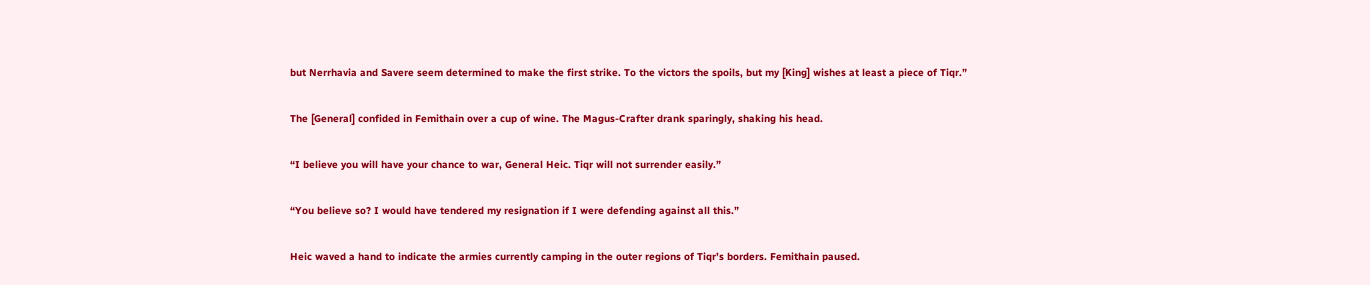but Nerrhavia and Savere seem determined to make the first strike. To the victors the spoils, but my [King] wishes at least a piece of Tiqr.”

The [General] confided in Femithain over a cup of wine. The Magus-Crafter drank sparingly, shaking his head.

“I believe you will have your chance to war, General Heic. Tiqr will not surrender easily.”

“You believe so? I would have tendered my resignation if I were defending against all this.”

Heic waved a hand to indicate the armies currently camping in the outer regions of Tiqr’s borders. Femithain paused.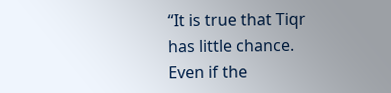“It is true that Tiqr has little chance. Even if the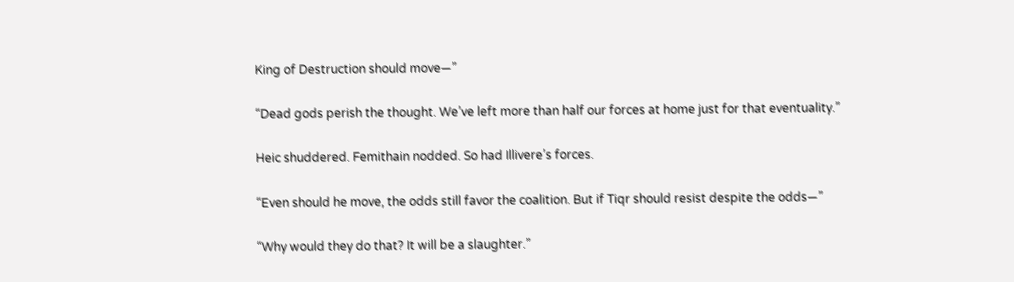King of Destruction should move—”

“Dead gods perish the thought. We’ve left more than half our forces at home just for that eventuality.”

Heic shuddered. Femithain nodded. So had Illivere’s forces.

“Even should he move, the odds still favor the coalition. But if Tiqr should resist despite the odds—”

“Why would they do that? It will be a slaughter.”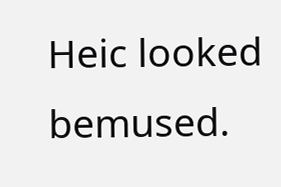Heic looked bemused.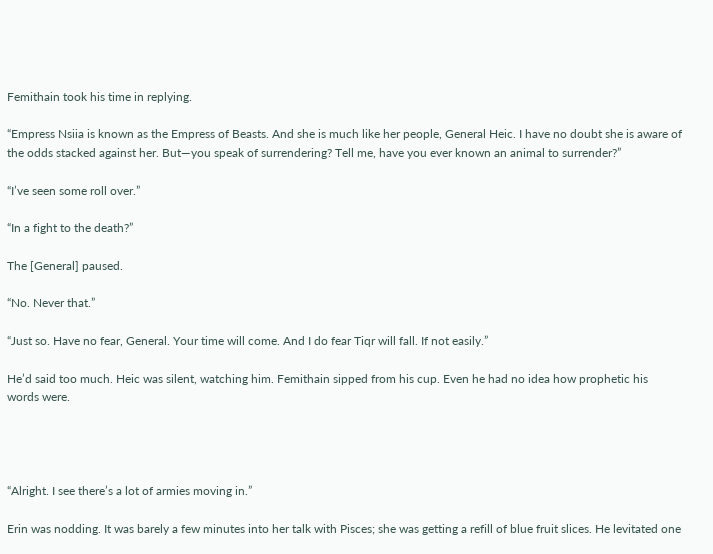Femithain took his time in replying.

“Empress Nsiia is known as the Empress of Beasts. And she is much like her people, General Heic. I have no doubt she is aware of the odds stacked against her. But—you speak of surrendering? Tell me, have you ever known an animal to surrender?”

“I’ve seen some roll over.”

“In a fight to the death?”

The [General] paused.

“No. Never that.”

“Just so. Have no fear, General. Your time will come. And I do fear Tiqr will fall. If not easily.”

He’d said too much. Heic was silent, watching him. Femithain sipped from his cup. Even he had no idea how prophetic his words were.




“Alright. I see there’s a lot of armies moving in.”

Erin was nodding. It was barely a few minutes into her talk with Pisces; she was getting a refill of blue fruit slices. He levitated one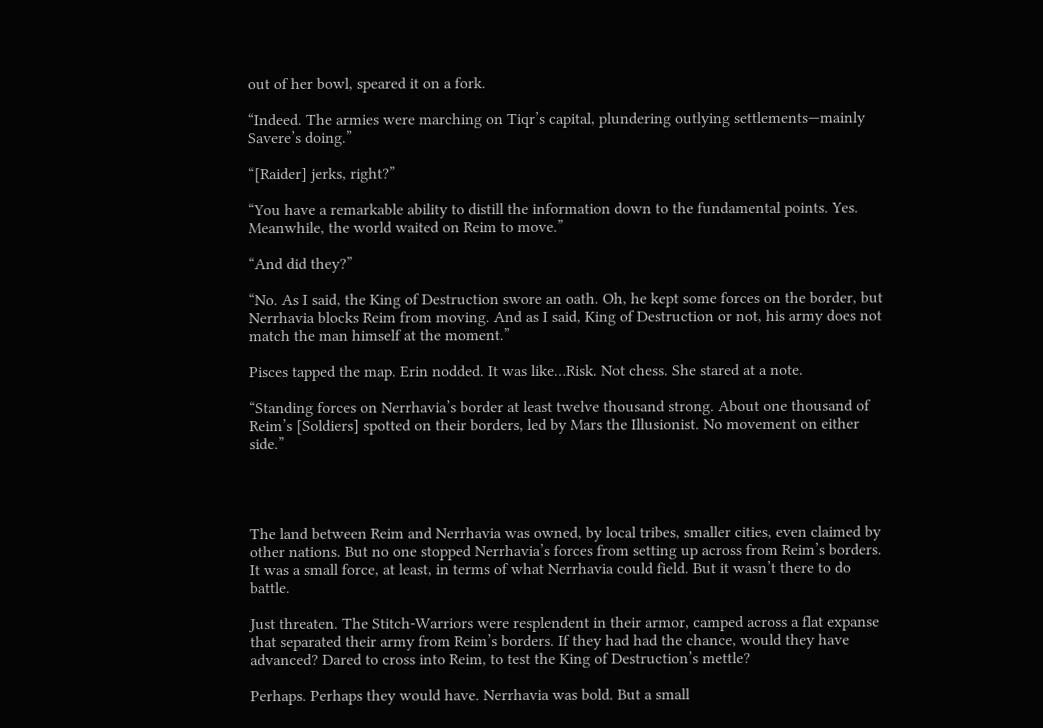out of her bowl, speared it on a fork.

“Indeed. The armies were marching on Tiqr’s capital, plundering outlying settlements—mainly Savere’s doing.”

“[Raider] jerks, right?”

“You have a remarkable ability to distill the information down to the fundamental points. Yes. Meanwhile, the world waited on Reim to move.”

“And did they?”

“No. As I said, the King of Destruction swore an oath. Oh, he kept some forces on the border, but Nerrhavia blocks Reim from moving. And as I said, King of Destruction or not, his army does not match the man himself at the moment.”

Pisces tapped the map. Erin nodded. It was like…Risk. Not chess. She stared at a note.

“Standing forces on Nerrhavia’s border at least twelve thousand strong. About one thousand of Reim’s [Soldiers] spotted on their borders, led by Mars the Illusionist. No movement on either side.”




The land between Reim and Nerrhavia was owned, by local tribes, smaller cities, even claimed by other nations. But no one stopped Nerrhavia’s forces from setting up across from Reim’s borders. It was a small force, at least, in terms of what Nerrhavia could field. But it wasn’t there to do battle.

Just threaten. The Stitch-Warriors were resplendent in their armor, camped across a flat expanse that separated their army from Reim’s borders. If they had had the chance, would they have advanced? Dared to cross into Reim, to test the King of Destruction’s mettle?

Perhaps. Perhaps they would have. Nerrhavia was bold. But a small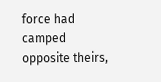force had camped opposite theirs,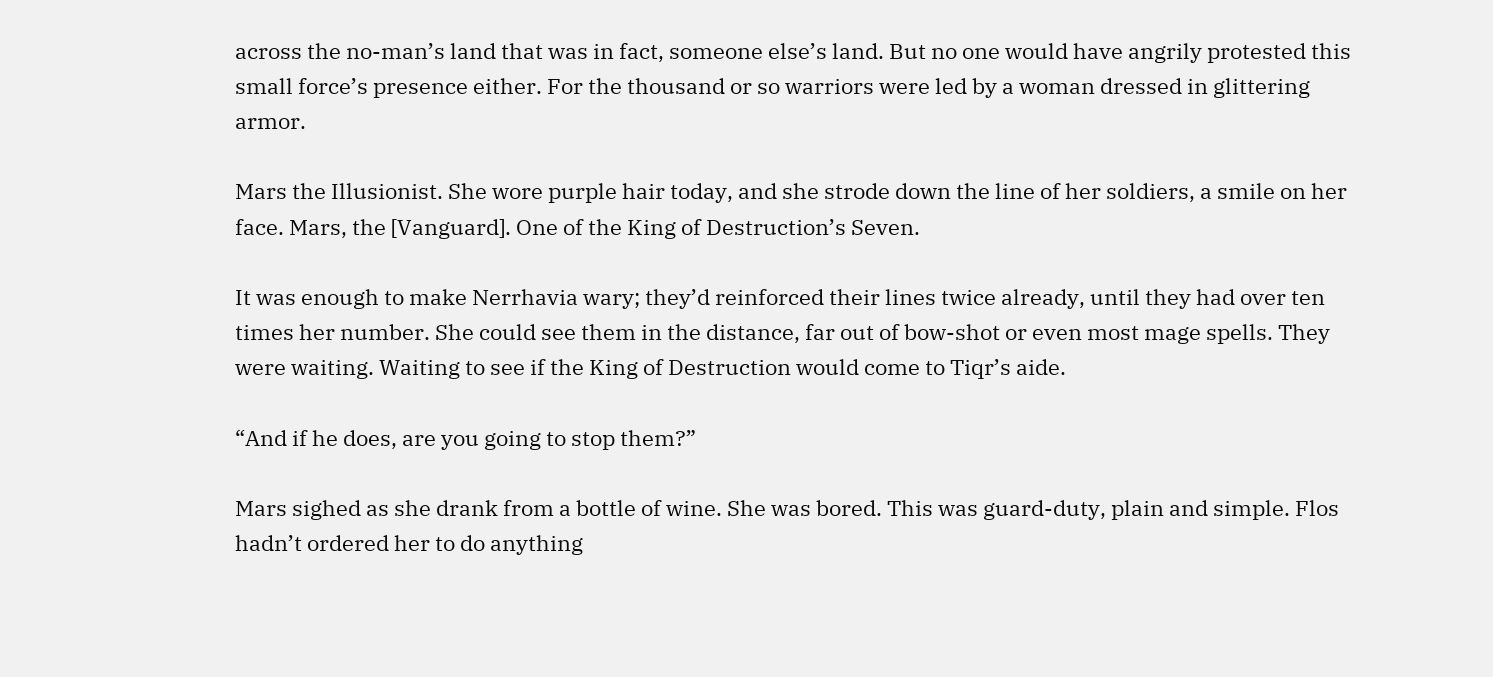across the no-man’s land that was in fact, someone else’s land. But no one would have angrily protested this small force’s presence either. For the thousand or so warriors were led by a woman dressed in glittering armor.

Mars the Illusionist. She wore purple hair today, and she strode down the line of her soldiers, a smile on her face. Mars, the [Vanguard]. One of the King of Destruction’s Seven.

It was enough to make Nerrhavia wary; they’d reinforced their lines twice already, until they had over ten times her number. She could see them in the distance, far out of bow-shot or even most mage spells. They were waiting. Waiting to see if the King of Destruction would come to Tiqr’s aide.

“And if he does, are you going to stop them?”

Mars sighed as she drank from a bottle of wine. She was bored. This was guard-duty, plain and simple. Flos hadn’t ordered her to do anything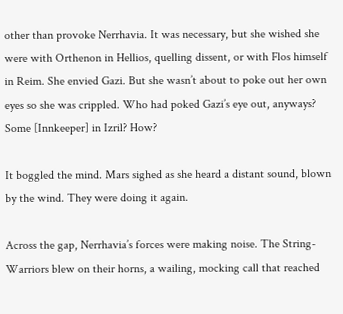other than provoke Nerrhavia. It was necessary, but she wished she were with Orthenon in Hellios, quelling dissent, or with Flos himself in Reim. She envied Gazi. But she wasn’t about to poke out her own eyes so she was crippled. Who had poked Gazi’s eye out, anyways? Some [Innkeeper] in Izril? How?

It boggled the mind. Mars sighed as she heard a distant sound, blown by the wind. They were doing it again.

Across the gap, Nerrhavia’s forces were making noise. The String-Warriors blew on their horns, a wailing, mocking call that reached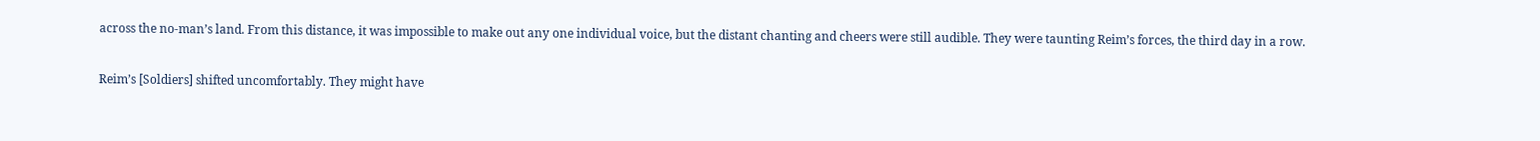across the no-man’s land. From this distance, it was impossible to make out any one individual voice, but the distant chanting and cheers were still audible. They were taunting Reim’s forces, the third day in a row.

Reim’s [Soldiers] shifted uncomfortably. They might have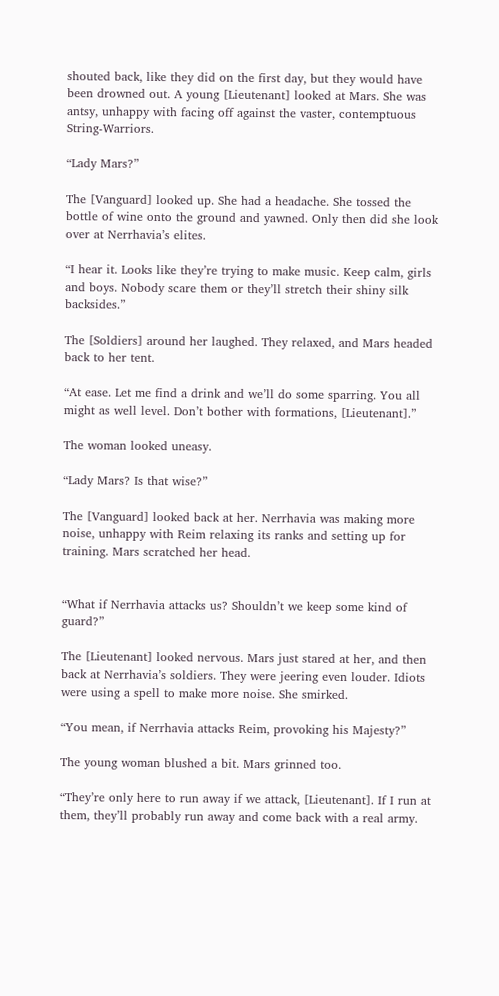shouted back, like they did on the first day, but they would have been drowned out. A young [Lieutenant] looked at Mars. She was antsy, unhappy with facing off against the vaster, contemptuous String-Warriors.

“Lady Mars?”

The [Vanguard] looked up. She had a headache. She tossed the bottle of wine onto the ground and yawned. Only then did she look over at Nerrhavia’s elites.

“I hear it. Looks like they’re trying to make music. Keep calm, girls and boys. Nobody scare them or they’ll stretch their shiny silk backsides.”

The [Soldiers] around her laughed. They relaxed, and Mars headed back to her tent.

“At ease. Let me find a drink and we’ll do some sparring. You all might as well level. Don’t bother with formations, [Lieutenant].”

The woman looked uneasy.

“Lady Mars? Is that wise?”

The [Vanguard] looked back at her. Nerrhavia was making more noise, unhappy with Reim relaxing its ranks and setting up for training. Mars scratched her head.


“What if Nerrhavia attacks us? Shouldn’t we keep some kind of guard?”

The [Lieutenant] looked nervous. Mars just stared at her, and then back at Nerrhavia’s soldiers. They were jeering even louder. Idiots were using a spell to make more noise. She smirked.

“You mean, if Nerrhavia attacks Reim, provoking his Majesty?”

The young woman blushed a bit. Mars grinned too.

“They’re only here to run away if we attack, [Lieutenant]. If I run at them, they’ll probably run away and come back with a real army.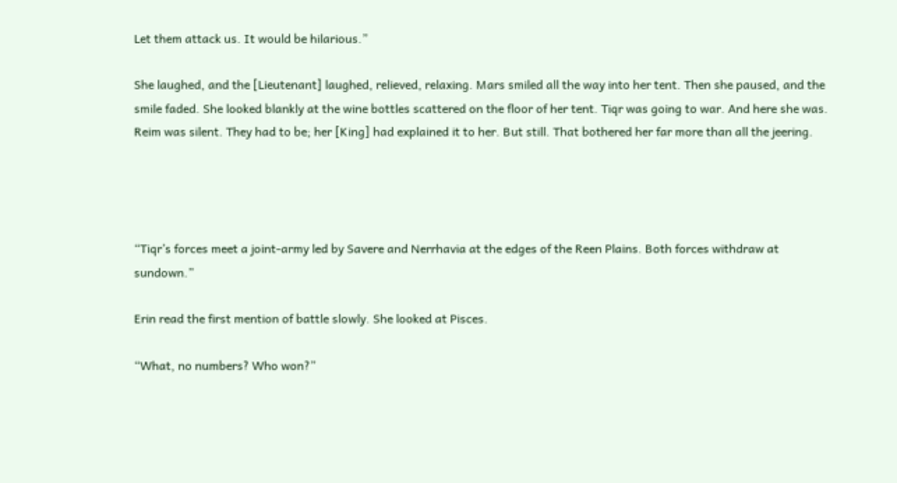Let them attack us. It would be hilarious.”

She laughed, and the [Lieutenant] laughed, relieved, relaxing. Mars smiled all the way into her tent. Then she paused, and the smile faded. She looked blankly at the wine bottles scattered on the floor of her tent. Tiqr was going to war. And here she was. Reim was silent. They had to be; her [King] had explained it to her. But still. That bothered her far more than all the jeering.




“Tiqr’s forces meet a joint-army led by Savere and Nerrhavia at the edges of the Reen Plains. Both forces withdraw at sundown.”

Erin read the first mention of battle slowly. She looked at Pisces.

“What, no numbers? Who won?”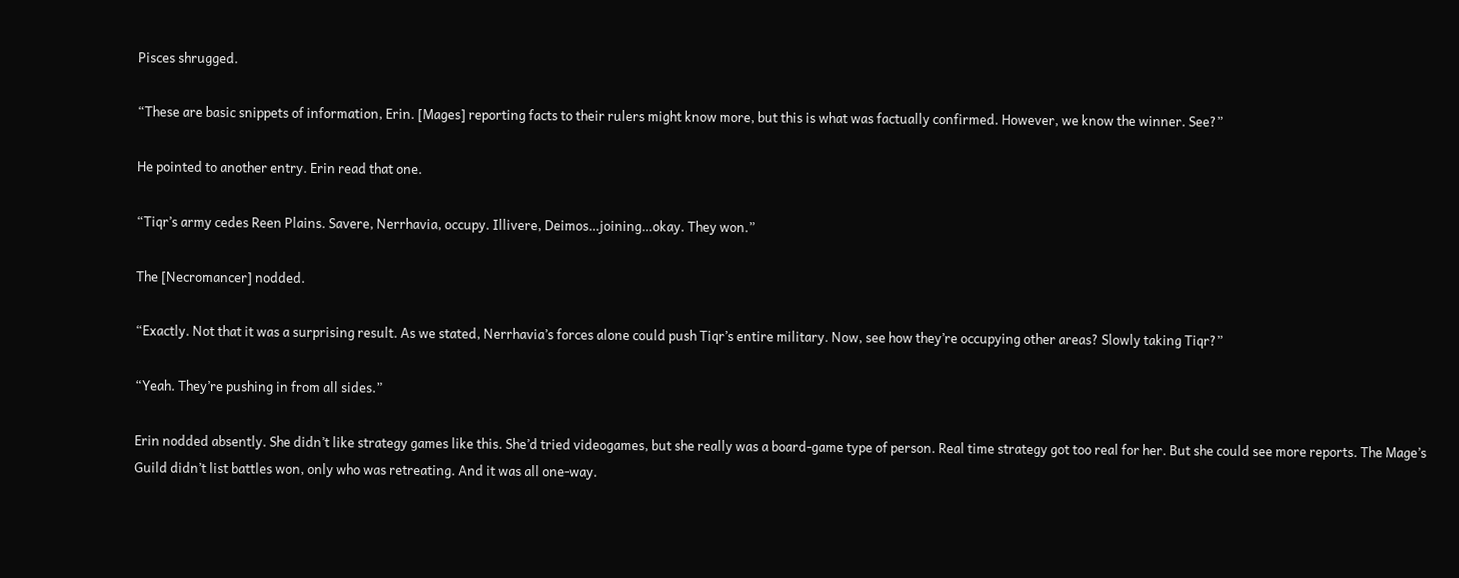Pisces shrugged.

“These are basic snippets of information, Erin. [Mages] reporting facts to their rulers might know more, but this is what was factually confirmed. However, we know the winner. See?”

He pointed to another entry. Erin read that one.

“Tiqr’s army cedes Reen Plains. Savere, Nerrhavia, occupy. Illivere, Deimos…joining…okay. They won.”

The [Necromancer] nodded.

“Exactly. Not that it was a surprising result. As we stated, Nerrhavia’s forces alone could push Tiqr’s entire military. Now, see how they’re occupying other areas? Slowly taking Tiqr?”

“Yeah. They’re pushing in from all sides.”

Erin nodded absently. She didn’t like strategy games like this. She’d tried videogames, but she really was a board-game type of person. Real time strategy got too real for her. But she could see more reports. The Mage’s Guild didn’t list battles won, only who was retreating. And it was all one-way.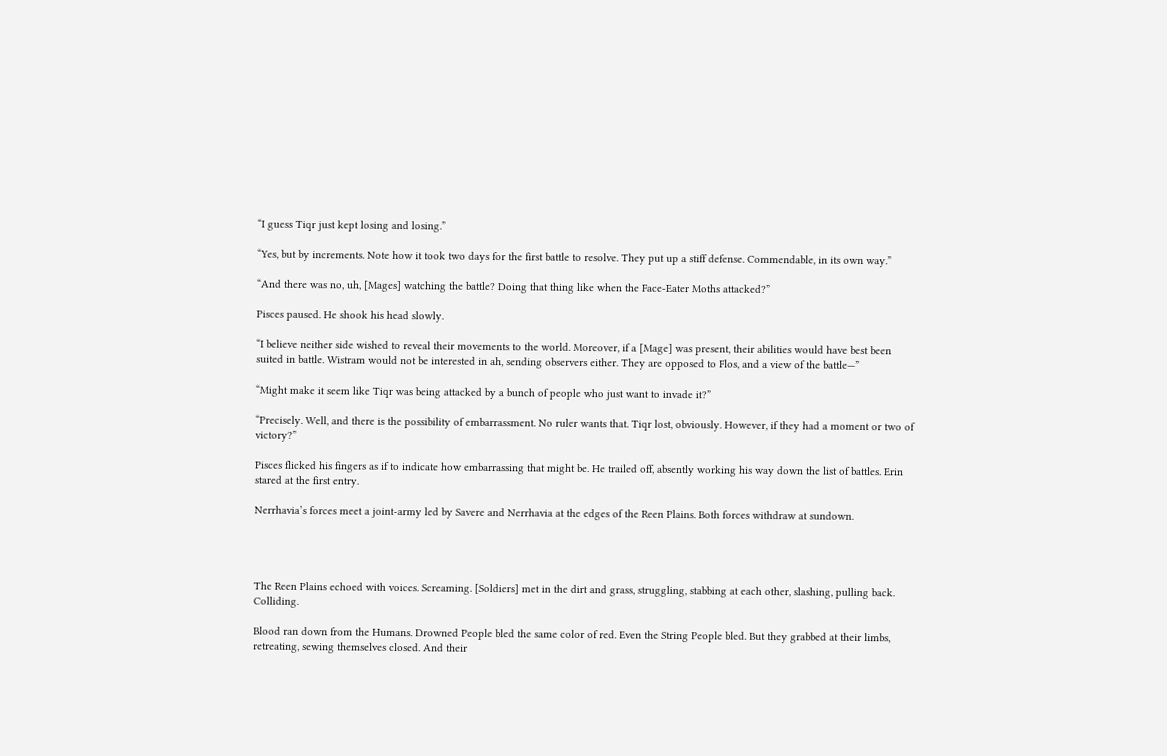“I guess Tiqr just kept losing and losing.”

“Yes, but by increments. Note how it took two days for the first battle to resolve. They put up a stiff defense. Commendable, in its own way.”

“And there was no, uh, [Mages] watching the battle? Doing that thing like when the Face-Eater Moths attacked?”

Pisces paused. He shook his head slowly.

“I believe neither side wished to reveal their movements to the world. Moreover, if a [Mage] was present, their abilities would have best been suited in battle. Wistram would not be interested in ah, sending observers either. They are opposed to Flos, and a view of the battle—”

“Might make it seem like Tiqr was being attacked by a bunch of people who just want to invade it?”

“Precisely. Well, and there is the possibility of embarrassment. No ruler wants that. Tiqr lost, obviously. However, if they had a moment or two of victory?”

Pisces flicked his fingers as if to indicate how embarrassing that might be. He trailed off, absently working his way down the list of battles. Erin stared at the first entry.

Nerrhavia’s forces meet a joint-army led by Savere and Nerrhavia at the edges of the Reen Plains. Both forces withdraw at sundown.




The Reen Plains echoed with voices. Screaming. [Soldiers] met in the dirt and grass, struggling, stabbing at each other, slashing, pulling back. Colliding.

Blood ran down from the Humans. Drowned People bled the same color of red. Even the String People bled. But they grabbed at their limbs, retreating, sewing themselves closed. And their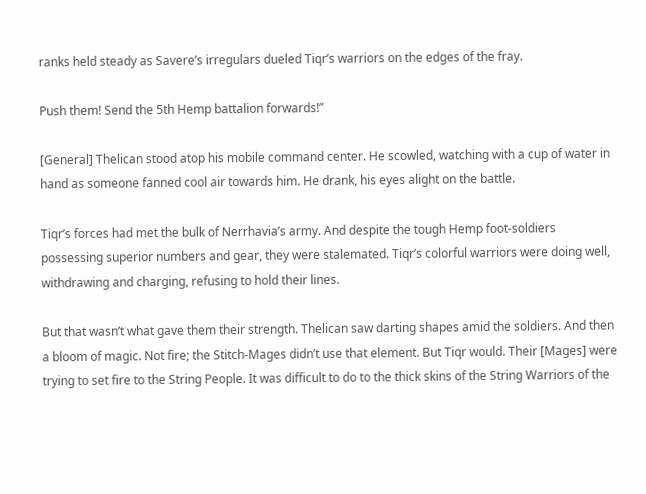ranks held steady as Savere’s irregulars dueled Tiqr’s warriors on the edges of the fray.

Push them! Send the 5th Hemp battalion forwards!”

[General] Thelican stood atop his mobile command center. He scowled, watching with a cup of water in hand as someone fanned cool air towards him. He drank, his eyes alight on the battle.

Tiqr’s forces had met the bulk of Nerrhavia’s army. And despite the tough Hemp foot-soldiers possessing superior numbers and gear, they were stalemated. Tiqr’s colorful warriors were doing well, withdrawing and charging, refusing to hold their lines.

But that wasn’t what gave them their strength. Thelican saw darting shapes amid the soldiers. And then a bloom of magic. Not fire; the Stitch-Mages didn’t use that element. But Tiqr would. Their [Mages] were trying to set fire to the String People. It was difficult to do to the thick skins of the String Warriors of the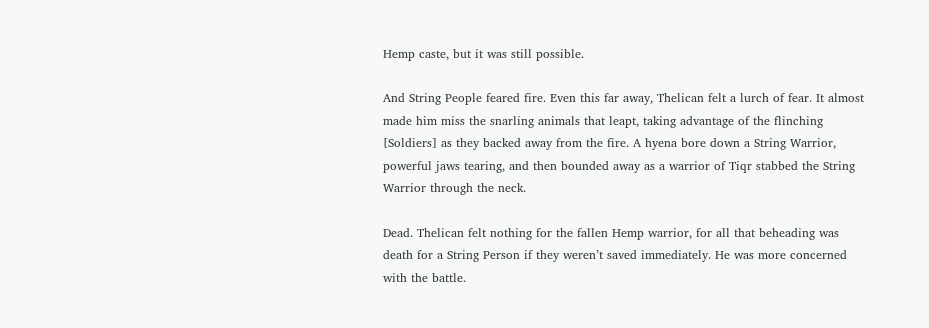Hemp caste, but it was still possible.

And String People feared fire. Even this far away, Thelican felt a lurch of fear. It almost made him miss the snarling animals that leapt, taking advantage of the flinching [Soldiers] as they backed away from the fire. A hyena bore down a String Warrior, powerful jaws tearing, and then bounded away as a warrior of Tiqr stabbed the String Warrior through the neck.

Dead. Thelican felt nothing for the fallen Hemp warrior, for all that beheading was death for a String Person if they weren’t saved immediately. He was more concerned with the battle.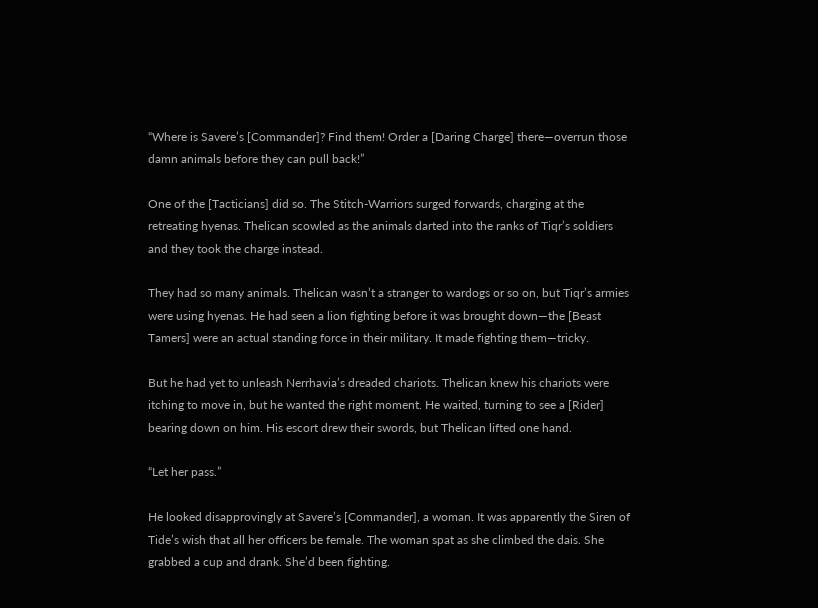“Where is Savere’s [Commander]? Find them! Order a [Daring Charge] there—overrun those damn animals before they can pull back!”

One of the [Tacticians] did so. The Stitch-Warriors surged forwards, charging at the retreating hyenas. Thelican scowled as the animals darted into the ranks of Tiqr’s soldiers and they took the charge instead.

They had so many animals. Thelican wasn’t a stranger to wardogs or so on, but Tiqr’s armies were using hyenas. He had seen a lion fighting before it was brought down—the [Beast Tamers] were an actual standing force in their military. It made fighting them—tricky.

But he had yet to unleash Nerrhavia’s dreaded chariots. Thelican knew his chariots were itching to move in, but he wanted the right moment. He waited, turning to see a [Rider] bearing down on him. His escort drew their swords, but Thelican lifted one hand.

“Let her pass.”

He looked disapprovingly at Savere’s [Commander], a woman. It was apparently the Siren of Tide’s wish that all her officers be female. The woman spat as she climbed the dais. She grabbed a cup and drank. She’d been fighting.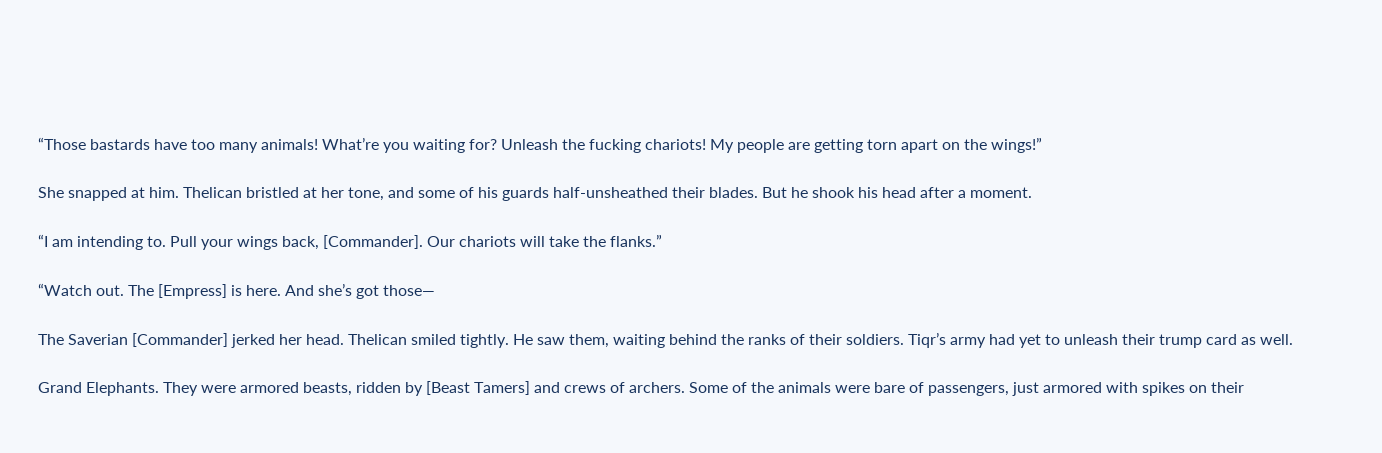“Those bastards have too many animals! What’re you waiting for? Unleash the fucking chariots! My people are getting torn apart on the wings!”

She snapped at him. Thelican bristled at her tone, and some of his guards half-unsheathed their blades. But he shook his head after a moment.

“I am intending to. Pull your wings back, [Commander]. Our chariots will take the flanks.”

“Watch out. The [Empress] is here. And she’s got those—

The Saverian [Commander] jerked her head. Thelican smiled tightly. He saw them, waiting behind the ranks of their soldiers. Tiqr’s army had yet to unleash their trump card as well.

Grand Elephants. They were armored beasts, ridden by [Beast Tamers] and crews of archers. Some of the animals were bare of passengers, just armored with spikes on their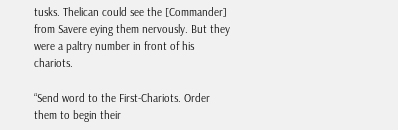tusks. Thelican could see the [Commander] from Savere eying them nervously. But they were a paltry number in front of his chariots.

“Send word to the First-Chariots. Order them to begin their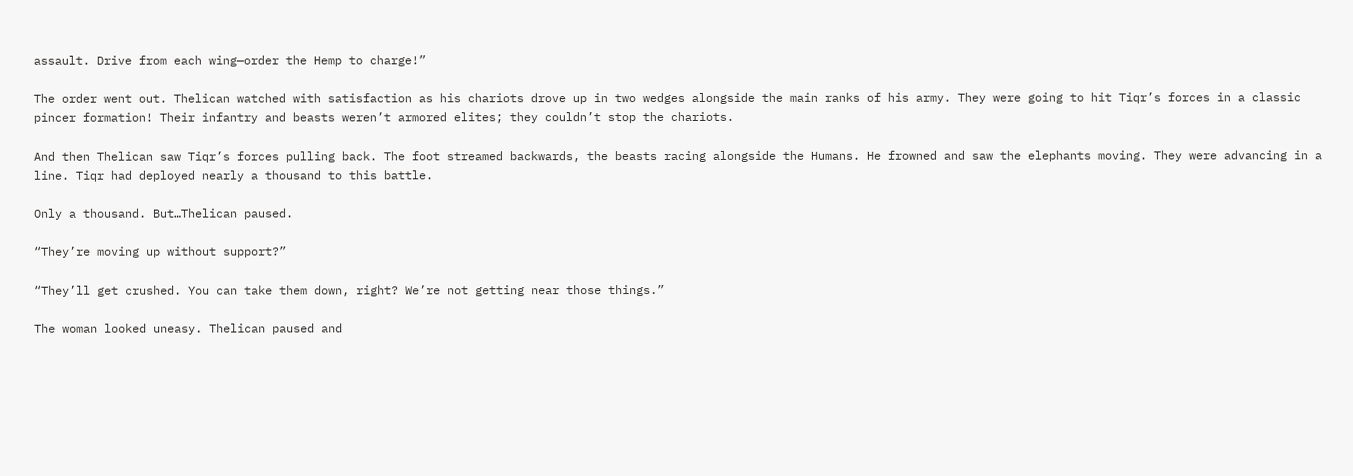assault. Drive from each wing—order the Hemp to charge!”

The order went out. Thelican watched with satisfaction as his chariots drove up in two wedges alongside the main ranks of his army. They were going to hit Tiqr’s forces in a classic pincer formation! Their infantry and beasts weren’t armored elites; they couldn’t stop the chariots.

And then Thelican saw Tiqr’s forces pulling back. The foot streamed backwards, the beasts racing alongside the Humans. He frowned and saw the elephants moving. They were advancing in a line. Tiqr had deployed nearly a thousand to this battle.

Only a thousand. But…Thelican paused.

“They’re moving up without support?”

“They’ll get crushed. You can take them down, right? We’re not getting near those things.”

The woman looked uneasy. Thelican paused and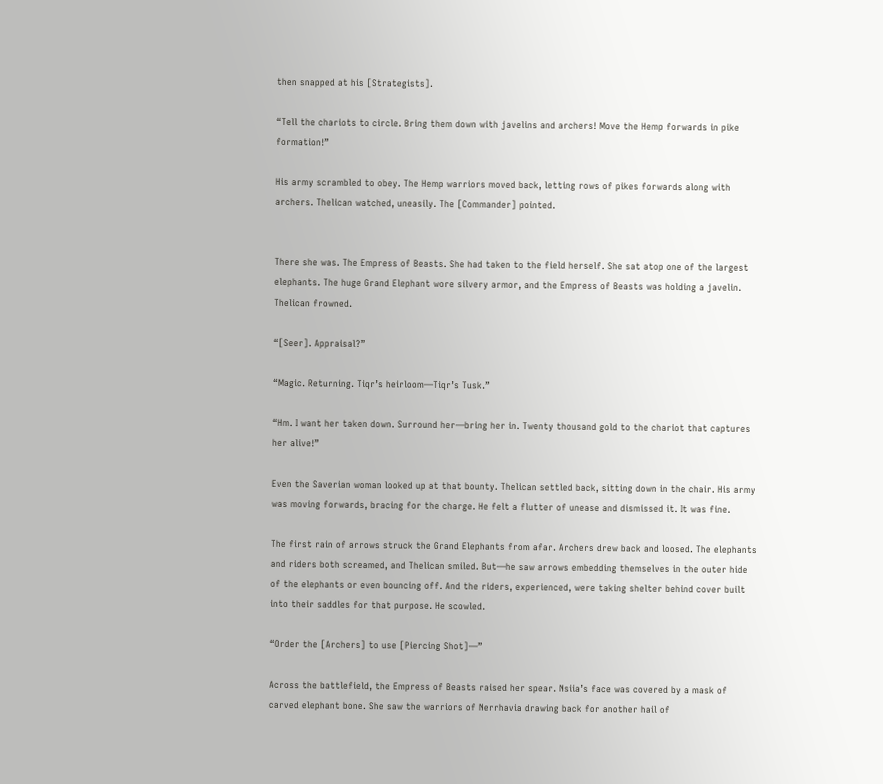then snapped at his [Strategists].

“Tell the chariots to circle. Bring them down with javelins and archers! Move the Hemp forwards in pike formation!”

His army scrambled to obey. The Hemp warriors moved back, letting rows of pikes forwards along with archers. Thelican watched, uneasily. The [Commander] pointed.


There she was. The Empress of Beasts. She had taken to the field herself. She sat atop one of the largest elephants. The huge Grand Elephant wore silvery armor, and the Empress of Beasts was holding a javelin. Thelican frowned.

“[Seer]. Appraisal?”

“Magic. Returning. Tiqr’s heirloom—Tiqr’s Tusk.”

“Hm. I want her taken down. Surround her—bring her in. Twenty thousand gold to the chariot that captures her alive!”

Even the Saverian woman looked up at that bounty. Thelican settled back, sitting down in the chair. His army was moving forwards, bracing for the charge. He felt a flutter of unease and dismissed it. It was fine.

The first rain of arrows struck the Grand Elephants from afar. Archers drew back and loosed. The elephants and riders both screamed, and Thelican smiled. But—he saw arrows embedding themselves in the outer hide of the elephants or even bouncing off. And the riders, experienced, were taking shelter behind cover built into their saddles for that purpose. He scowled.

“Order the [Archers] to use [Piercing Shot]—”

Across the battlefield, the Empress of Beasts raised her spear. Nsiia’s face was covered by a mask of carved elephant bone. She saw the warriors of Nerrhavia drawing back for another hail of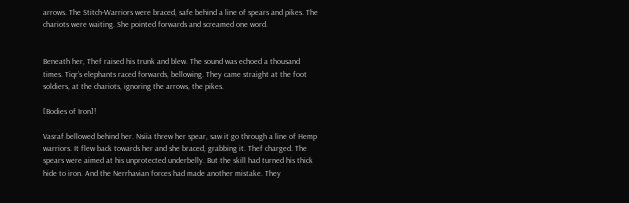arrows. The Stitch-Warriors were braced, safe behind a line of spears and pikes. The chariots were waiting. She pointed forwards and screamed one word.


Beneath her, Thef raised his trunk and blew. The sound was echoed a thousand times. Tiqr’s elephants raced forwards, bellowing. They came straight at the foot soldiers, at the chariots, ignoring the arrows, the pikes.

[Bodies of Iron]!

Vasraf bellowed behind her. Nsiia threw her spear, saw it go through a line of Hemp warriors. It flew back towards her and she braced, grabbing it. Thef charged. The spears were aimed at his unprotected underbelly. But the skill had turned his thick hide to iron. And the Nerrhavian forces had made another mistake. They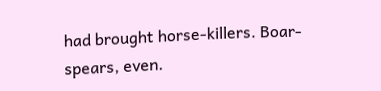had brought horse-killers. Boar-spears, even.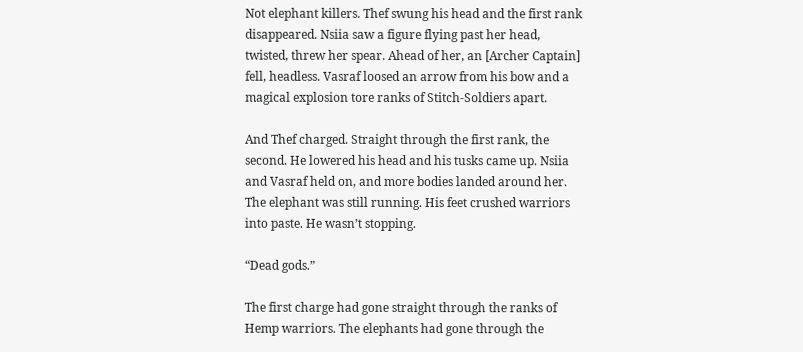Not elephant killers. Thef swung his head and the first rank disappeared. Nsiia saw a figure flying past her head, twisted, threw her spear. Ahead of her, an [Archer Captain] fell, headless. Vasraf loosed an arrow from his bow and a magical explosion tore ranks of Stitch-Soldiers apart.

And Thef charged. Straight through the first rank, the second. He lowered his head and his tusks came up. Nsiia and Vasraf held on, and more bodies landed around her. The elephant was still running. His feet crushed warriors into paste. He wasn’t stopping.

“Dead gods.”

The first charge had gone straight through the ranks of Hemp warriors. The elephants had gone through the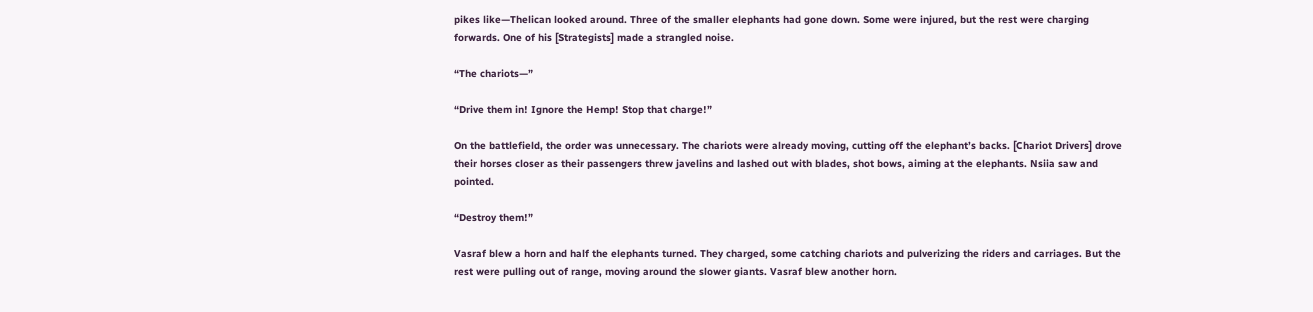pikes like—Thelican looked around. Three of the smaller elephants had gone down. Some were injured, but the rest were charging forwards. One of his [Strategists] made a strangled noise.

“The chariots—”

“Drive them in! Ignore the Hemp! Stop that charge!”

On the battlefield, the order was unnecessary. The chariots were already moving, cutting off the elephant’s backs. [Chariot Drivers] drove their horses closer as their passengers threw javelins and lashed out with blades, shot bows, aiming at the elephants. Nsiia saw and pointed.

“Destroy them!”

Vasraf blew a horn and half the elephants turned. They charged, some catching chariots and pulverizing the riders and carriages. But the rest were pulling out of range, moving around the slower giants. Vasraf blew another horn.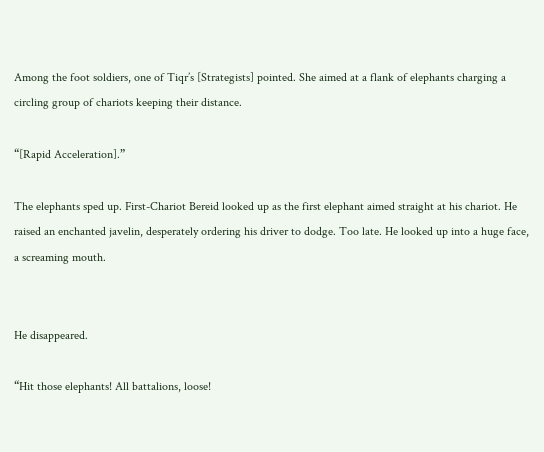Among the foot soldiers, one of Tiqr’s [Strategists] pointed. She aimed at a flank of elephants charging a circling group of chariots keeping their distance.

“[Rapid Acceleration].”

The elephants sped up. First-Chariot Bereid looked up as the first elephant aimed straight at his chariot. He raised an enchanted javelin, desperately ordering his driver to dodge. Too late. He looked up into a huge face, a screaming mouth.


He disappeared.

“Hit those elephants! All battalions, loose!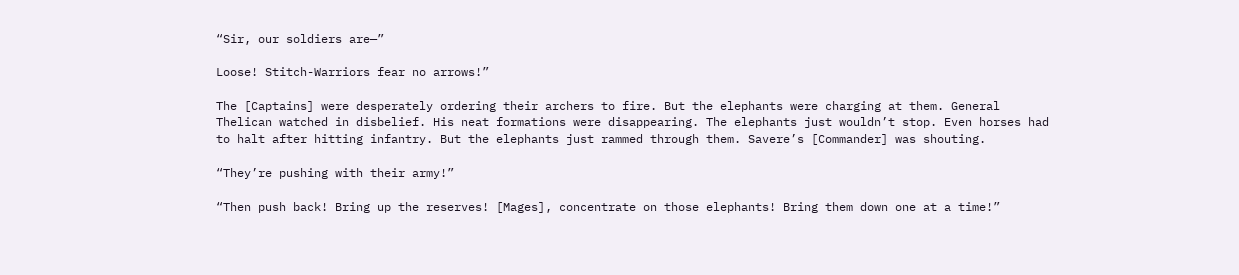“Sir, our soldiers are—”

Loose! Stitch-Warriors fear no arrows!”

The [Captains] were desperately ordering their archers to fire. But the elephants were charging at them. General Thelican watched in disbelief. His neat formations were disappearing. The elephants just wouldn’t stop. Even horses had to halt after hitting infantry. But the elephants just rammed through them. Savere’s [Commander] was shouting.

“They’re pushing with their army!”

“Then push back! Bring up the reserves! [Mages], concentrate on those elephants! Bring them down one at a time!”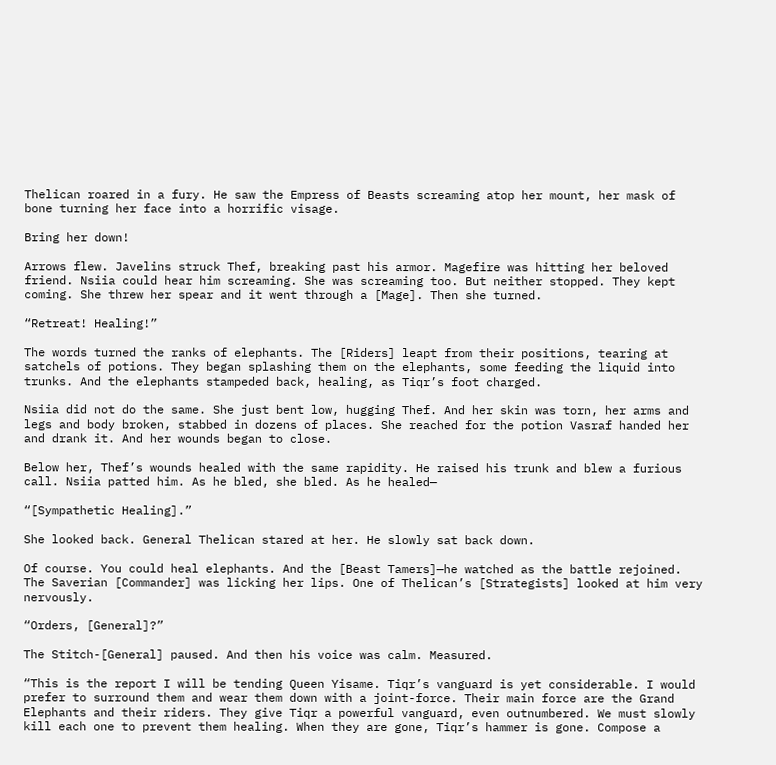Thelican roared in a fury. He saw the Empress of Beasts screaming atop her mount, her mask of bone turning her face into a horrific visage.

Bring her down!

Arrows flew. Javelins struck Thef, breaking past his armor. Magefire was hitting her beloved friend. Nsiia could hear him screaming. She was screaming too. But neither stopped. They kept coming. She threw her spear and it went through a [Mage]. Then she turned.

“Retreat! Healing!”

The words turned the ranks of elephants. The [Riders] leapt from their positions, tearing at satchels of potions. They began splashing them on the elephants, some feeding the liquid into trunks. And the elephants stampeded back, healing, as Tiqr’s foot charged.

Nsiia did not do the same. She just bent low, hugging Thef. And her skin was torn, her arms and legs and body broken, stabbed in dozens of places. She reached for the potion Vasraf handed her and drank it. And her wounds began to close.

Below her, Thef’s wounds healed with the same rapidity. He raised his trunk and blew a furious call. Nsiia patted him. As he bled, she bled. As he healed—

“[Sympathetic Healing].”

She looked back. General Thelican stared at her. He slowly sat back down.

Of course. You could heal elephants. And the [Beast Tamers]—he watched as the battle rejoined. The Saverian [Commander] was licking her lips. One of Thelican’s [Strategists] looked at him very nervously.

“Orders, [General]?”

The Stitch-[General] paused. And then his voice was calm. Measured.

“This is the report I will be tending Queen Yisame. Tiqr’s vanguard is yet considerable. I would prefer to surround them and wear them down with a joint-force. Their main force are the Grand Elephants and their riders. They give Tiqr a powerful vanguard, even outnumbered. We must slowly kill each one to prevent them healing. When they are gone, Tiqr’s hammer is gone. Compose a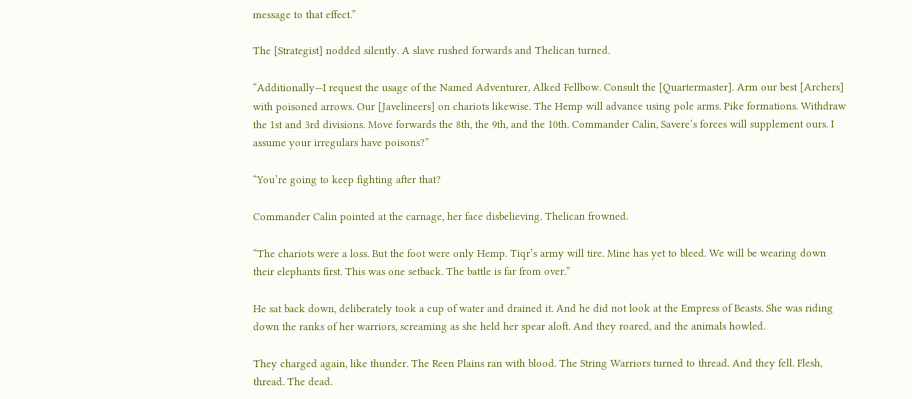message to that effect.”

The [Strategist] nodded silently. A slave rushed forwards and Thelican turned.

“Additionally—I request the usage of the Named Adventurer, Alked Fellbow. Consult the [Quartermaster]. Arm our best [Archers] with poisoned arrows. Our [Javelineers] on chariots likewise. The Hemp will advance using pole arms. Pike formations. Withdraw the 1st and 3rd divisions. Move forwards the 8th, the 9th, and the 10th. Commander Calin, Savere’s forces will supplement ours. I assume your irregulars have poisons?”

“You’re going to keep fighting after that?

Commander Calin pointed at the carnage, her face disbelieving. Thelican frowned.

“The chariots were a loss. But the foot were only Hemp. Tiqr’s army will tire. Mine has yet to bleed. We will be wearing down their elephants first. This was one setback. The battle is far from over.”

He sat back down, deliberately took a cup of water and drained it. And he did not look at the Empress of Beasts. She was riding down the ranks of her warriors, screaming as she held her spear aloft. And they roared, and the animals howled.

They charged again, like thunder. The Reen Plains ran with blood. The String Warriors turned to thread. And they fell. Flesh, thread. The dead.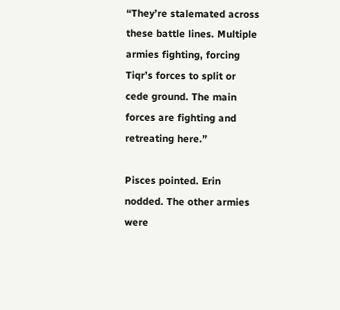“They’re stalemated across these battle lines. Multiple armies fighting, forcing Tiqr’s forces to split or cede ground. The main forces are fighting and retreating here.”

Pisces pointed. Erin nodded. The other armies were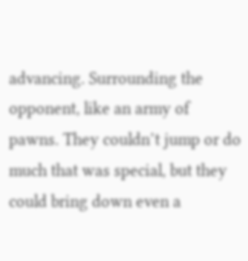advancing. Surrounding the opponent, like an army of pawns. They couldn’t jump or do much that was special, but they could bring down even a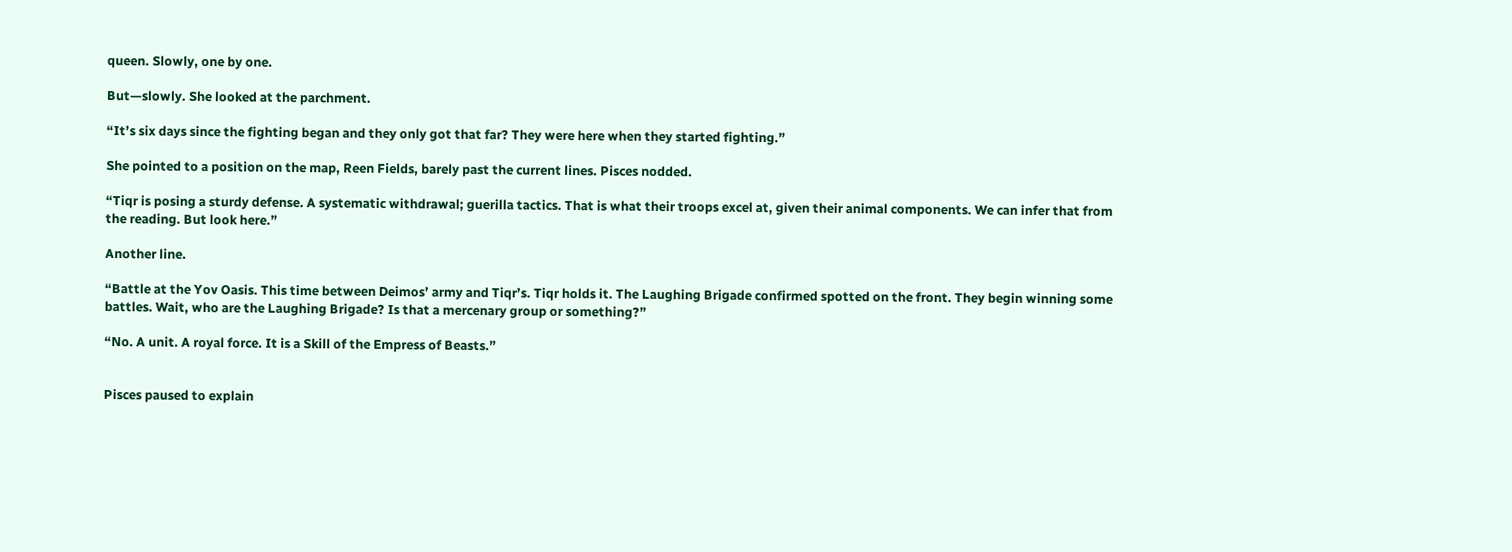queen. Slowly, one by one.

But—slowly. She looked at the parchment.

“It’s six days since the fighting began and they only got that far? They were here when they started fighting.”

She pointed to a position on the map, Reen Fields, barely past the current lines. Pisces nodded.

“Tiqr is posing a sturdy defense. A systematic withdrawal; guerilla tactics. That is what their troops excel at, given their animal components. We can infer that from the reading. But look here.”

Another line.

“Battle at the Yov Oasis. This time between Deimos’ army and Tiqr’s. Tiqr holds it. The Laughing Brigade confirmed spotted on the front. They begin winning some battles. Wait, who are the Laughing Brigade? Is that a mercenary group or something?”

“No. A unit. A royal force. It is a Skill of the Empress of Beasts.”


Pisces paused to explain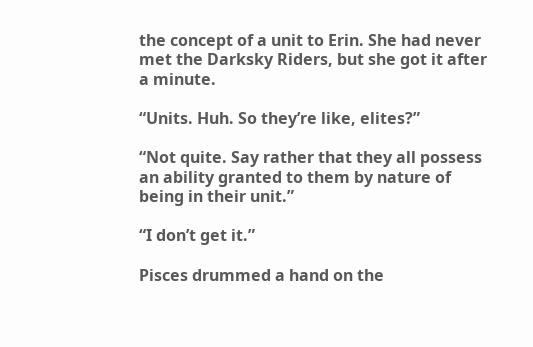the concept of a unit to Erin. She had never met the Darksky Riders, but she got it after a minute.

“Units. Huh. So they’re like, elites?”

“Not quite. Say rather that they all possess an ability granted to them by nature of being in their unit.”

“I don’t get it.”

Pisces drummed a hand on the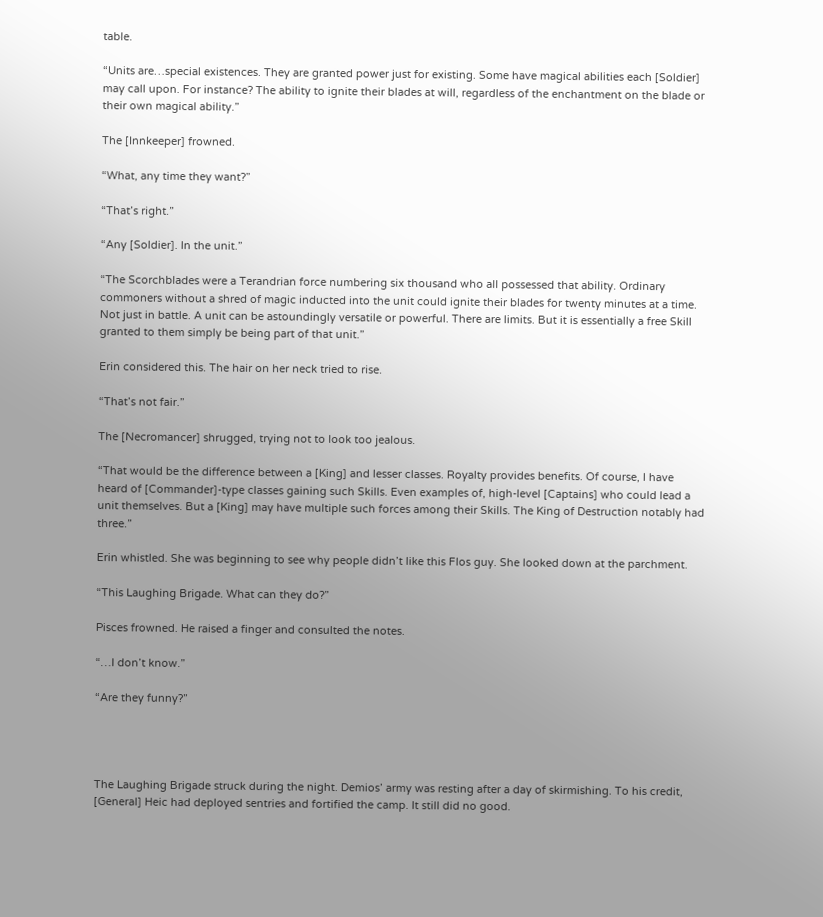table.

“Units are…special existences. They are granted power just for existing. Some have magical abilities each [Soldier] may call upon. For instance? The ability to ignite their blades at will, regardless of the enchantment on the blade or their own magical ability.”

The [Innkeeper] frowned.

“What, any time they want?”

“That’s right.”

“Any [Soldier]. In the unit.”

“The Scorchblades were a Terandrian force numbering six thousand who all possessed that ability. Ordinary commoners without a shred of magic inducted into the unit could ignite their blades for twenty minutes at a time. Not just in battle. A unit can be astoundingly versatile or powerful. There are limits. But it is essentially a free Skill granted to them simply be being part of that unit.”

Erin considered this. The hair on her neck tried to rise.

“That’s not fair.”

The [Necromancer] shrugged, trying not to look too jealous.

“That would be the difference between a [King] and lesser classes. Royalty provides benefits. Of course, I have heard of [Commander]-type classes gaining such Skills. Even examples of, high-level [Captains] who could lead a unit themselves. But a [King] may have multiple such forces among their Skills. The King of Destruction notably had three.”

Erin whistled. She was beginning to see why people didn’t like this Flos guy. She looked down at the parchment.

“This Laughing Brigade. What can they do?”

Pisces frowned. He raised a finger and consulted the notes.

“…I don’t know.”

“Are they funny?”




The Laughing Brigade struck during the night. Demios’ army was resting after a day of skirmishing. To his credit, [General] Heic had deployed sentries and fortified the camp. It still did no good.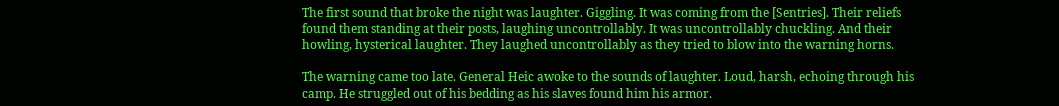The first sound that broke the night was laughter. Giggling. It was coming from the [Sentries]. Their reliefs found them standing at their posts, laughing uncontrollably. It was uncontrollably chuckling. And their howling, hysterical laughter. They laughed uncontrollably as they tried to blow into the warning horns.

The warning came too late. General Heic awoke to the sounds of laughter. Loud, harsh, echoing through his camp. He struggled out of his bedding as his slaves found him his armor.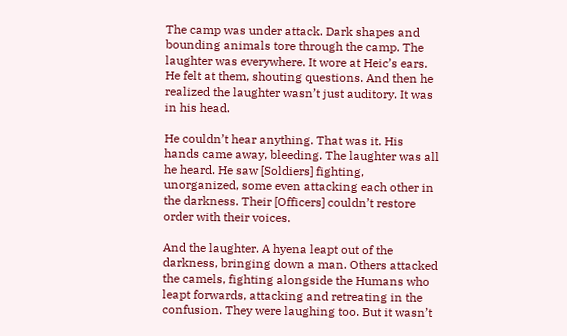The camp was under attack. Dark shapes and bounding animals tore through the camp. The laughter was everywhere. It wore at Heic’s ears. He felt at them, shouting questions. And then he realized the laughter wasn’t just auditory. It was in his head.

He couldn’t hear anything. That was it. His hands came away, bleeding. The laughter was all he heard. He saw [Soldiers] fighting, unorganized, some even attacking each other in the darkness. Their [Officers] couldn’t restore order with their voices.

And the laughter. A hyena leapt out of the darkness, bringing down a man. Others attacked the camels, fighting alongside the Humans who leapt forwards, attacking and retreating in the confusion. They were laughing too. But it wasn’t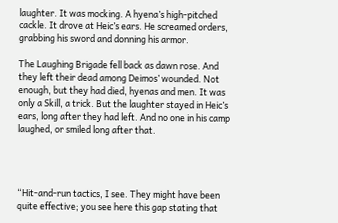laughter. It was mocking. A hyena’s high-pitched cackle. It drove at Heic’s ears. He screamed orders, grabbing his sword and donning his armor.

The Laughing Brigade fell back as dawn rose. And they left their dead among Deimos’ wounded. Not enough, but they had died, hyenas and men. It was only a Skill, a trick. But the laughter stayed in Heic’s ears, long after they had left. And no one in his camp laughed, or smiled long after that.




“Hit-and-run tactics, I see. They might have been quite effective; you see here this gap stating that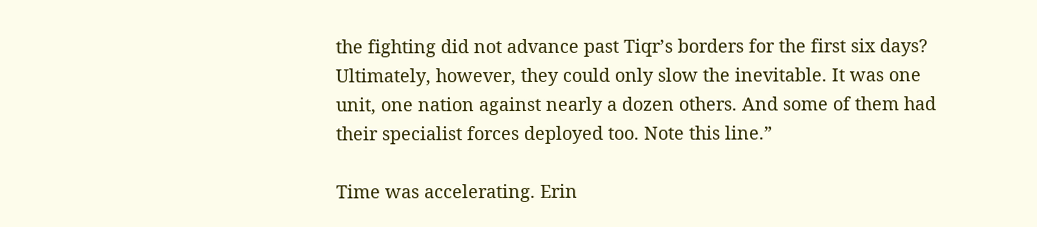the fighting did not advance past Tiqr’s borders for the first six days? Ultimately, however, they could only slow the inevitable. It was one unit, one nation against nearly a dozen others. And some of them had their specialist forces deployed too. Note this line.”

Time was accelerating. Erin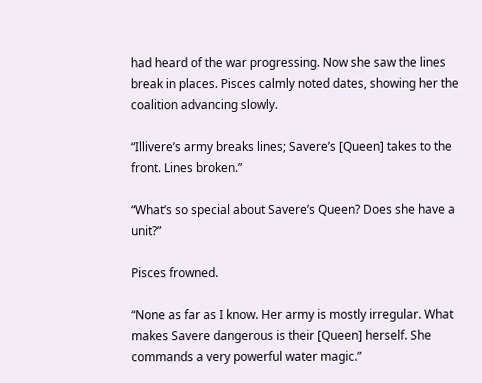had heard of the war progressing. Now she saw the lines break in places. Pisces calmly noted dates, showing her the coalition advancing slowly.

“Illivere’s army breaks lines; Savere’s [Queen] takes to the front. Lines broken.”

“What’s so special about Savere’s Queen? Does she have a unit?”

Pisces frowned.

“None as far as I know. Her army is mostly irregular. What makes Savere dangerous is their [Queen] herself. She commands a very powerful water magic.”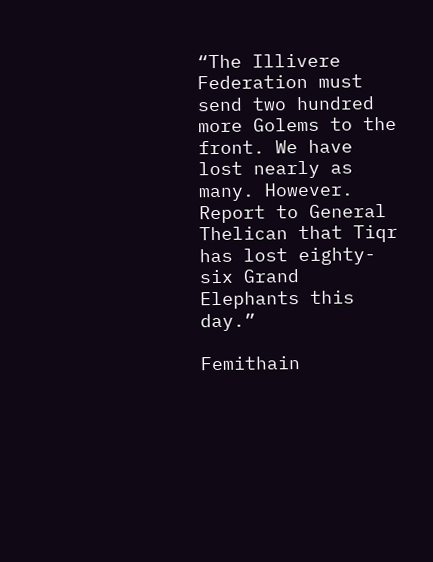“The Illivere Federation must send two hundred more Golems to the front. We have lost nearly as many. However. Report to General Thelican that Tiqr has lost eighty-six Grand Elephants this day.”

Femithain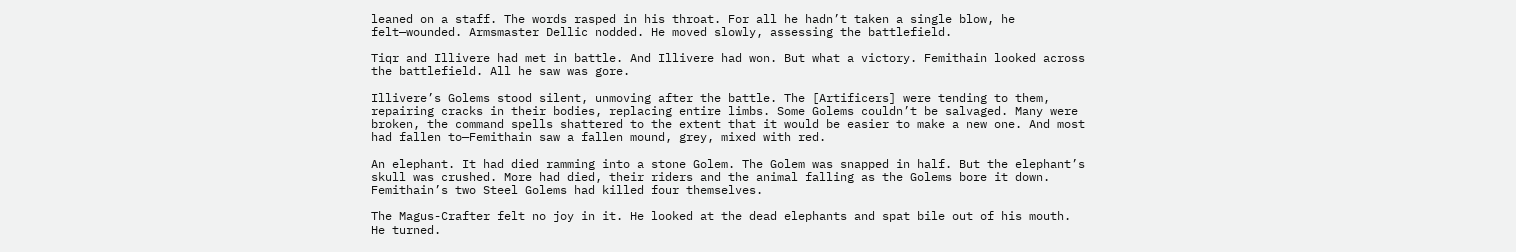leaned on a staff. The words rasped in his throat. For all he hadn’t taken a single blow, he felt—wounded. Armsmaster Dellic nodded. He moved slowly, assessing the battlefield.

Tiqr and Illivere had met in battle. And Illivere had won. But what a victory. Femithain looked across the battlefield. All he saw was gore.

Illivere’s Golems stood silent, unmoving after the battle. The [Artificers] were tending to them, repairing cracks in their bodies, replacing entire limbs. Some Golems couldn’t be salvaged. Many were broken, the command spells shattered to the extent that it would be easier to make a new one. And most had fallen to—Femithain saw a fallen mound, grey, mixed with red.

An elephant. It had died ramming into a stone Golem. The Golem was snapped in half. But the elephant’s skull was crushed. More had died, their riders and the animal falling as the Golems bore it down. Femithain’s two Steel Golems had killed four themselves.

The Magus-Crafter felt no joy in it. He looked at the dead elephants and spat bile out of his mouth. He turned.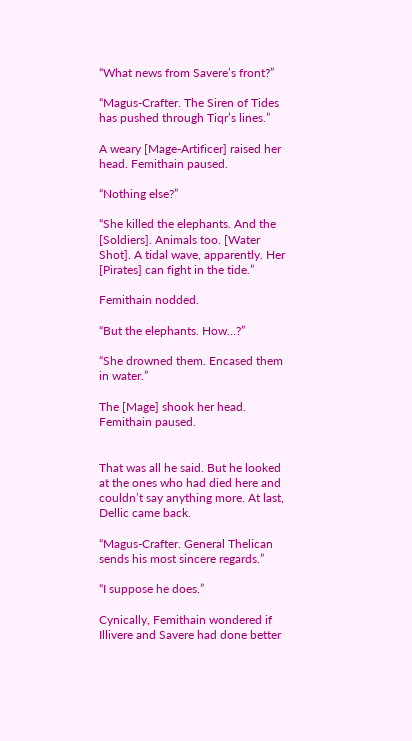“What news from Savere’s front?”

“Magus-Crafter. The Siren of Tides has pushed through Tiqr’s lines.”

A weary [Mage-Artificer] raised her head. Femithain paused.

“Nothing else?”

“She killed the elephants. And the [Soldiers]. Animals too. [Water Shot]. A tidal wave, apparently. Her [Pirates] can fight in the tide.”

Femithain nodded.

“But the elephants. How…?”

“She drowned them. Encased them in water.”

The [Mage] shook her head. Femithain paused.


That was all he said. But he looked at the ones who had died here and couldn’t say anything more. At last, Dellic came back.

“Magus-Crafter. General Thelican sends his most sincere regards.”

“I suppose he does.”

Cynically, Femithain wondered if Illivere and Savere had done better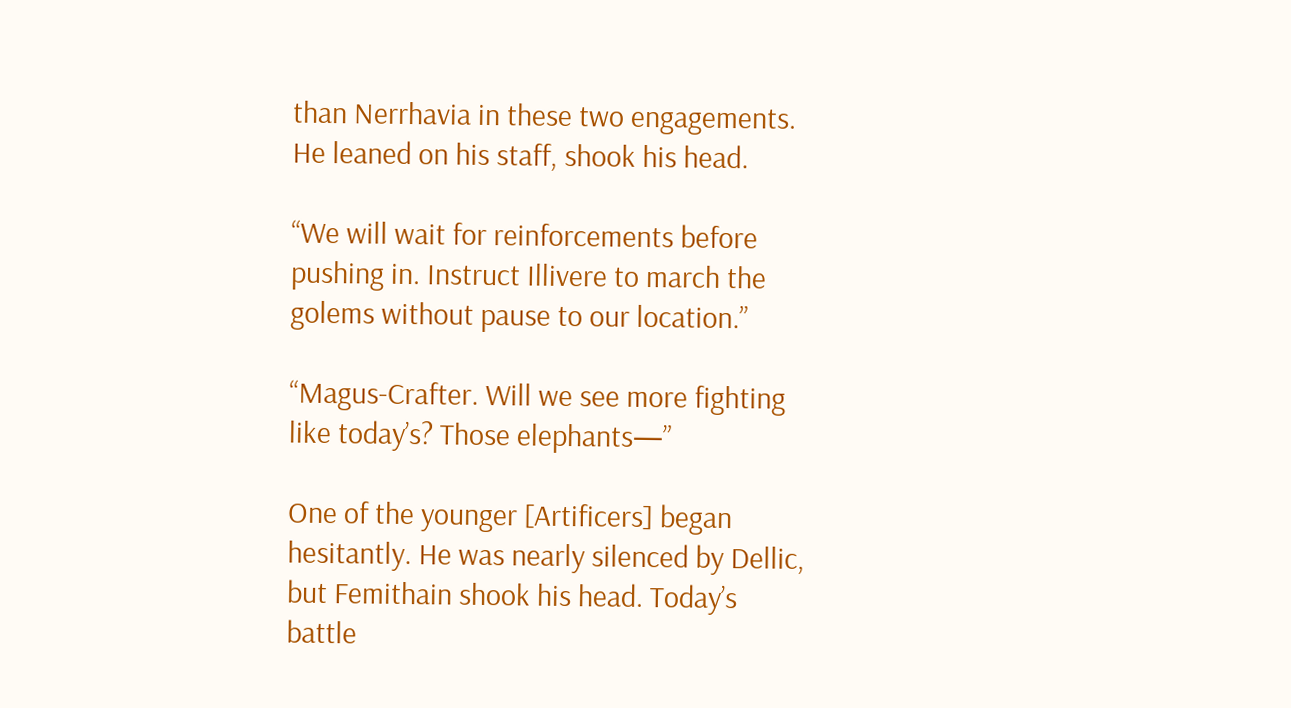than Nerrhavia in these two engagements. He leaned on his staff, shook his head.

“We will wait for reinforcements before pushing in. Instruct Illivere to march the golems without pause to our location.”

“Magus-Crafter. Will we see more fighting like today’s? Those elephants—”

One of the younger [Artificers] began hesitantly. He was nearly silenced by Dellic, but Femithain shook his head. Today’s battle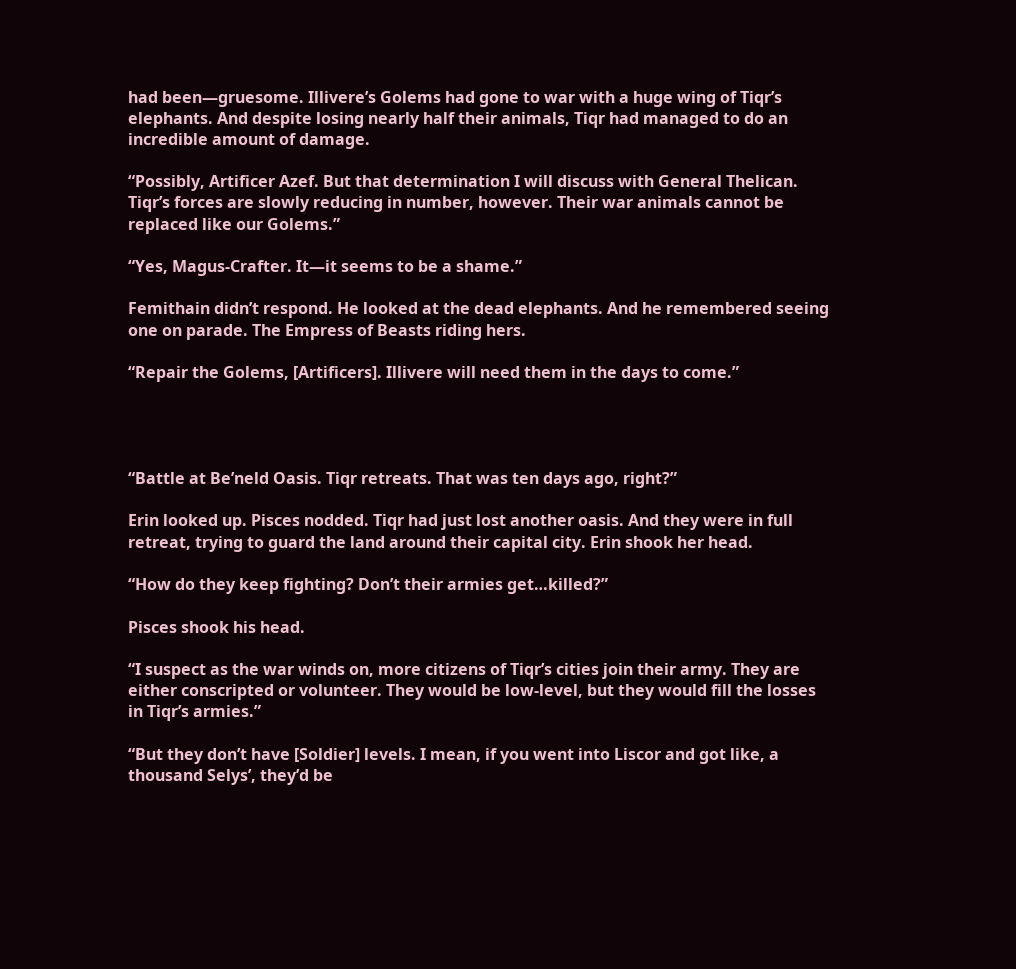had been—gruesome. Illivere’s Golems had gone to war with a huge wing of Tiqr’s elephants. And despite losing nearly half their animals, Tiqr had managed to do an incredible amount of damage.

“Possibly, Artificer Azef. But that determination I will discuss with General Thelican. Tiqr’s forces are slowly reducing in number, however. Their war animals cannot be replaced like our Golems.”

“Yes, Magus-Crafter. It—it seems to be a shame.”

Femithain didn’t respond. He looked at the dead elephants. And he remembered seeing one on parade. The Empress of Beasts riding hers.

“Repair the Golems, [Artificers]. Illivere will need them in the days to come.”




“Battle at Be’neld Oasis. Tiqr retreats. That was ten days ago, right?”

Erin looked up. Pisces nodded. Tiqr had just lost another oasis. And they were in full retreat, trying to guard the land around their capital city. Erin shook her head.

“How do they keep fighting? Don’t their armies get…killed?”

Pisces shook his head.

“I suspect as the war winds on, more citizens of Tiqr’s cities join their army. They are either conscripted or volunteer. They would be low-level, but they would fill the losses in Tiqr’s armies.”

“But they don’t have [Soldier] levels. I mean, if you went into Liscor and got like, a thousand Selys’, they’d be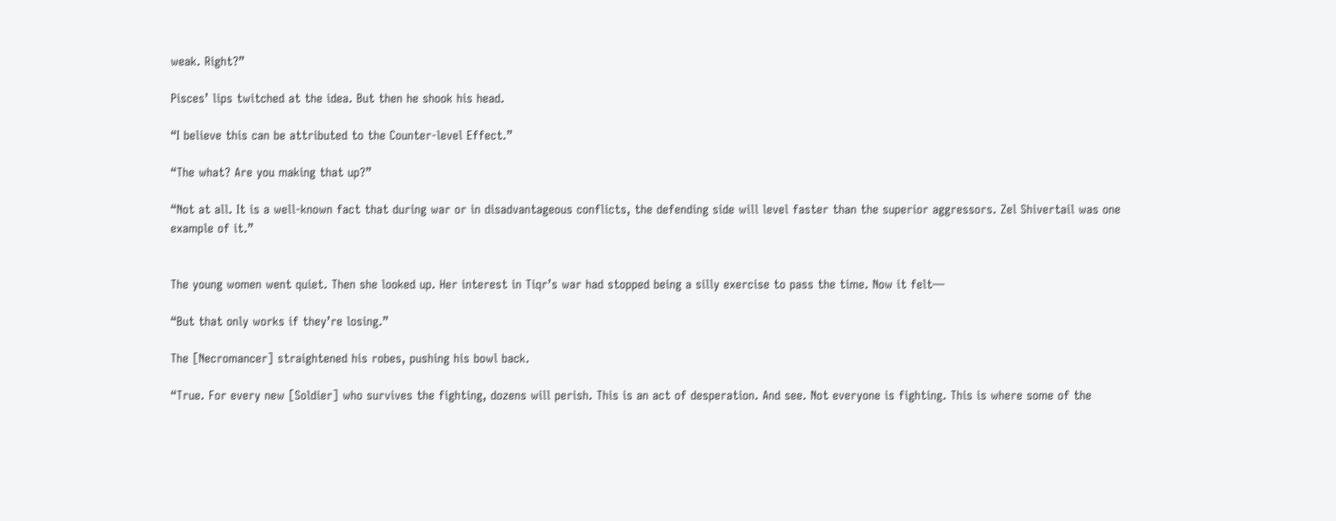weak. Right?”

Pisces’ lips twitched at the idea. But then he shook his head.

“I believe this can be attributed to the Counter-level Effect.”

“The what? Are you making that up?”

“Not at all. It is a well-known fact that during war or in disadvantageous conflicts, the defending side will level faster than the superior aggressors. Zel Shivertail was one example of it.”


The young women went quiet. Then she looked up. Her interest in Tiqr’s war had stopped being a silly exercise to pass the time. Now it felt—

“But that only works if they’re losing.”

The [Necromancer] straightened his robes, pushing his bowl back.

“True. For every new [Soldier] who survives the fighting, dozens will perish. This is an act of desperation. And see. Not everyone is fighting. This is where some of the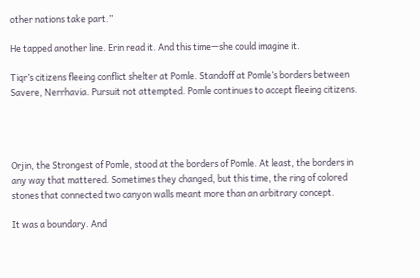other nations take part.”

He tapped another line. Erin read it. And this time—she could imagine it.

Tiqr’s citizens fleeing conflict shelter at Pomle. Standoff at Pomle’s borders between Savere, Nerrhavia. Pursuit not attempted. Pomle continues to accept fleeing citizens.




Orjin, the Strongest of Pomle, stood at the borders of Pomle. At least, the borders in any way that mattered. Sometimes they changed, but this time, the ring of colored stones that connected two canyon walls meant more than an arbitrary concept.

It was a boundary. And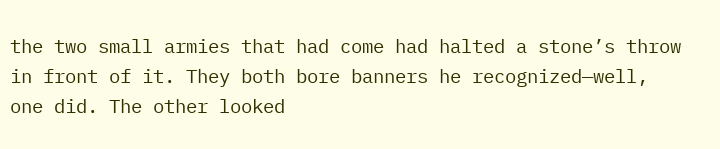the two small armies that had come had halted a stone’s throw in front of it. They both bore banners he recognized—well, one did. The other looked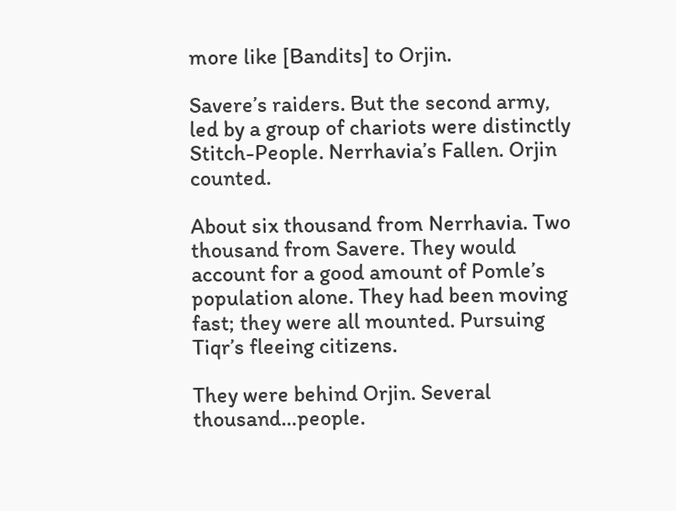more like [Bandits] to Orjin.

Savere’s raiders. But the second army, led by a group of chariots were distinctly Stitch-People. Nerrhavia’s Fallen. Orjin counted.

About six thousand from Nerrhavia. Two thousand from Savere. They would account for a good amount of Pomle’s population alone. They had been moving fast; they were all mounted. Pursuing Tiqr’s fleeing citizens.

They were behind Orjin. Several thousand…people.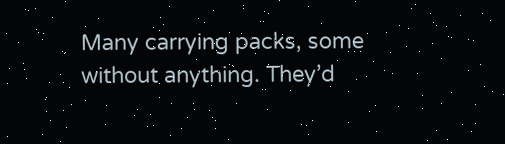Many carrying packs, some without anything. They’d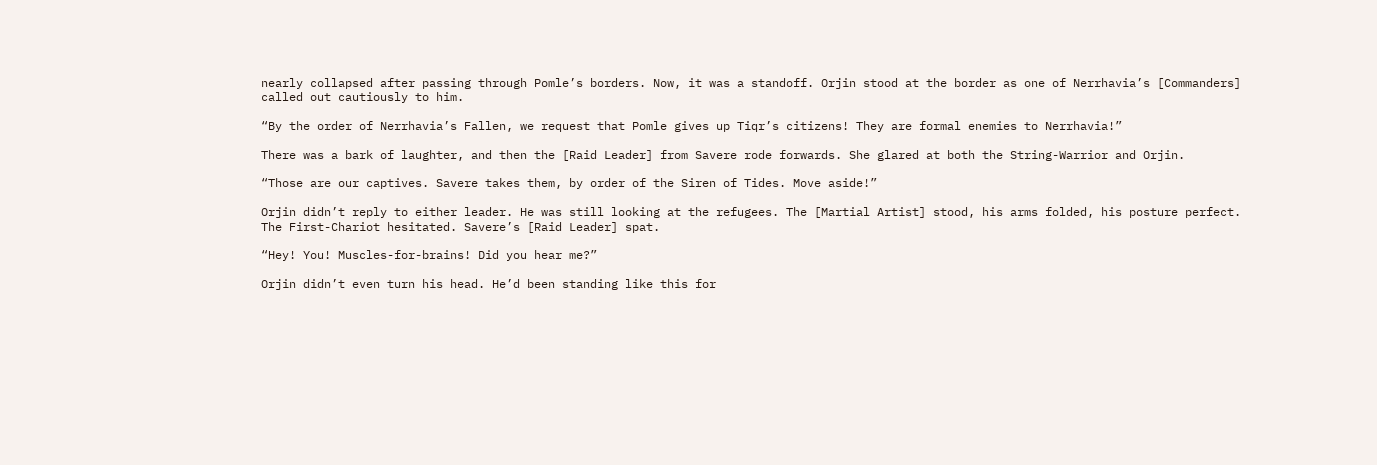nearly collapsed after passing through Pomle’s borders. Now, it was a standoff. Orjin stood at the border as one of Nerrhavia’s [Commanders] called out cautiously to him.

“By the order of Nerrhavia’s Fallen, we request that Pomle gives up Tiqr’s citizens! They are formal enemies to Nerrhavia!”

There was a bark of laughter, and then the [Raid Leader] from Savere rode forwards. She glared at both the String-Warrior and Orjin.

“Those are our captives. Savere takes them, by order of the Siren of Tides. Move aside!”

Orjin didn’t reply to either leader. He was still looking at the refugees. The [Martial Artist] stood, his arms folded, his posture perfect. The First-Chariot hesitated. Savere’s [Raid Leader] spat.

“Hey! You! Muscles-for-brains! Did you hear me?”

Orjin didn’t even turn his head. He’d been standing like this for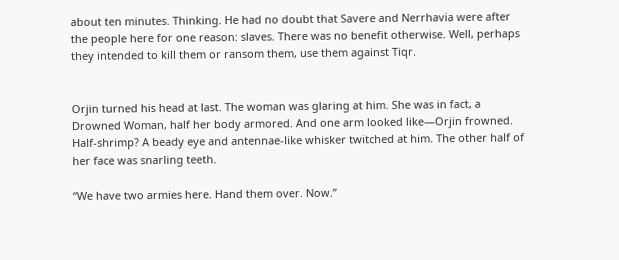about ten minutes. Thinking. He had no doubt that Savere and Nerrhavia were after the people here for one reason: slaves. There was no benefit otherwise. Well, perhaps they intended to kill them or ransom them, use them against Tiqr.


Orjin turned his head at last. The woman was glaring at him. She was in fact, a Drowned Woman, half her body armored. And one arm looked like—Orjin frowned. Half-shrimp? A beady eye and antennae-like whisker twitched at him. The other half of her face was snarling teeth.

“We have two armies here. Hand them over. Now.”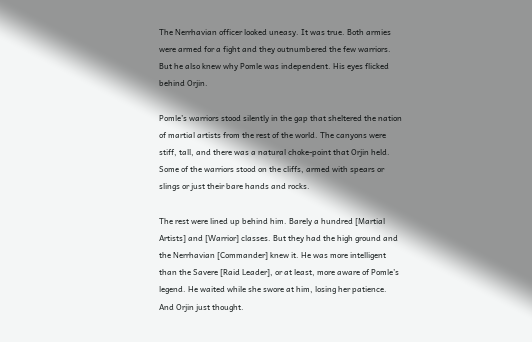The Nerrhavian officer looked uneasy. It was true. Both armies were armed for a fight and they outnumbered the few warriors. But he also knew why Pomle was independent. His eyes flicked behind Orjin.

Pomle’s warriors stood silently in the gap that sheltered the nation of martial artists from the rest of the world. The canyons were stiff, tall, and there was a natural choke-point that Orjin held. Some of the warriors stood on the cliffs, armed with spears or slings or just their bare hands and rocks.

The rest were lined up behind him. Barely a hundred [Martial Artists] and [Warrior] classes. But they had the high ground and the Nerrhavian [Commander] knew it. He was more intelligent than the Savere [Raid Leader], or at least, more aware of Pomle’s legend. He waited while she swore at him, losing her patience. And Orjin just thought.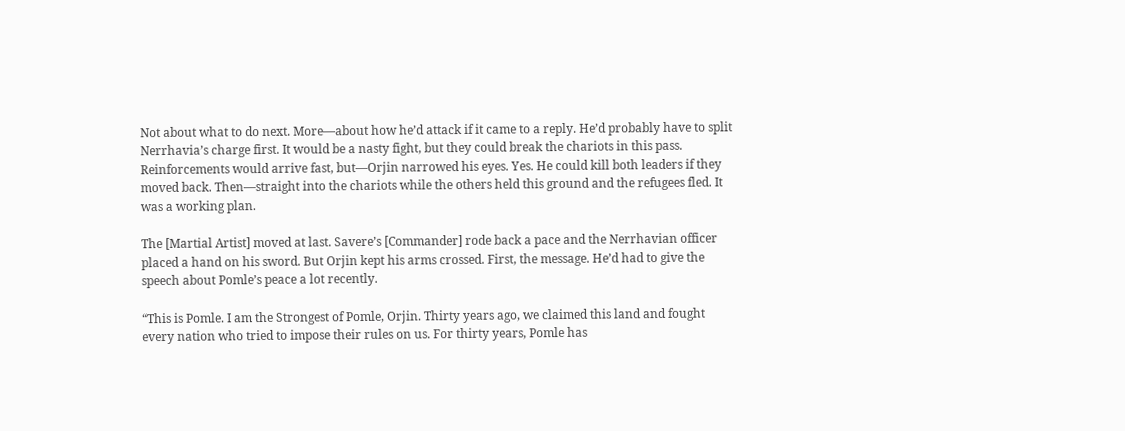Not about what to do next. More—about how he’d attack if it came to a reply. He’d probably have to split Nerrhavia’s charge first. It would be a nasty fight, but they could break the chariots in this pass. Reinforcements would arrive fast, but—Orjin narrowed his eyes. Yes. He could kill both leaders if they moved back. Then—straight into the chariots while the others held this ground and the refugees fled. It was a working plan.

The [Martial Artist] moved at last. Savere’s [Commander] rode back a pace and the Nerrhavian officer placed a hand on his sword. But Orjin kept his arms crossed. First, the message. He’d had to give the speech about Pomle’s peace a lot recently.

“This is Pomle. I am the Strongest of Pomle, Orjin. Thirty years ago, we claimed this land and fought every nation who tried to impose their rules on us. For thirty years, Pomle has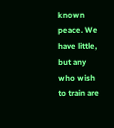known peace. We have little, but any who wish to train are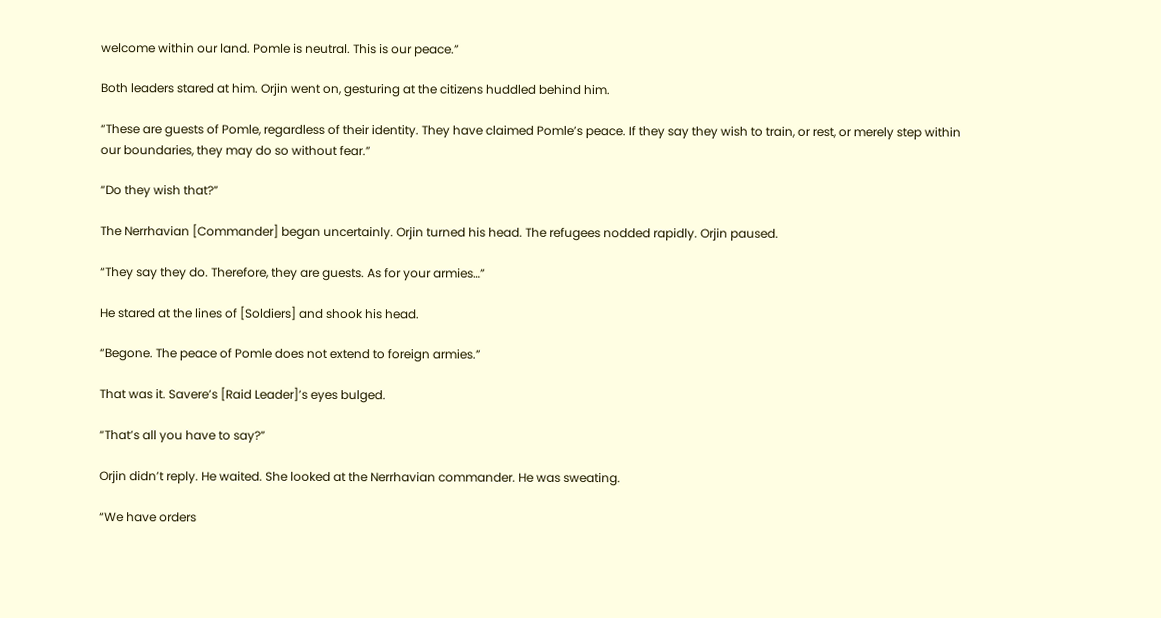welcome within our land. Pomle is neutral. This is our peace.”

Both leaders stared at him. Orjin went on, gesturing at the citizens huddled behind him.

“These are guests of Pomle, regardless of their identity. They have claimed Pomle’s peace. If they say they wish to train, or rest, or merely step within our boundaries, they may do so without fear.”

“Do they wish that?”

The Nerrhavian [Commander] began uncertainly. Orjin turned his head. The refugees nodded rapidly. Orjin paused.

“They say they do. Therefore, they are guests. As for your armies…”

He stared at the lines of [Soldiers] and shook his head.

“Begone. The peace of Pomle does not extend to foreign armies.”

That was it. Savere’s [Raid Leader]’s eyes bulged.

“That’s all you have to say?”

Orjin didn’t reply. He waited. She looked at the Nerrhavian commander. He was sweating.

“We have orders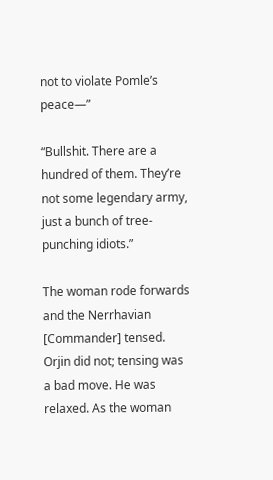not to violate Pomle’s peace—”

“Bullshit. There are a hundred of them. They’re not some legendary army, just a bunch of tree-punching idiots.”

The woman rode forwards and the Nerrhavian [Commander] tensed. Orjin did not; tensing was a bad move. He was relaxed. As the woman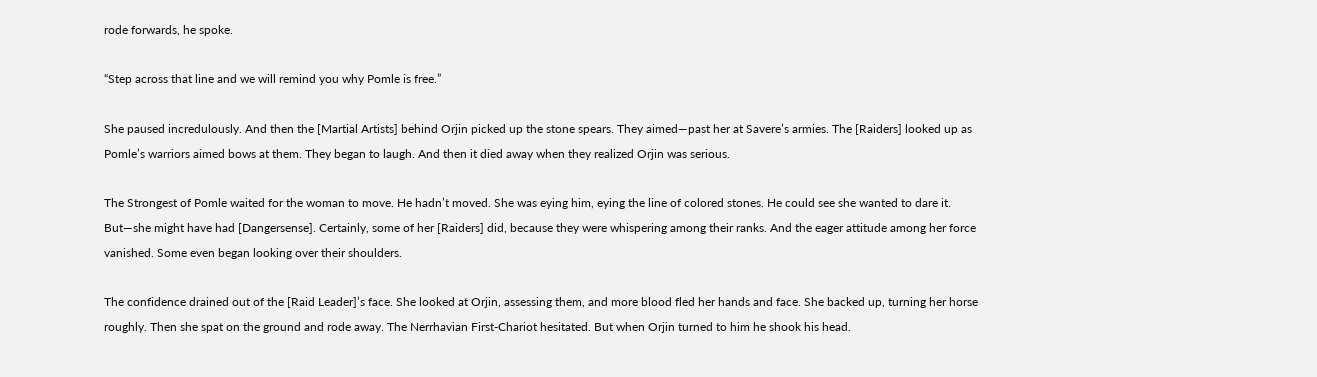rode forwards, he spoke.

“Step across that line and we will remind you why Pomle is free.”

She paused incredulously. And then the [Martial Artists] behind Orjin picked up the stone spears. They aimed—past her at Savere’s armies. The [Raiders] looked up as Pomle’s warriors aimed bows at them. They began to laugh. And then it died away when they realized Orjin was serious.

The Strongest of Pomle waited for the woman to move. He hadn’t moved. She was eying him, eying the line of colored stones. He could see she wanted to dare it. But—she might have had [Dangersense]. Certainly, some of her [Raiders] did, because they were whispering among their ranks. And the eager attitude among her force vanished. Some even began looking over their shoulders.

The confidence drained out of the [Raid Leader]’s face. She looked at Orjin, assessing them, and more blood fled her hands and face. She backed up, turning her horse roughly. Then she spat on the ground and rode away. The Nerrhavian First-Chariot hesitated. But when Orjin turned to him he shook his head.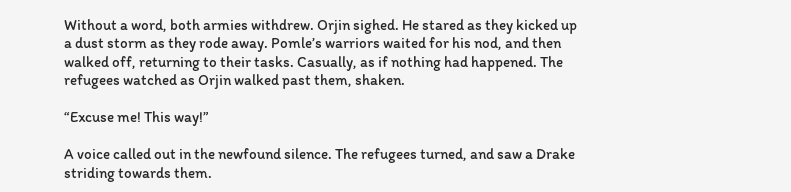Without a word, both armies withdrew. Orjin sighed. He stared as they kicked up a dust storm as they rode away. Pomle’s warriors waited for his nod, and then walked off, returning to their tasks. Casually, as if nothing had happened. The refugees watched as Orjin walked past them, shaken.

“Excuse me! This way!”

A voice called out in the newfound silence. The refugees turned, and saw a Drake striding towards them.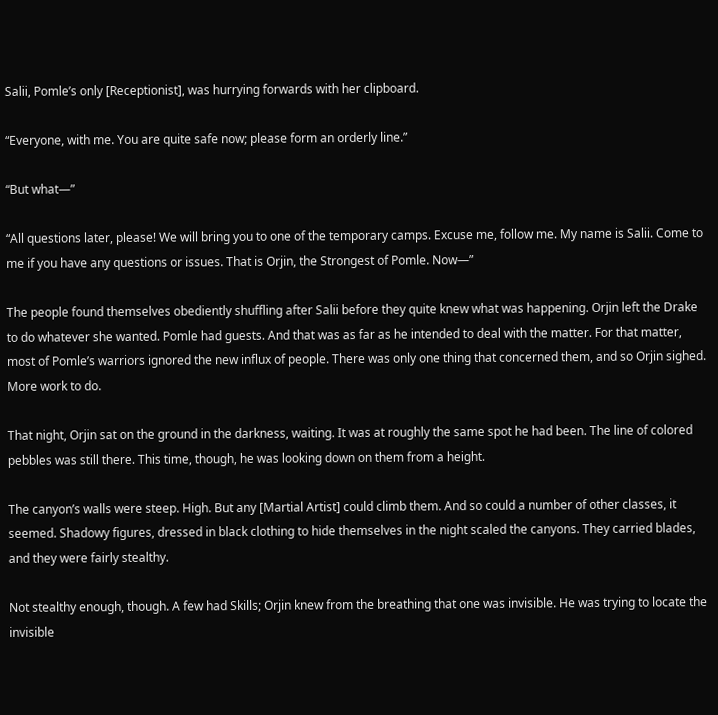Salii, Pomle’s only [Receptionist], was hurrying forwards with her clipboard.

“Everyone, with me. You are quite safe now; please form an orderly line.”

“But what—”

“All questions later, please! We will bring you to one of the temporary camps. Excuse me, follow me. My name is Salii. Come to me if you have any questions or issues. That is Orjin, the Strongest of Pomle. Now—”

The people found themselves obediently shuffling after Salii before they quite knew what was happening. Orjin left the Drake to do whatever she wanted. Pomle had guests. And that was as far as he intended to deal with the matter. For that matter, most of Pomle’s warriors ignored the new influx of people. There was only one thing that concerned them, and so Orjin sighed. More work to do.

That night, Orjin sat on the ground in the darkness, waiting. It was at roughly the same spot he had been. The line of colored pebbles was still there. This time, though, he was looking down on them from a height.

The canyon’s walls were steep. High. But any [Martial Artist] could climb them. And so could a number of other classes, it seemed. Shadowy figures, dressed in black clothing to hide themselves in the night scaled the canyons. They carried blades, and they were fairly stealthy.

Not stealthy enough, though. A few had Skills; Orjin knew from the breathing that one was invisible. He was trying to locate the invisible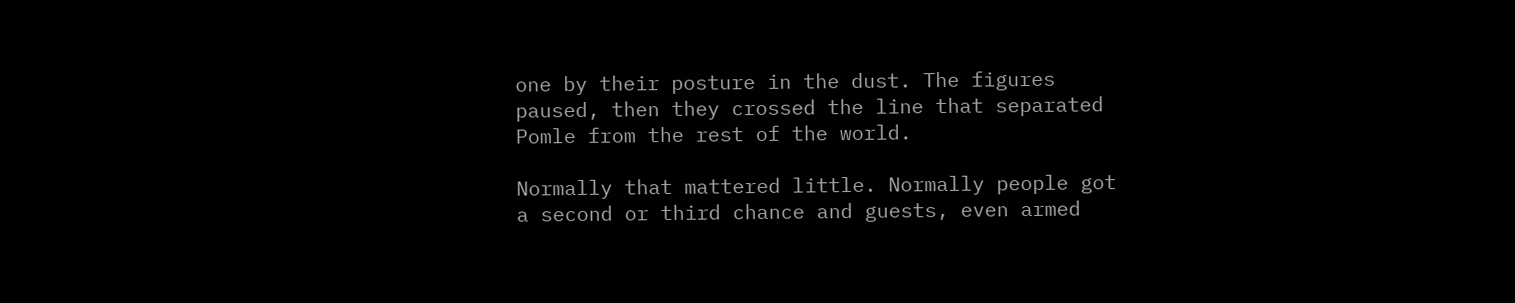one by their posture in the dust. The figures paused, then they crossed the line that separated Pomle from the rest of the world.

Normally that mattered little. Normally people got a second or third chance and guests, even armed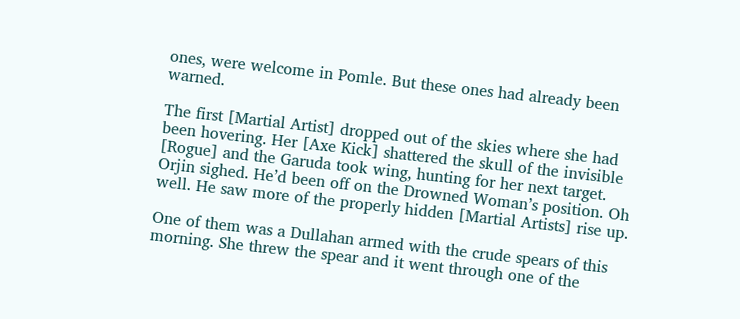ones, were welcome in Pomle. But these ones had already been warned.

The first [Martial Artist] dropped out of the skies where she had been hovering. Her [Axe Kick] shattered the skull of the invisible [Rogue] and the Garuda took wing, hunting for her next target. Orjin sighed. He’d been off on the Drowned Woman’s position. Oh well. He saw more of the properly hidden [Martial Artists] rise up.

One of them was a Dullahan armed with the crude spears of this morning. She threw the spear and it went through one of the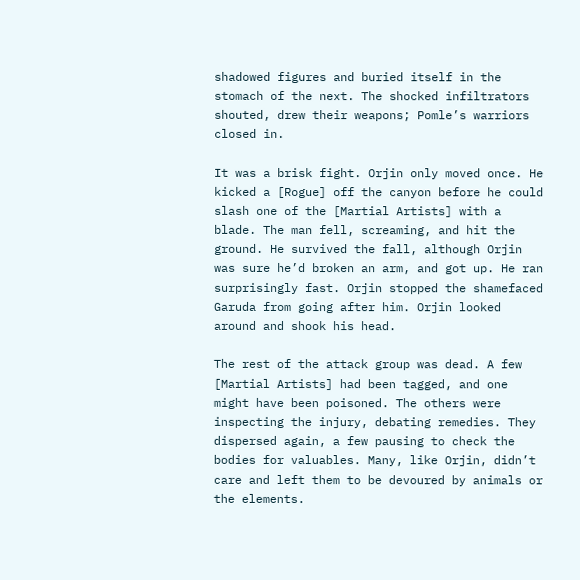shadowed figures and buried itself in the stomach of the next. The shocked infiltrators shouted, drew their weapons; Pomle’s warriors closed in.

It was a brisk fight. Orjin only moved once. He kicked a [Rogue] off the canyon before he could slash one of the [Martial Artists] with a blade. The man fell, screaming, and hit the ground. He survived the fall, although Orjin was sure he’d broken an arm, and got up. He ran surprisingly fast. Orjin stopped the shamefaced Garuda from going after him. Orjin looked around and shook his head.

The rest of the attack group was dead. A few [Martial Artists] had been tagged, and one might have been poisoned. The others were inspecting the injury, debating remedies. They dispersed again, a few pausing to check the bodies for valuables. Many, like Orjin, didn’t care and left them to be devoured by animals or the elements.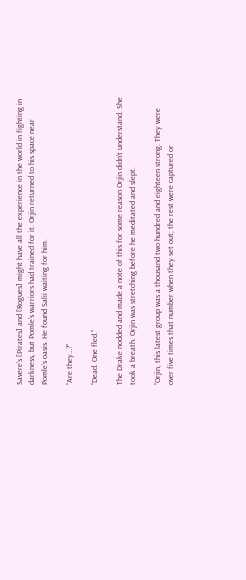Savere’s [Pirates] and [Rogues] might have all the experience in the world in fighting in darkness, but Pomle’s warriors had trained for it. Orjin returned to his space near Pomle’s oasis. He found Salii waiting for him.

“Are they…?”

“Dead. One fled.”

The Drake nodded and made a note of this for some reason Orjin didn’t understand. She took a breath. Orjin was stretching before he meditated and slept.

“Orjin, this latest group was a thousand two hundred and eighteen strong. They were over five times that number when they set out; the rest were captured or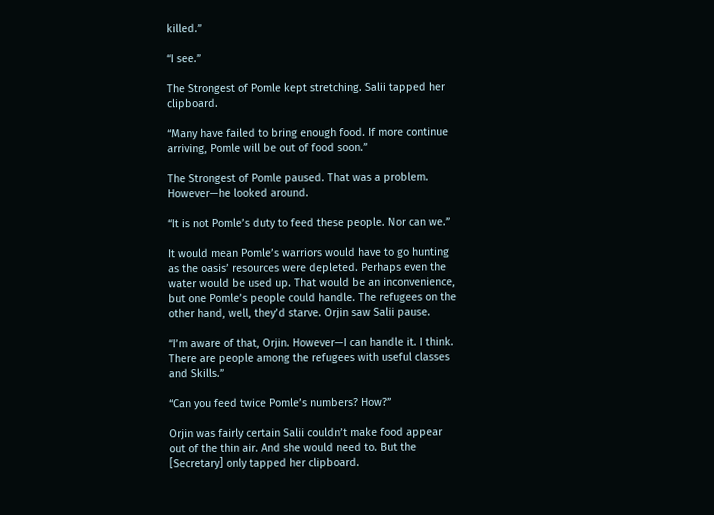killed.”

“I see.”

The Strongest of Pomle kept stretching. Salii tapped her clipboard.

“Many have failed to bring enough food. If more continue arriving, Pomle will be out of food soon.”

The Strongest of Pomle paused. That was a problem. However—he looked around.

“It is not Pomle’s duty to feed these people. Nor can we.”

It would mean Pomle’s warriors would have to go hunting as the oasis’ resources were depleted. Perhaps even the water would be used up. That would be an inconvenience, but one Pomle’s people could handle. The refugees on the other hand, well, they’d starve. Orjin saw Salii pause.

“I’m aware of that, Orjin. However—I can handle it. I think. There are people among the refugees with useful classes and Skills.”

“Can you feed twice Pomle’s numbers? How?”

Orjin was fairly certain Salii couldn’t make food appear out of the thin air. And she would need to. But the [Secretary] only tapped her clipboard.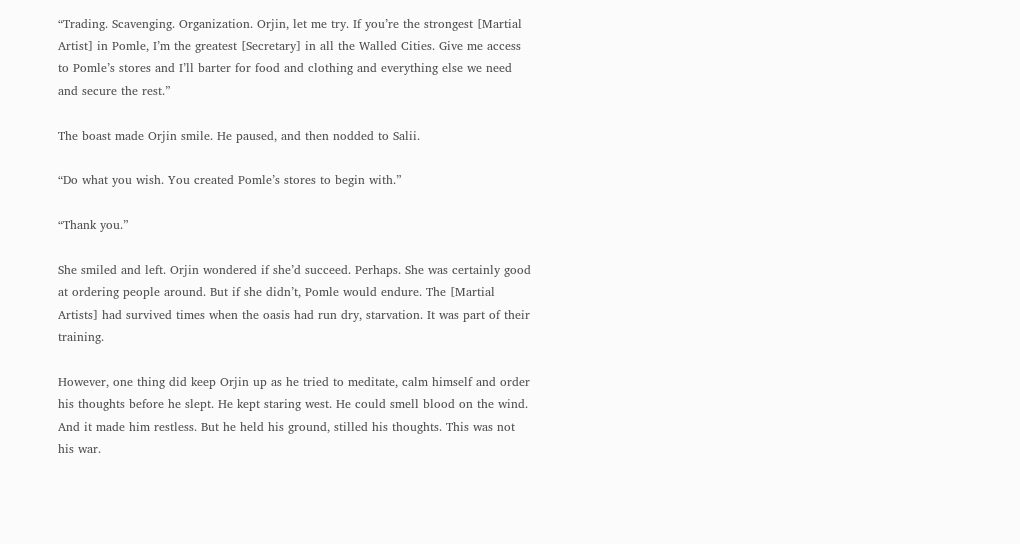“Trading. Scavenging. Organization. Orjin, let me try. If you’re the strongest [Martial Artist] in Pomle, I’m the greatest [Secretary] in all the Walled Cities. Give me access to Pomle’s stores and I’ll barter for food and clothing and everything else we need and secure the rest.”

The boast made Orjin smile. He paused, and then nodded to Salii.

“Do what you wish. You created Pomle’s stores to begin with.”

“Thank you.”

She smiled and left. Orjin wondered if she’d succeed. Perhaps. She was certainly good at ordering people around. But if she didn’t, Pomle would endure. The [Martial Artists] had survived times when the oasis had run dry, starvation. It was part of their training.

However, one thing did keep Orjin up as he tried to meditate, calm himself and order his thoughts before he slept. He kept staring west. He could smell blood on the wind. And it made him restless. But he held his ground, stilled his thoughts. This was not his war.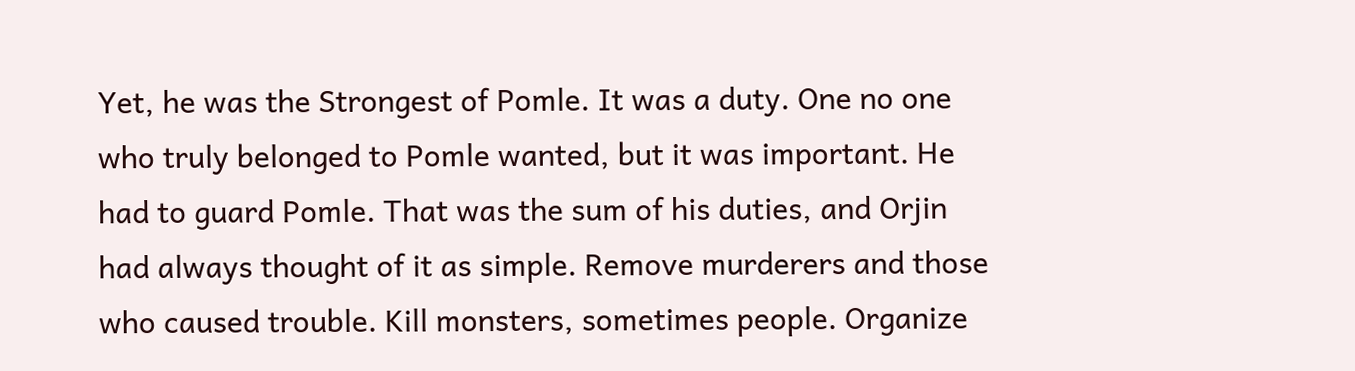Yet, he was the Strongest of Pomle. It was a duty. One no one who truly belonged to Pomle wanted, but it was important. He had to guard Pomle. That was the sum of his duties, and Orjin had always thought of it as simple. Remove murderers and those who caused trouble. Kill monsters, sometimes people. Organize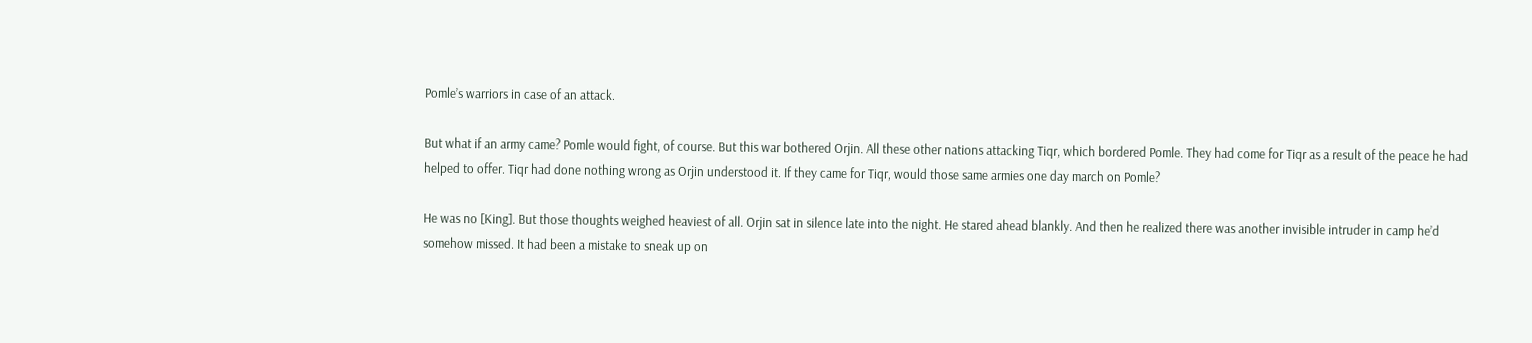Pomle’s warriors in case of an attack.

But what if an army came? Pomle would fight, of course. But this war bothered Orjin. All these other nations attacking Tiqr, which bordered Pomle. They had come for Tiqr as a result of the peace he had helped to offer. Tiqr had done nothing wrong as Orjin understood it. If they came for Tiqr, would those same armies one day march on Pomle?

He was no [King]. But those thoughts weighed heaviest of all. Orjin sat in silence late into the night. He stared ahead blankly. And then he realized there was another invisible intruder in camp he’d somehow missed. It had been a mistake to sneak up on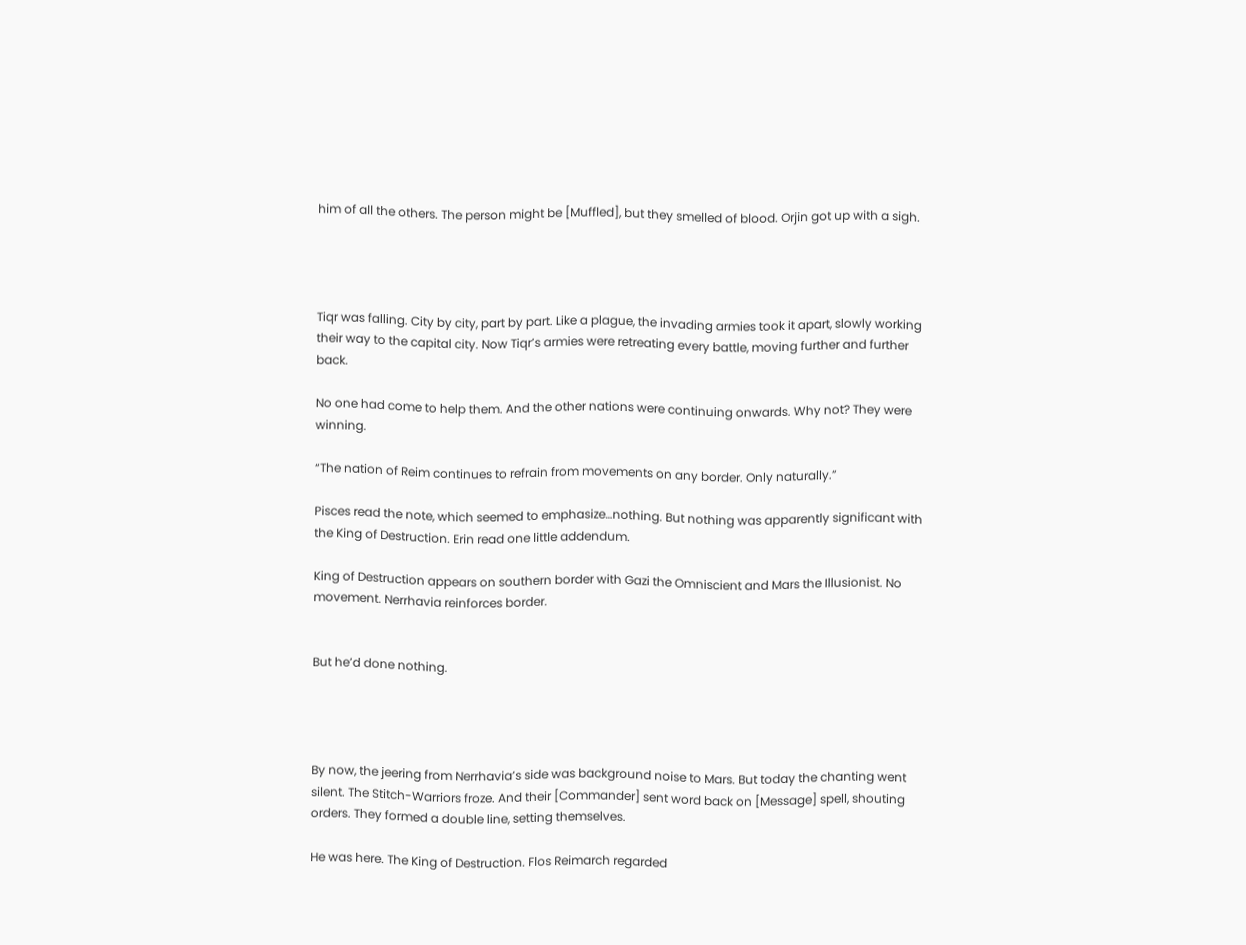him of all the others. The person might be [Muffled], but they smelled of blood. Orjin got up with a sigh.




Tiqr was falling. City by city, part by part. Like a plague, the invading armies took it apart, slowly working their way to the capital city. Now Tiqr’s armies were retreating every battle, moving further and further back.

No one had come to help them. And the other nations were continuing onwards. Why not? They were winning.

“The nation of Reim continues to refrain from movements on any border. Only naturally.”

Pisces read the note, which seemed to emphasize…nothing. But nothing was apparently significant with the King of Destruction. Erin read one little addendum.

King of Destruction appears on southern border with Gazi the Omniscient and Mars the Illusionist. No movement. Nerrhavia reinforces border.


But he’d done nothing.




By now, the jeering from Nerrhavia’s side was background noise to Mars. But today the chanting went silent. The Stitch-Warriors froze. And their [Commander] sent word back on [Message] spell, shouting orders. They formed a double line, setting themselves.

He was here. The King of Destruction. Flos Reimarch regarded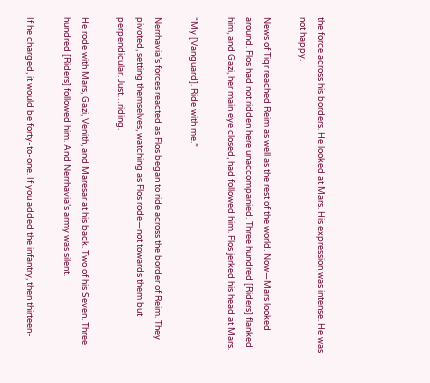the force across his borders. He looked at Mars. His expression was intense. He was not happy.

News of Tiqr reached Reim as well as the rest of the world. Now—Mars looked around. Flos had not ridden here unaccompanied. Three hundred [Riders] flanked him, and Gazi, her main eye closed, had followed him. Flos jerked his head at Mars.

“My [Vanguard]. Ride with me.”

Nerrhavia’s forces reacted as Flos began to ride across the border of Reim. They pivoted, setting themselves, watching as Flos rode—not towards them but perpendicular. Just…riding.

He rode with Mars, Gazi, Venith, and Maresar at his back. Two of his Seven. Three hundred [Riders] followed him. And Nerrhavia’s army was silent.

If he charged, it would be forty-to-one. If you added the infantry, then thirteen-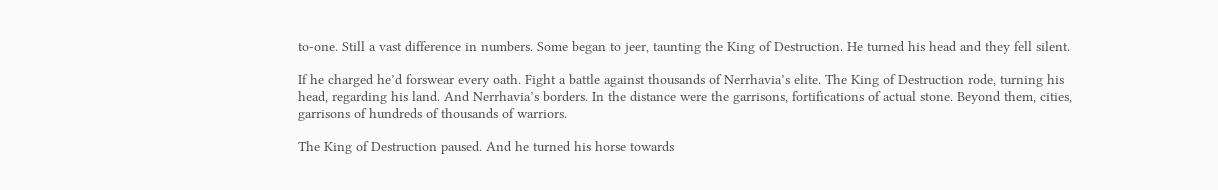to-one. Still a vast difference in numbers. Some began to jeer, taunting the King of Destruction. He turned his head and they fell silent.

If he charged he’d forswear every oath. Fight a battle against thousands of Nerrhavia’s elite. The King of Destruction rode, turning his head, regarding his land. And Nerrhavia’s borders. In the distance were the garrisons, fortifications of actual stone. Beyond them, cities, garrisons of hundreds of thousands of warriors.

The King of Destruction paused. And he turned his horse towards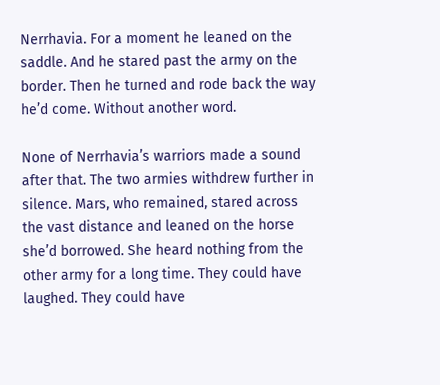Nerrhavia. For a moment he leaned on the saddle. And he stared past the army on the border. Then he turned and rode back the way he’d come. Without another word.

None of Nerrhavia’s warriors made a sound after that. The two armies withdrew further in silence. Mars, who remained, stared across the vast distance and leaned on the horse she’d borrowed. She heard nothing from the other army for a long time. They could have laughed. They could have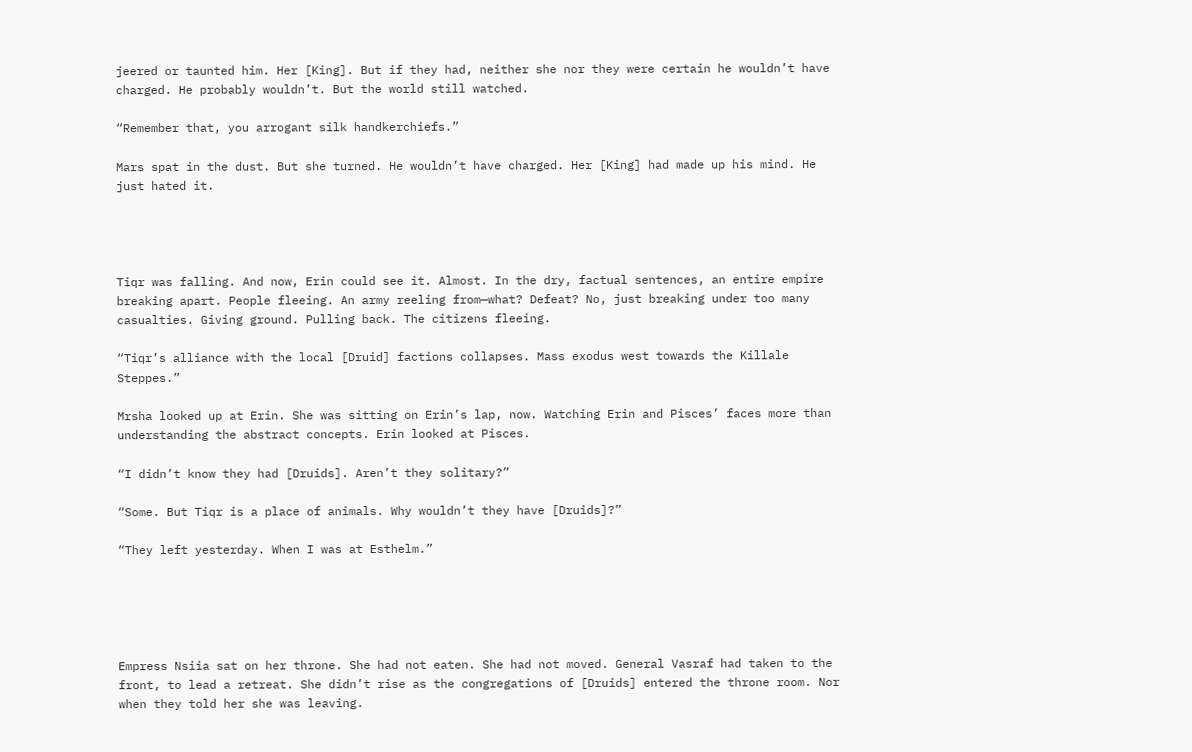jeered or taunted him. Her [King]. But if they had, neither she nor they were certain he wouldn’t have charged. He probably wouldn’t. But the world still watched.

“Remember that, you arrogant silk handkerchiefs.”

Mars spat in the dust. But she turned. He wouldn’t have charged. Her [King] had made up his mind. He just hated it.




Tiqr was falling. And now, Erin could see it. Almost. In the dry, factual sentences, an entire empire breaking apart. People fleeing. An army reeling from—what? Defeat? No, just breaking under too many casualties. Giving ground. Pulling back. The citizens fleeing.

“Tiqr’s alliance with the local [Druid] factions collapses. Mass exodus west towards the Killale Steppes.”

Mrsha looked up at Erin. She was sitting on Erin’s lap, now. Watching Erin and Pisces’ faces more than understanding the abstract concepts. Erin looked at Pisces.

“I didn’t know they had [Druids]. Aren’t they solitary?”

“Some. But Tiqr is a place of animals. Why wouldn’t they have [Druids]?”

“They left yesterday. When I was at Esthelm.”





Empress Nsiia sat on her throne. She had not eaten. She had not moved. General Vasraf had taken to the front, to lead a retreat. She didn’t rise as the congregations of [Druids] entered the throne room. Nor when they told her she was leaving.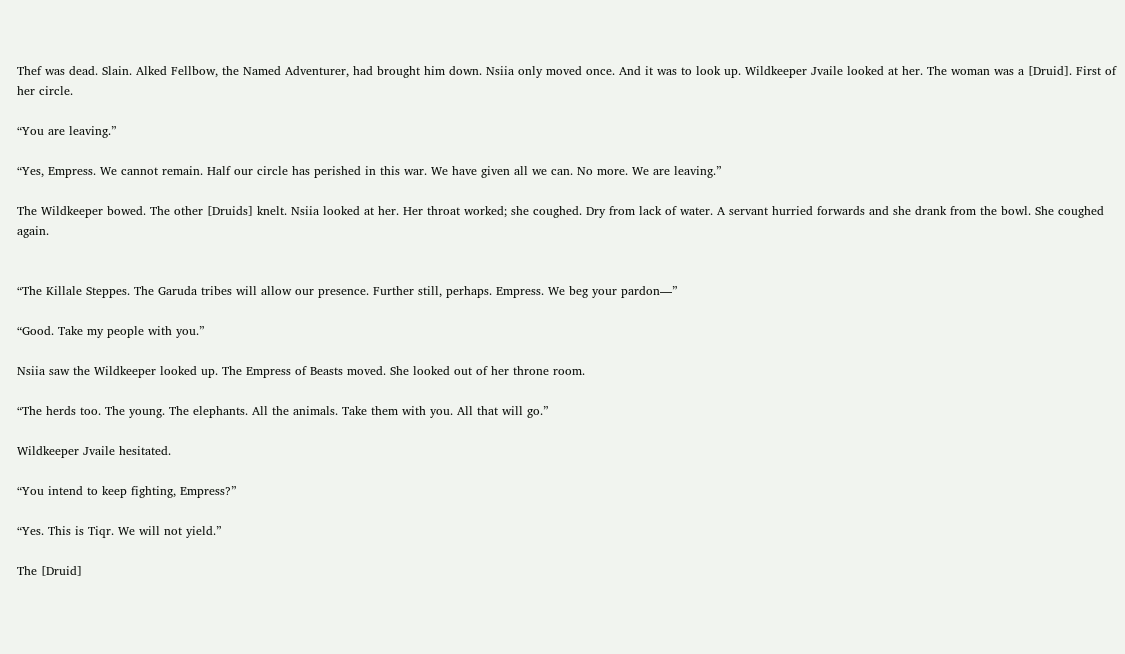Thef was dead. Slain. Alked Fellbow, the Named Adventurer, had brought him down. Nsiia only moved once. And it was to look up. Wildkeeper Jvaile looked at her. The woman was a [Druid]. First of her circle.

“You are leaving.”

“Yes, Empress. We cannot remain. Half our circle has perished in this war. We have given all we can. No more. We are leaving.”

The Wildkeeper bowed. The other [Druids] knelt. Nsiia looked at her. Her throat worked; she coughed. Dry from lack of water. A servant hurried forwards and she drank from the bowl. She coughed again.


“The Killale Steppes. The Garuda tribes will allow our presence. Further still, perhaps. Empress. We beg your pardon—”

“Good. Take my people with you.”

Nsiia saw the Wildkeeper looked up. The Empress of Beasts moved. She looked out of her throne room.

“The herds too. The young. The elephants. All the animals. Take them with you. All that will go.”

Wildkeeper Jvaile hesitated.

“You intend to keep fighting, Empress?”

“Yes. This is Tiqr. We will not yield.”

The [Druid]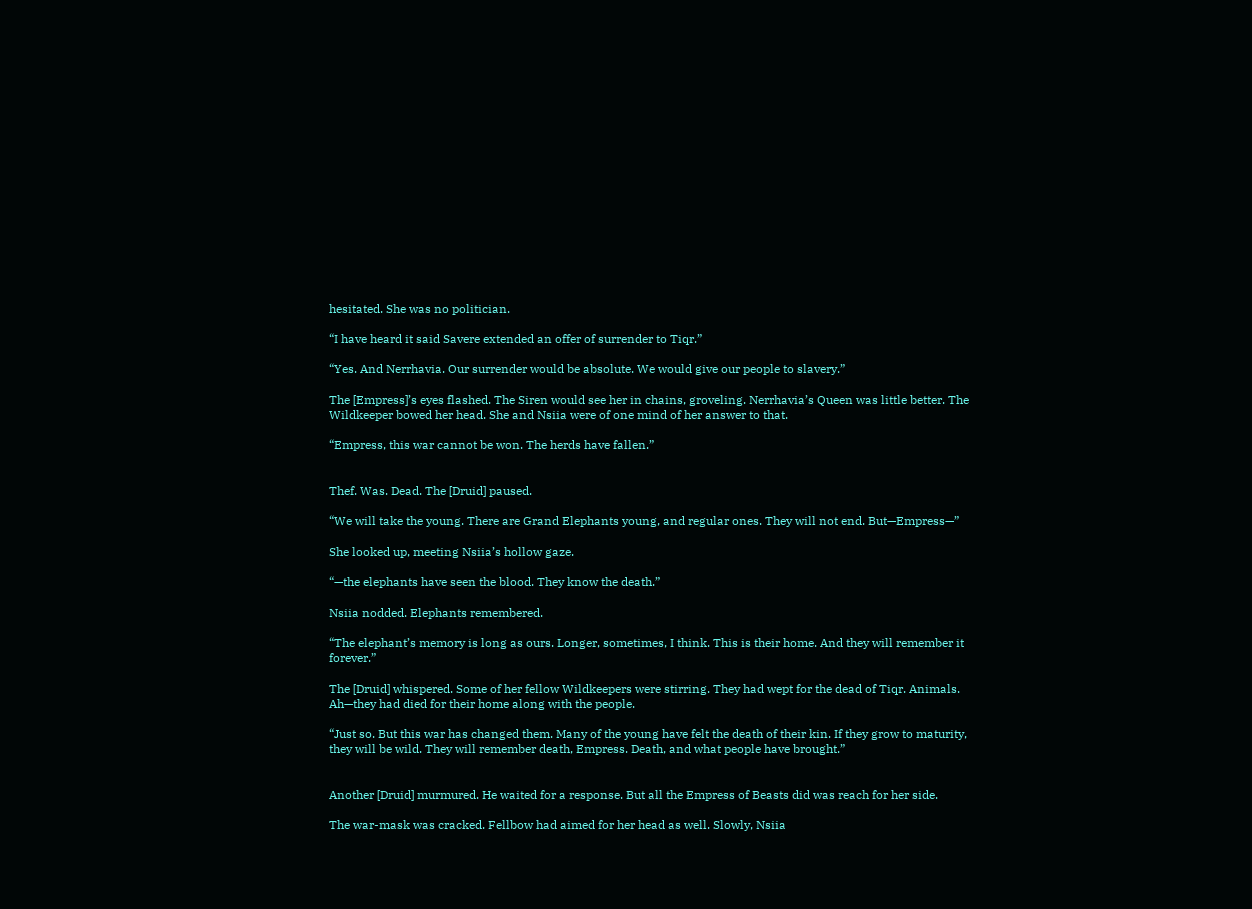hesitated. She was no politician.

“I have heard it said Savere extended an offer of surrender to Tiqr.”

“Yes. And Nerrhavia. Our surrender would be absolute. We would give our people to slavery.”

The [Empress]’s eyes flashed. The Siren would see her in chains, groveling. Nerrhavia’s Queen was little better. The Wildkeeper bowed her head. She and Nsiia were of one mind of her answer to that.

“Empress, this war cannot be won. The herds have fallen.”


Thef. Was. Dead. The [Druid] paused.

“We will take the young. There are Grand Elephants young, and regular ones. They will not end. But—Empress—”

She looked up, meeting Nsiia’s hollow gaze.

“—the elephants have seen the blood. They know the death.”

Nsiia nodded. Elephants remembered.

“The elephant’s memory is long as ours. Longer, sometimes, I think. This is their home. And they will remember it forever.”

The [Druid] whispered. Some of her fellow Wildkeepers were stirring. They had wept for the dead of Tiqr. Animals. Ah—they had died for their home along with the people.

“Just so. But this war has changed them. Many of the young have felt the death of their kin. If they grow to maturity, they will be wild. They will remember death, Empress. Death, and what people have brought.”


Another [Druid] murmured. He waited for a response. But all the Empress of Beasts did was reach for her side.

The war-mask was cracked. Fellbow had aimed for her head as well. Slowly, Nsiia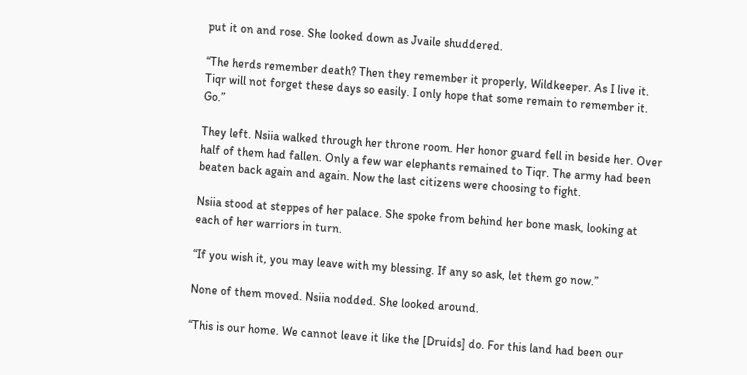put it on and rose. She looked down as Jvaile shuddered.

“The herds remember death? Then they remember it properly, Wildkeeper. As I live it. Tiqr will not forget these days so easily. I only hope that some remain to remember it. Go.”

They left. Nsiia walked through her throne room. Her honor guard fell in beside her. Over half of them had fallen. Only a few war elephants remained to Tiqr. The army had been beaten back again and again. Now the last citizens were choosing to fight.

Nsiia stood at steppes of her palace. She spoke from behind her bone mask, looking at each of her warriors in turn.

“If you wish it, you may leave with my blessing. If any so ask, let them go now.”

None of them moved. Nsiia nodded. She looked around.

“This is our home. We cannot leave it like the [Druids] do. For this land had been our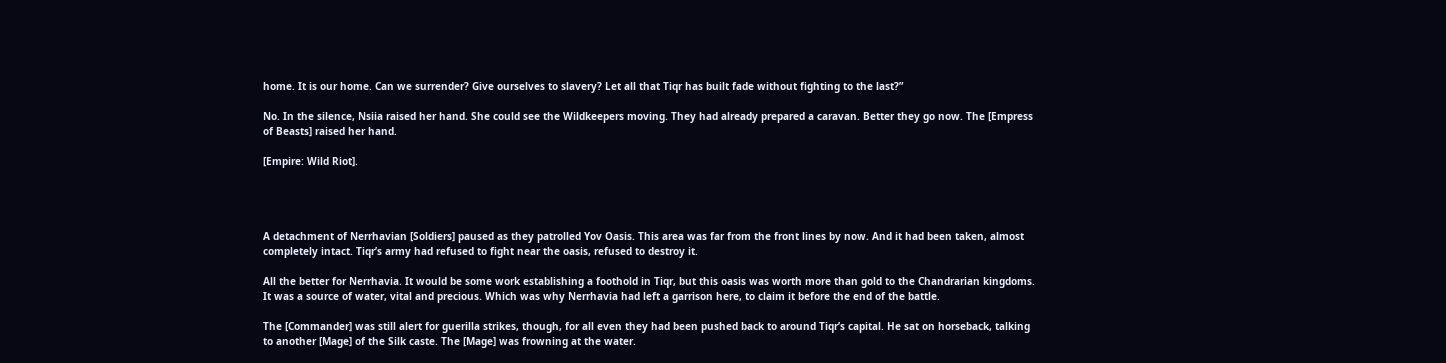home. It is our home. Can we surrender? Give ourselves to slavery? Let all that Tiqr has built fade without fighting to the last?”

No. In the silence, Nsiia raised her hand. She could see the Wildkeepers moving. They had already prepared a caravan. Better they go now. The [Empress of Beasts] raised her hand.

[Empire: Wild Riot].




A detachment of Nerrhavian [Soldiers] paused as they patrolled Yov Oasis. This area was far from the front lines by now. And it had been taken, almost completely intact. Tiqr’s army had refused to fight near the oasis, refused to destroy it.

All the better for Nerrhavia. It would be some work establishing a foothold in Tiqr, but this oasis was worth more than gold to the Chandrarian kingdoms. It was a source of water, vital and precious. Which was why Nerrhavia had left a garrison here, to claim it before the end of the battle.

The [Commander] was still alert for guerilla strikes, though, for all even they had been pushed back to around Tiqr’s capital. He sat on horseback, talking to another [Mage] of the Silk caste. The [Mage] was frowning at the water.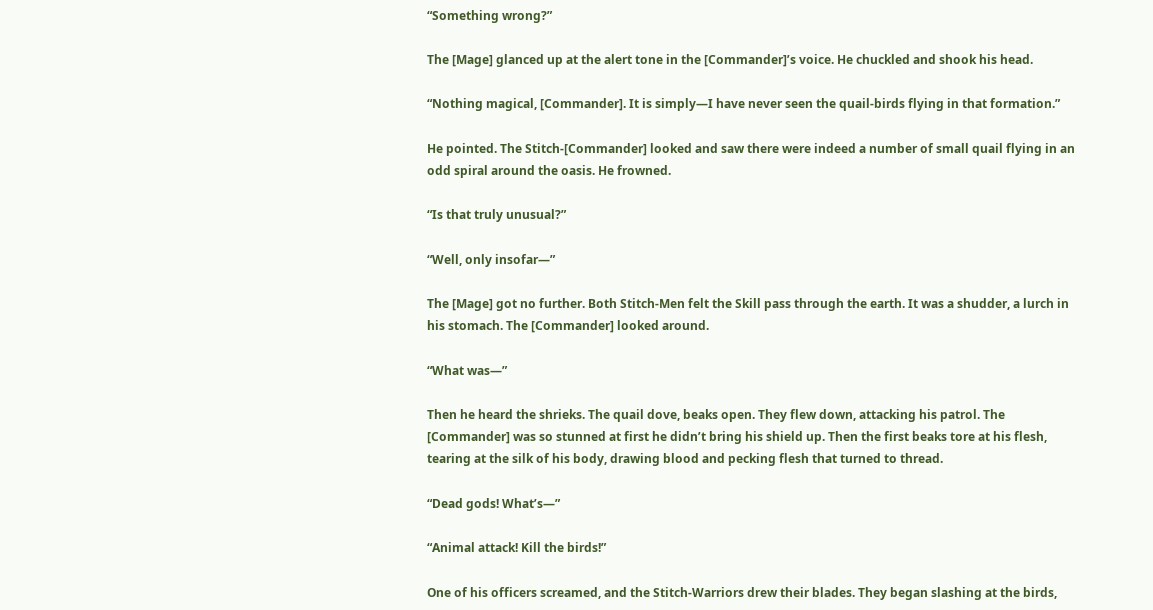“Something wrong?”

The [Mage] glanced up at the alert tone in the [Commander]’s voice. He chuckled and shook his head.

“Nothing magical, [Commander]. It is simply—I have never seen the quail-birds flying in that formation.”

He pointed. The Stitch-[Commander] looked and saw there were indeed a number of small quail flying in an odd spiral around the oasis. He frowned.

“Is that truly unusual?”

“Well, only insofar—”

The [Mage] got no further. Both Stitch-Men felt the Skill pass through the earth. It was a shudder, a lurch in his stomach. The [Commander] looked around.

“What was—”

Then he heard the shrieks. The quail dove, beaks open. They flew down, attacking his patrol. The [Commander] was so stunned at first he didn’t bring his shield up. Then the first beaks tore at his flesh, tearing at the silk of his body, drawing blood and pecking flesh that turned to thread.

“Dead gods! What’s—”

“Animal attack! Kill the birds!”

One of his officers screamed, and the Stitch-Warriors drew their blades. They began slashing at the birds,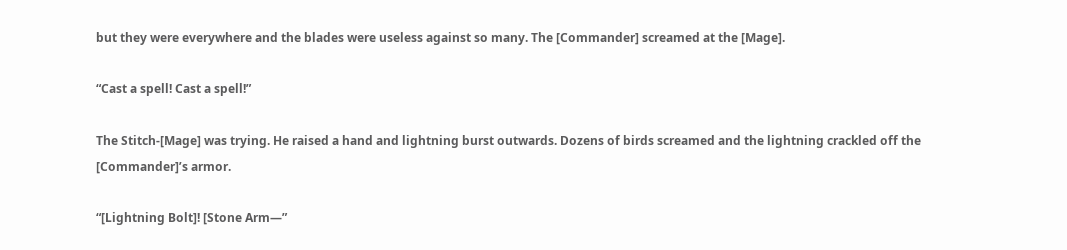but they were everywhere and the blades were useless against so many. The [Commander] screamed at the [Mage].

“Cast a spell! Cast a spell!”

The Stitch-[Mage] was trying. He raised a hand and lightning burst outwards. Dozens of birds screamed and the lightning crackled off the [Commander]’s armor.

“[Lightning Bolt]! [Stone Arm—”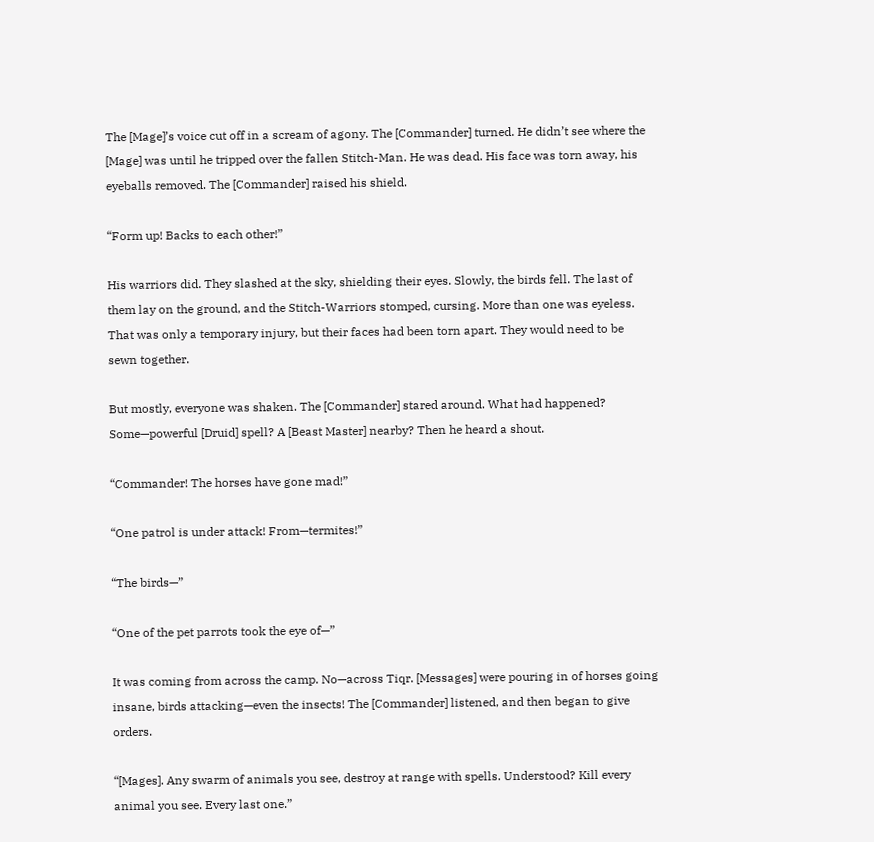The [Mage]’s voice cut off in a scream of agony. The [Commander] turned. He didn’t see where the [Mage] was until he tripped over the fallen Stitch-Man. He was dead. His face was torn away, his eyeballs removed. The [Commander] raised his shield.

“Form up! Backs to each other!”

His warriors did. They slashed at the sky, shielding their eyes. Slowly, the birds fell. The last of them lay on the ground, and the Stitch-Warriors stomped, cursing. More than one was eyeless. That was only a temporary injury, but their faces had been torn apart. They would need to be sewn together.

But mostly, everyone was shaken. The [Commander] stared around. What had happened? Some—powerful [Druid] spell? A [Beast Master] nearby? Then he heard a shout.

“Commander! The horses have gone mad!”

“One patrol is under attack! From—termites!”

“The birds—”

“One of the pet parrots took the eye of—”

It was coming from across the camp. No—across Tiqr. [Messages] were pouring in of horses going insane, birds attacking—even the insects! The [Commander] listened, and then began to give orders.

“[Mages]. Any swarm of animals you see, destroy at range with spells. Understood? Kill every animal you see. Every last one.”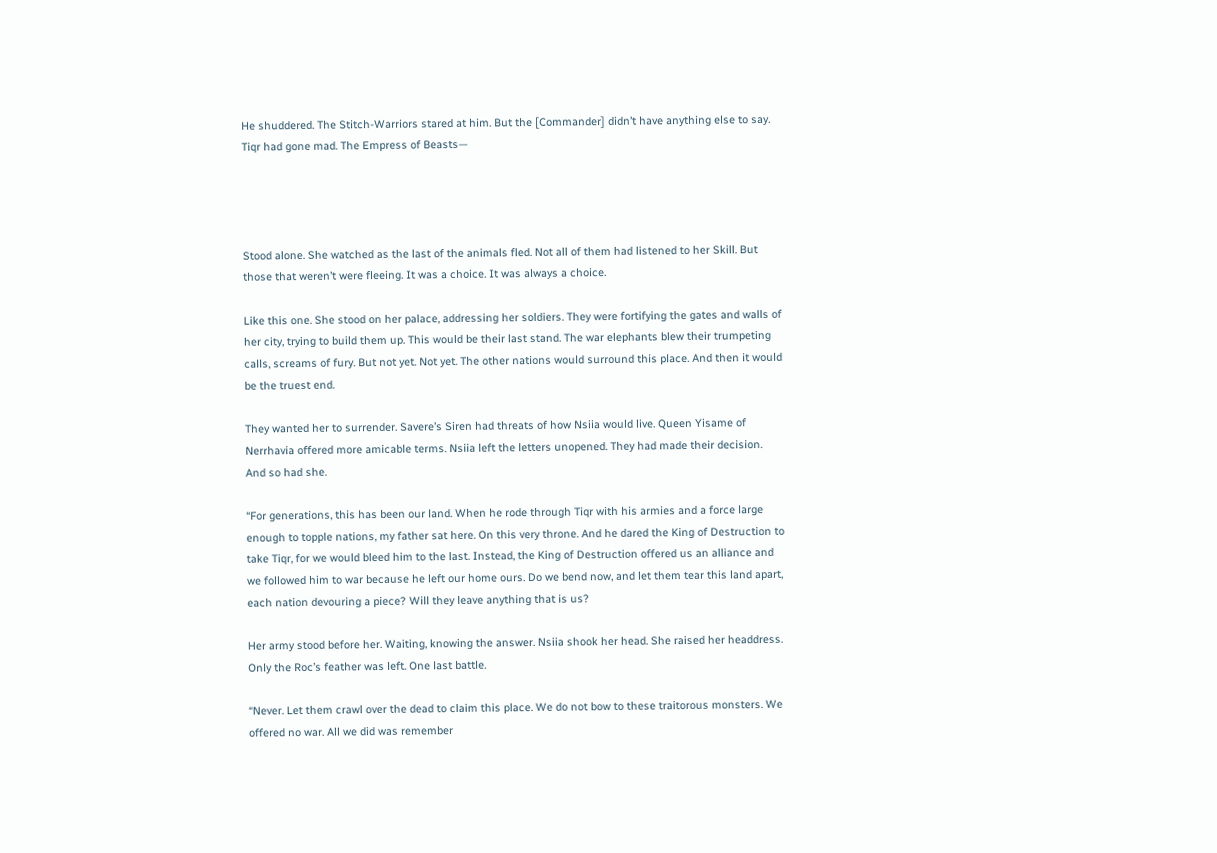He shuddered. The Stitch-Warriors stared at him. But the [Commander] didn’t have anything else to say. Tiqr had gone mad. The Empress of Beasts—




Stood alone. She watched as the last of the animals fled. Not all of them had listened to her Skill. But those that weren’t were fleeing. It was a choice. It was always a choice.

Like this one. She stood on her palace, addressing her soldiers. They were fortifying the gates and walls of her city, trying to build them up. This would be their last stand. The war elephants blew their trumpeting calls, screams of fury. But not yet. Not yet. The other nations would surround this place. And then it would be the truest end.

They wanted her to surrender. Savere’s Siren had threats of how Nsiia would live. Queen Yisame of Nerrhavia offered more amicable terms. Nsiia left the letters unopened. They had made their decision. And so had she.

“For generations, this has been our land. When he rode through Tiqr with his armies and a force large enough to topple nations, my father sat here. On this very throne. And he dared the King of Destruction to take Tiqr, for we would bleed him to the last. Instead, the King of Destruction offered us an alliance and we followed him to war because he left our home ours. Do we bend now, and let them tear this land apart, each nation devouring a piece? Will they leave anything that is us?

Her army stood before her. Waiting, knowing the answer. Nsiia shook her head. She raised her headdress. Only the Roc’s feather was left. One last battle.

“Never. Let them crawl over the dead to claim this place. We do not bow to these traitorous monsters. We offered no war. All we did was remember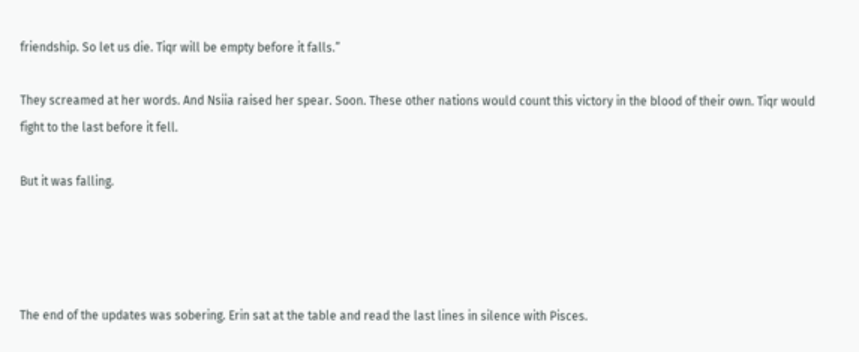friendship. So let us die. Tiqr will be empty before it falls.”

They screamed at her words. And Nsiia raised her spear. Soon. These other nations would count this victory in the blood of their own. Tiqr would fight to the last before it fell.

But it was falling.




The end of the updates was sobering. Erin sat at the table and read the last lines in silence with Pisces.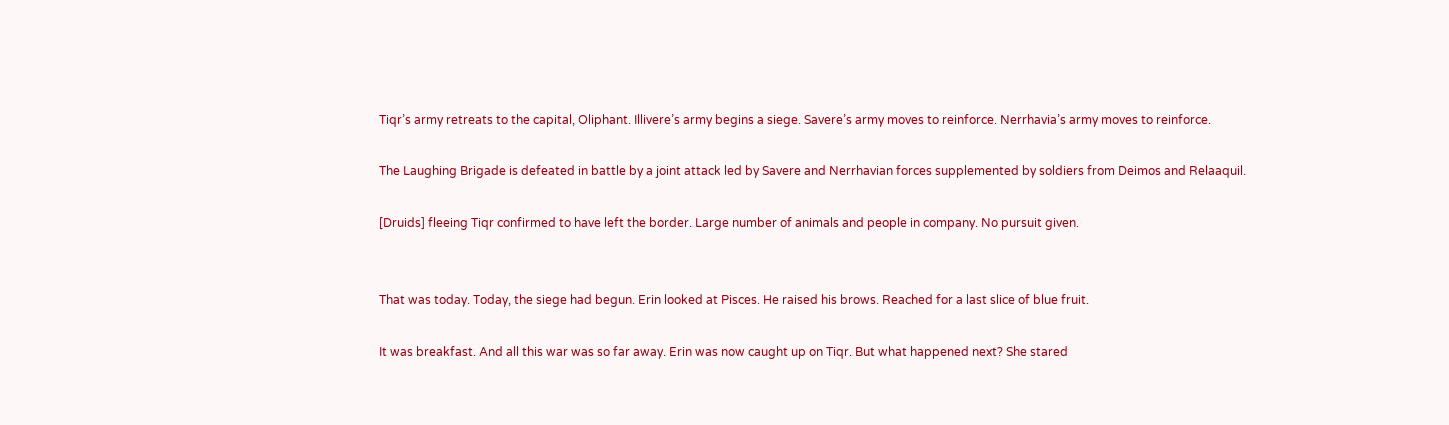Tiqr’s army retreats to the capital, Oliphant. Illivere’s army begins a siege. Savere’s army moves to reinforce. Nerrhavia’s army moves to reinforce.

The Laughing Brigade is defeated in battle by a joint attack led by Savere and Nerrhavian forces supplemented by soldiers from Deimos and Relaaquil.

[Druids] fleeing Tiqr confirmed to have left the border. Large number of animals and people in company. No pursuit given.


That was today. Today, the siege had begun. Erin looked at Pisces. He raised his brows. Reached for a last slice of blue fruit.

It was breakfast. And all this war was so far away. Erin was now caught up on Tiqr. But what happened next? She stared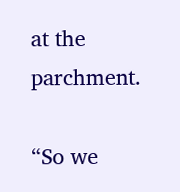at the parchment.

“So we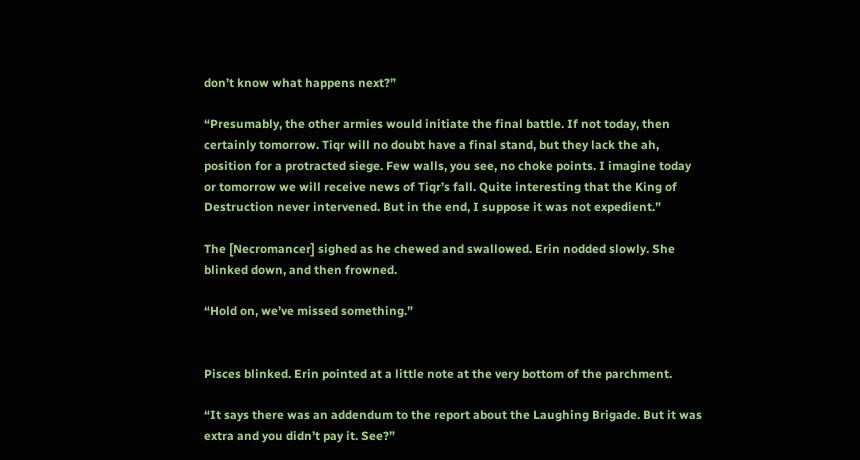don’t know what happens next?”

“Presumably, the other armies would initiate the final battle. If not today, then certainly tomorrow. Tiqr will no doubt have a final stand, but they lack the ah, position for a protracted siege. Few walls, you see, no choke points. I imagine today or tomorrow we will receive news of Tiqr’s fall. Quite interesting that the King of Destruction never intervened. But in the end, I suppose it was not expedient.”

The [Necromancer] sighed as he chewed and swallowed. Erin nodded slowly. She blinked down, and then frowned.

“Hold on, we’ve missed something.”


Pisces blinked. Erin pointed at a little note at the very bottom of the parchment.

“It says there was an addendum to the report about the Laughing Brigade. But it was extra and you didn’t pay it. See?”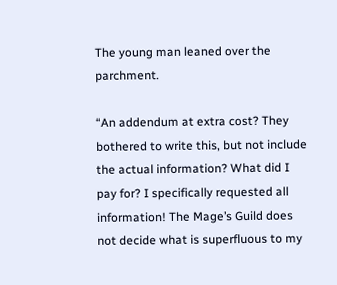The young man leaned over the parchment.

“An addendum at extra cost? They bothered to write this, but not include the actual information? What did I pay for? I specifically requested all information! The Mage’s Guild does not decide what is superfluous to my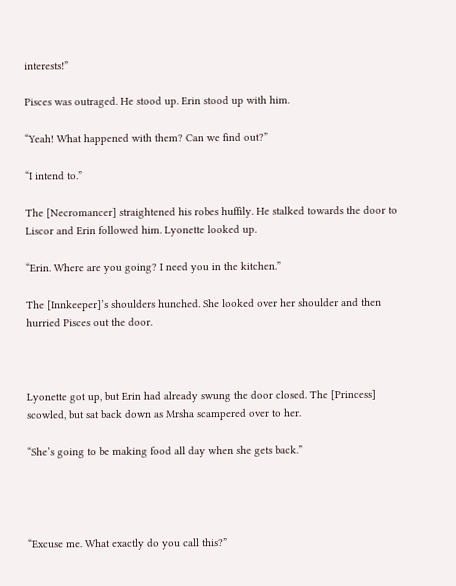interests!”

Pisces was outraged. He stood up. Erin stood up with him.

“Yeah! What happened with them? Can we find out?”

“I intend to.”

The [Necromancer] straightened his robes huffily. He stalked towards the door to Liscor and Erin followed him. Lyonette looked up.

“Erin. Where are you going? I need you in the kitchen.”

The [Innkeeper]’s shoulders hunched. She looked over her shoulder and then hurried Pisces out the door.



Lyonette got up, but Erin had already swung the door closed. The [Princess] scowled, but sat back down as Mrsha scampered over to her.

“She’s going to be making food all day when she gets back.”




“Excuse me. What exactly do you call this?”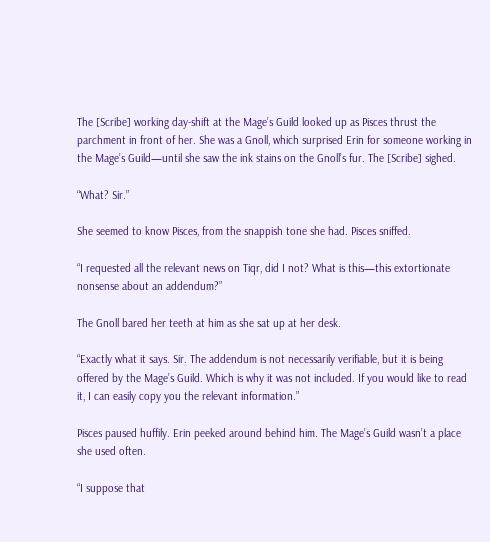The [Scribe] working day-shift at the Mage’s Guild looked up as Pisces thrust the parchment in front of her. She was a Gnoll, which surprised Erin for someone working in the Mage’s Guild—until she saw the ink stains on the Gnoll’s fur. The [Scribe] sighed.

“What? Sir.”

She seemed to know Pisces, from the snappish tone she had. Pisces sniffed.

“I requested all the relevant news on Tiqr, did I not? What is this—this extortionate nonsense about an addendum?”

The Gnoll bared her teeth at him as she sat up at her desk.

“Exactly what it says. Sir. The addendum is not necessarily verifiable, but it is being offered by the Mage’s Guild. Which is why it was not included. If you would like to read it, I can easily copy you the relevant information.”

Pisces paused huffily. Erin peeked around behind him. The Mage’s Guild wasn’t a place she used often.

“I suppose that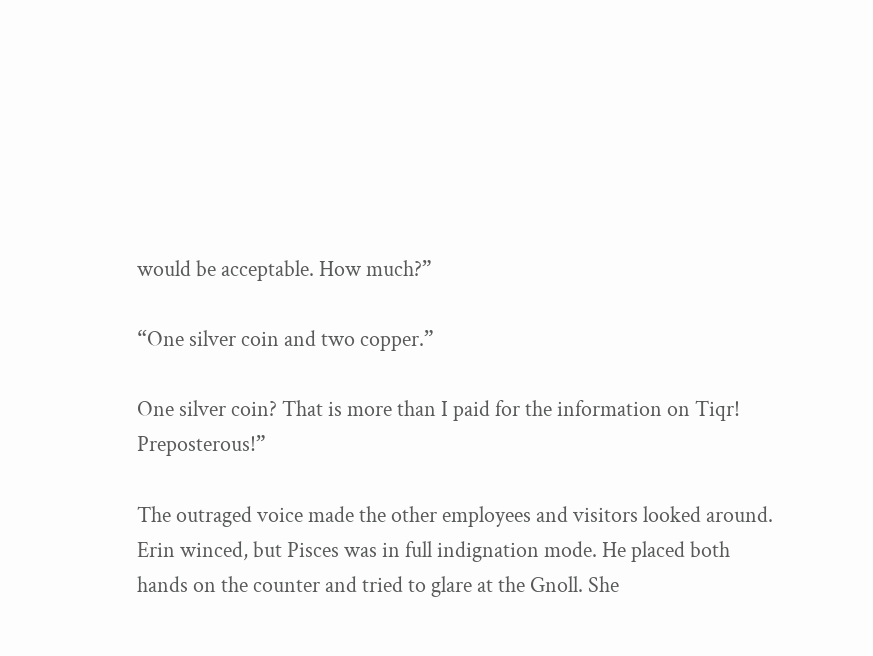would be acceptable. How much?”

“One silver coin and two copper.”

One silver coin? That is more than I paid for the information on Tiqr! Preposterous!”

The outraged voice made the other employees and visitors looked around. Erin winced, but Pisces was in full indignation mode. He placed both hands on the counter and tried to glare at the Gnoll. She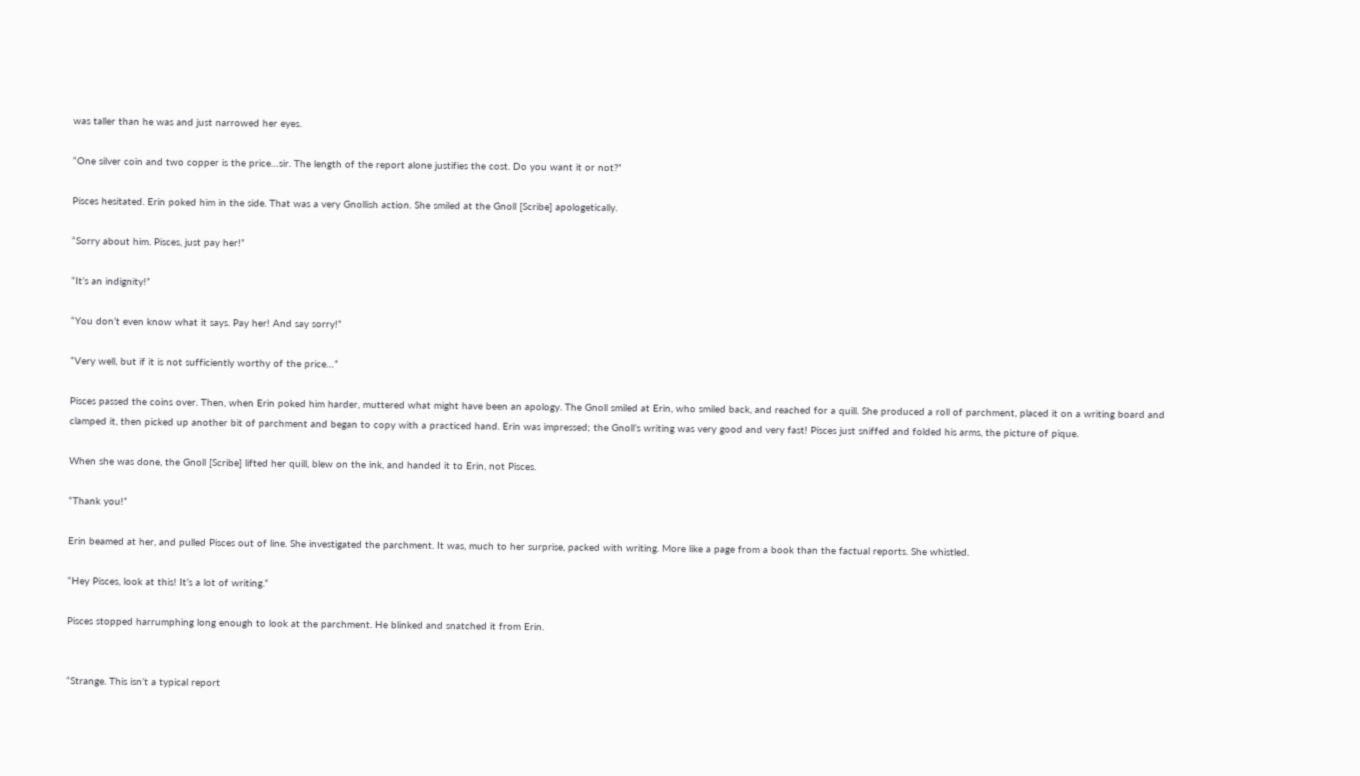was taller than he was and just narrowed her eyes.

“One silver coin and two copper is the price…sir. The length of the report alone justifies the cost. Do you want it or not?”

Pisces hesitated. Erin poked him in the side. That was a very Gnollish action. She smiled at the Gnoll [Scribe] apologetically.

“Sorry about him. Pisces, just pay her!”

“It’s an indignity!”

“You don’t even know what it says. Pay her! And say sorry!”

“Very well, but if it is not sufficiently worthy of the price…”

Pisces passed the coins over. Then, when Erin poked him harder, muttered what might have been an apology. The Gnoll smiled at Erin, who smiled back, and reached for a quill. She produced a roll of parchment, placed it on a writing board and clamped it, then picked up another bit of parchment and began to copy with a practiced hand. Erin was impressed; the Gnoll’s writing was very good and very fast! Pisces just sniffed and folded his arms, the picture of pique.

When she was done, the Gnoll [Scribe] lifted her quill, blew on the ink, and handed it to Erin, not Pisces.

“Thank you!”

Erin beamed at her, and pulled Pisces out of line. She investigated the parchment. It was, much to her surprise, packed with writing. More like a page from a book than the factual reports. She whistled.

“Hey Pisces, look at this! It’s a lot of writing.”

Pisces stopped harrumphing long enough to look at the parchment. He blinked and snatched it from Erin.


“Strange. This isn’t a typical report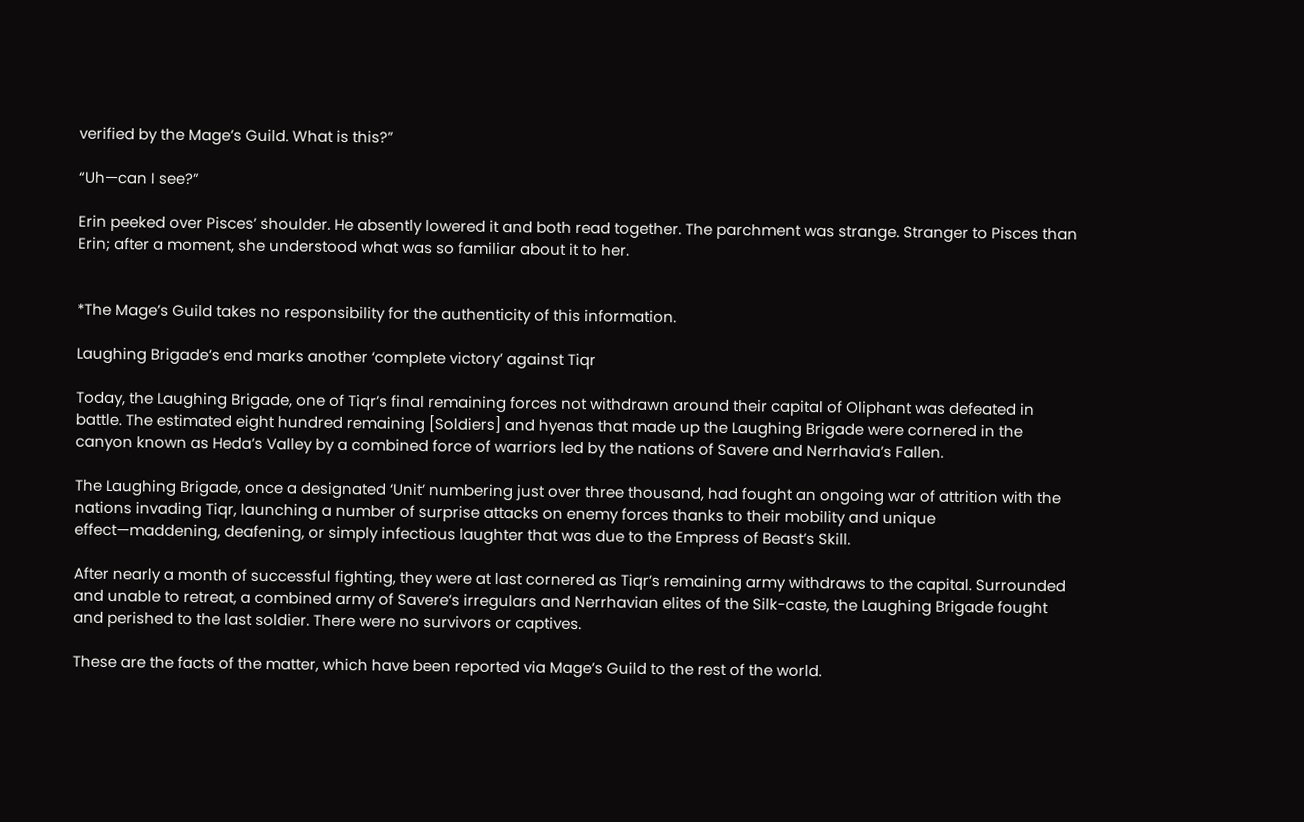verified by the Mage’s Guild. What is this?”

“Uh—can I see?”

Erin peeked over Pisces’ shoulder. He absently lowered it and both read together. The parchment was strange. Stranger to Pisces than Erin; after a moment, she understood what was so familiar about it to her.


*The Mage’s Guild takes no responsibility for the authenticity of this information.

Laughing Brigade’s end marks another ‘complete victory’ against Tiqr

Today, the Laughing Brigade, one of Tiqr’s final remaining forces not withdrawn around their capital of Oliphant was defeated in battle. The estimated eight hundred remaining [Soldiers] and hyenas that made up the Laughing Brigade were cornered in the canyon known as Heda’s Valley by a combined force of warriors led by the nations of Savere and Nerrhavia’s Fallen.

The Laughing Brigade, once a designated ‘Unit’ numbering just over three thousand, had fought an ongoing war of attrition with the nations invading Tiqr, launching a number of surprise attacks on enemy forces thanks to their mobility and unique effect—maddening, deafening, or simply infectious laughter that was due to the Empress of Beast’s Skill.

After nearly a month of successful fighting, they were at last cornered as Tiqr’s remaining army withdraws to the capital. Surrounded and unable to retreat, a combined army of Savere’s irregulars and Nerrhavian elites of the Silk-caste, the Laughing Brigade fought and perished to the last soldier. There were no survivors or captives.

These are the facts of the matter, which have been reported via Mage’s Guild to the rest of the world.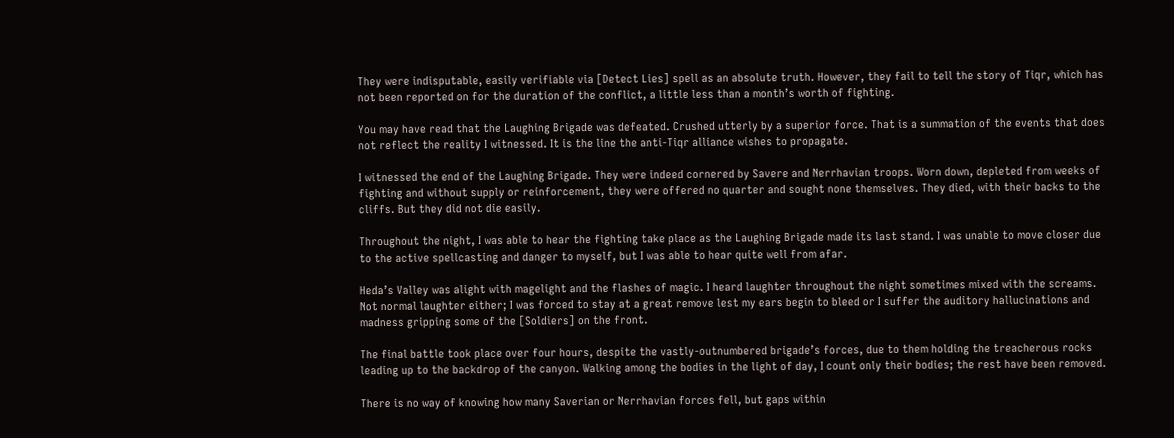They were indisputable, easily verifiable via [Detect Lies] spell as an absolute truth. However, they fail to tell the story of Tiqr, which has not been reported on for the duration of the conflict, a little less than a month’s worth of fighting.

You may have read that the Laughing Brigade was defeated. Crushed utterly by a superior force. That is a summation of the events that does not reflect the reality I witnessed. It is the line the anti-Tiqr alliance wishes to propagate.

I witnessed the end of the Laughing Brigade. They were indeed cornered by Savere and Nerrhavian troops. Worn down, depleted from weeks of fighting and without supply or reinforcement, they were offered no quarter and sought none themselves. They died, with their backs to the cliffs. But they did not die easily.

Throughout the night, I was able to hear the fighting take place as the Laughing Brigade made its last stand. I was unable to move closer due to the active spellcasting and danger to myself, but I was able to hear quite well from afar.

Heda’s Valley was alight with magelight and the flashes of magic. I heard laughter throughout the night sometimes mixed with the screams. Not normal laughter either; I was forced to stay at a great remove lest my ears begin to bleed or I suffer the auditory hallucinations and madness gripping some of the [Soldiers] on the front.

The final battle took place over four hours, despite the vastly-outnumbered brigade’s forces, due to them holding the treacherous rocks leading up to the backdrop of the canyon. Walking among the bodies in the light of day, I count only their bodies; the rest have been removed.

There is no way of knowing how many Saverian or Nerrhavian forces fell, but gaps within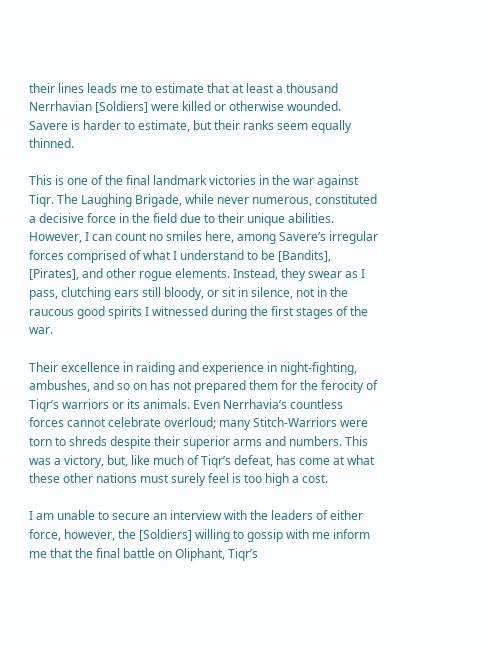their lines leads me to estimate that at least a thousand Nerrhavian [Soldiers] were killed or otherwise wounded. Savere is harder to estimate, but their ranks seem equally thinned.

This is one of the final landmark victories in the war against Tiqr. The Laughing Brigade, while never numerous, constituted a decisive force in the field due to their unique abilities. However, I can count no smiles here, among Savere’s irregular forces comprised of what I understand to be [Bandits], [Pirates], and other rogue elements. Instead, they swear as I pass, clutching ears still bloody, or sit in silence, not in the raucous good spirits I witnessed during the first stages of the war.

Their excellence in raiding and experience in night-fighting, ambushes, and so on has not prepared them for the ferocity of Tiqr’s warriors or its animals. Even Nerrhavia’s countless forces cannot celebrate overloud; many Stitch-Warriors were torn to shreds despite their superior arms and numbers. This was a victory, but, like much of Tiqr’s defeat, has come at what these other nations must surely feel is too high a cost.

I am unable to secure an interview with the leaders of either force, however, the [Soldiers] willing to gossip with me inform me that the final battle on Oliphant, Tiqr’s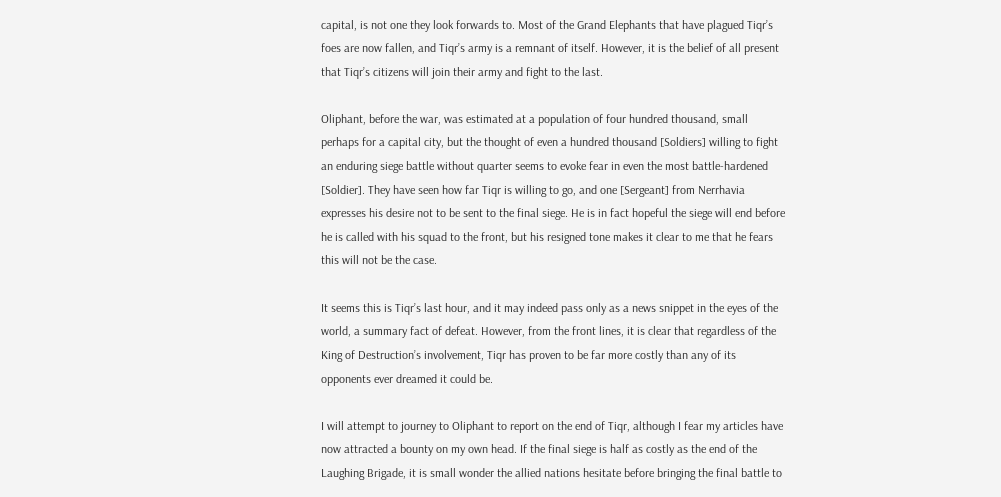capital, is not one they look forwards to. Most of the Grand Elephants that have plagued Tiqr’s foes are now fallen, and Tiqr’s army is a remnant of itself. However, it is the belief of all present that Tiqr’s citizens will join their army and fight to the last.

Oliphant, before the war, was estimated at a population of four hundred thousand, small perhaps for a capital city, but the thought of even a hundred thousand [Soldiers] willing to fight an enduring siege battle without quarter seems to evoke fear in even the most battle-hardened [Soldier]. They have seen how far Tiqr is willing to go, and one [Sergeant] from Nerrhavia expresses his desire not to be sent to the final siege. He is in fact hopeful the siege will end before he is called with his squad to the front, but his resigned tone makes it clear to me that he fears this will not be the case.

It seems this is Tiqr’s last hour, and it may indeed pass only as a news snippet in the eyes of the world, a summary fact of defeat. However, from the front lines, it is clear that regardless of the King of Destruction’s involvement, Tiqr has proven to be far more costly than any of its opponents ever dreamed it could be.

I will attempt to journey to Oliphant to report on the end of Tiqr, although I fear my articles have now attracted a bounty on my own head. If the final siege is half as costly as the end of the Laughing Brigade, it is small wonder the allied nations hesitate before bringing the final battle to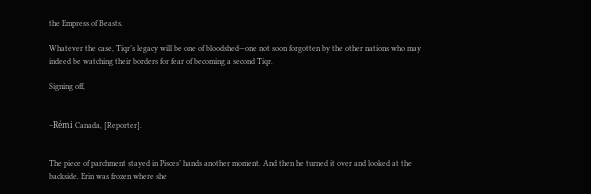the Empress of Beasts.

Whatever the case, Tiqr’s legacy will be one of bloodshed—one not soon forgotten by the other nations who may indeed be watching their borders for fear of becoming a second Tiqr.

Signing off,


–Rémi Canada, [Reporter].


The piece of parchment stayed in Pisces’ hands another moment. And then he turned it over and looked at the backside. Erin was frozen where she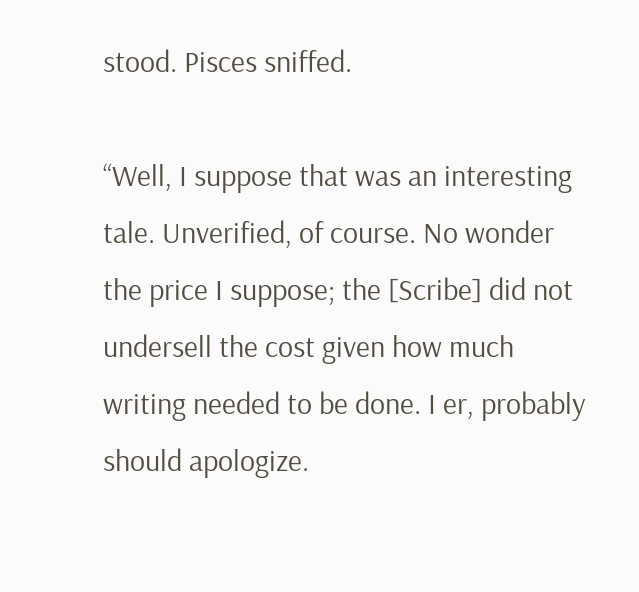stood. Pisces sniffed.

“Well, I suppose that was an interesting tale. Unverified, of course. No wonder the price I suppose; the [Scribe] did not undersell the cost given how much writing needed to be done. I er, probably should apologize.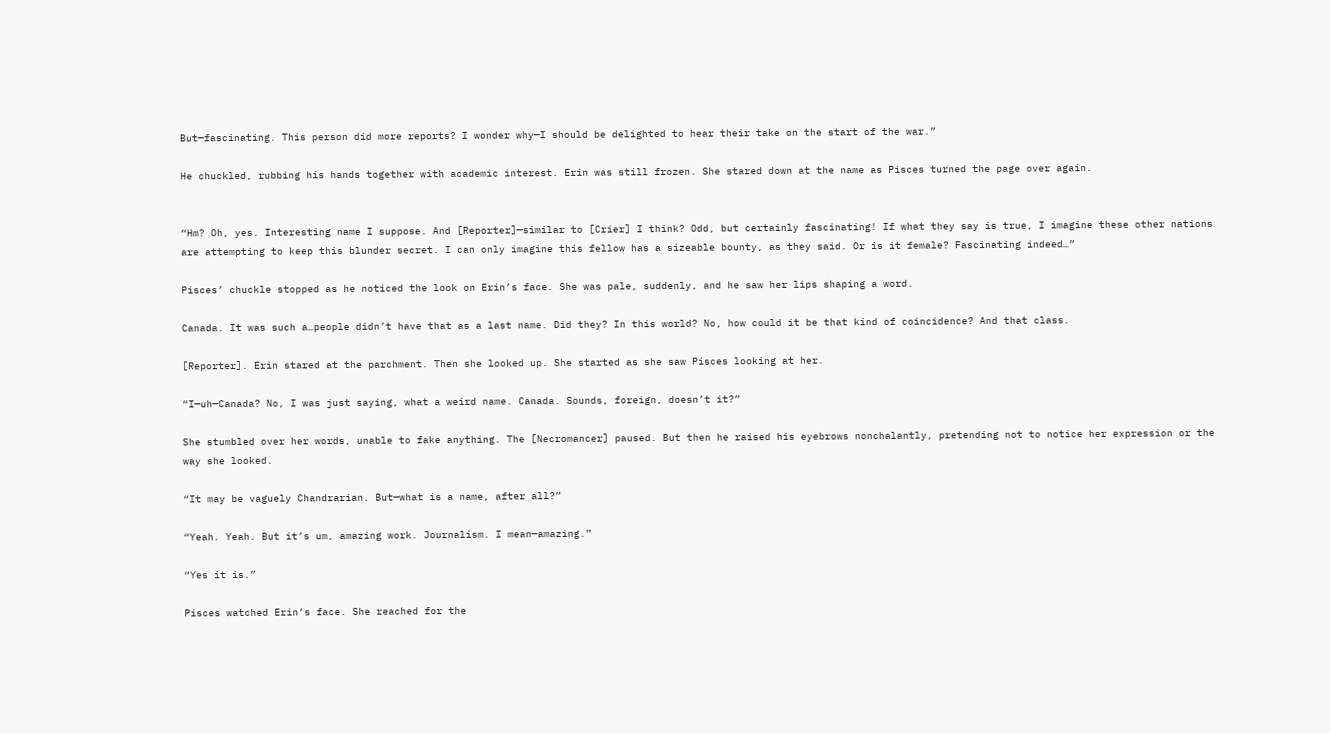But—fascinating. This person did more reports? I wonder why—I should be delighted to hear their take on the start of the war.”

He chuckled, rubbing his hands together with academic interest. Erin was still frozen. She stared down at the name as Pisces turned the page over again.


“Hm? Oh, yes. Interesting name I suppose. And [Reporter]—similar to [Crier] I think? Odd, but certainly fascinating! If what they say is true, I imagine these other nations are attempting to keep this blunder secret. I can only imagine this fellow has a sizeable bounty, as they said. Or is it female? Fascinating indeed…”

Pisces’ chuckle stopped as he noticed the look on Erin’s face. She was pale, suddenly, and he saw her lips shaping a word.

Canada. It was such a…people didn’t have that as a last name. Did they? In this world? No, how could it be that kind of coincidence? And that class.

[Reporter]. Erin stared at the parchment. Then she looked up. She started as she saw Pisces looking at her.

“I—uh—Canada? No, I was just saying, what a weird name. Canada. Sounds, foreign, doesn’t it?”

She stumbled over her words, unable to fake anything. The [Necromancer] paused. But then he raised his eyebrows nonchalantly, pretending not to notice her expression or the way she looked.

“It may be vaguely Chandrarian. But—what is a name, after all?”

“Yeah. Yeah. But it’s um, amazing work. Journalism. I mean—amazing.”

“Yes it is.”

Pisces watched Erin’s face. She reached for the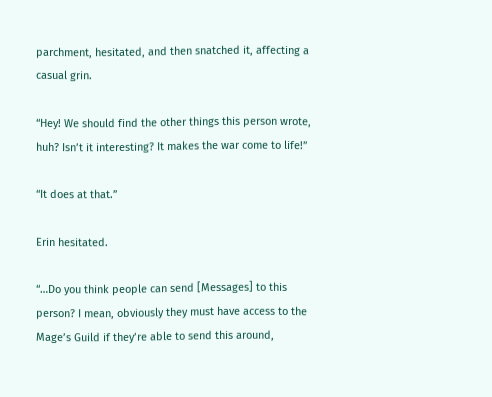parchment, hesitated, and then snatched it, affecting a casual grin.

“Hey! We should find the other things this person wrote, huh? Isn’t it interesting? It makes the war come to life!”

“It does at that.”

Erin hesitated.

“…Do you think people can send [Messages] to this person? I mean, obviously they must have access to the Mage’s Guild if they’re able to send this around,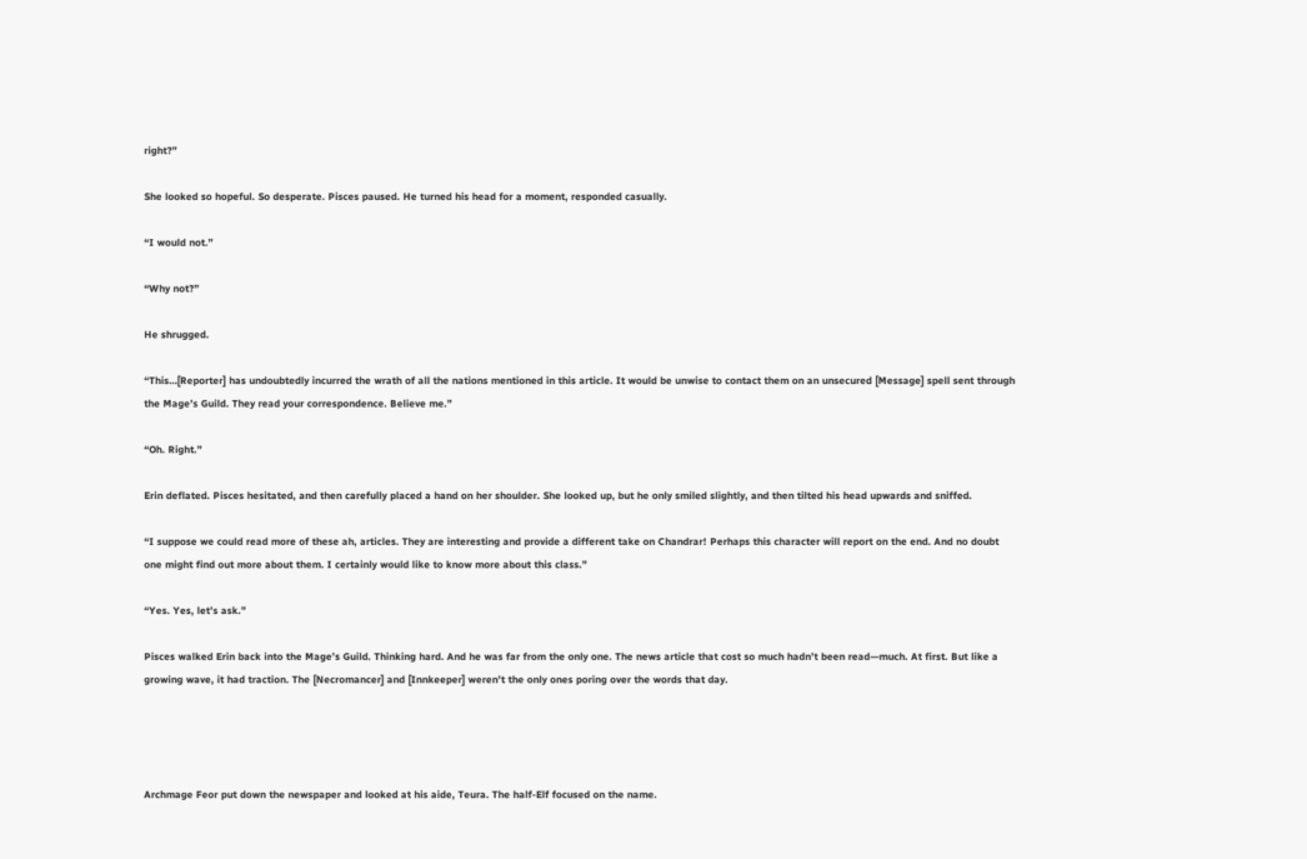right?”

She looked so hopeful. So desperate. Pisces paused. He turned his head for a moment, responded casually.

“I would not.”

“Why not?”

He shrugged.

“This…[Reporter] has undoubtedly incurred the wrath of all the nations mentioned in this article. It would be unwise to contact them on an unsecured [Message] spell sent through the Mage’s Guild. They read your correspondence. Believe me.”

“Oh. Right.”

Erin deflated. Pisces hesitated, and then carefully placed a hand on her shoulder. She looked up, but he only smiled slightly, and then tilted his head upwards and sniffed.

“I suppose we could read more of these ah, articles. They are interesting and provide a different take on Chandrar! Perhaps this character will report on the end. And no doubt one might find out more about them. I certainly would like to know more about this class.”

“Yes. Yes, let’s ask.”

Pisces walked Erin back into the Mage’s Guild. Thinking hard. And he was far from the only one. The news article that cost so much hadn’t been read—much. At first. But like a growing wave, it had traction. The [Necromancer] and [Innkeeper] weren’t the only ones poring over the words that day.




Archmage Feor put down the newspaper and looked at his aide, Teura. The half-Elf focused on the name.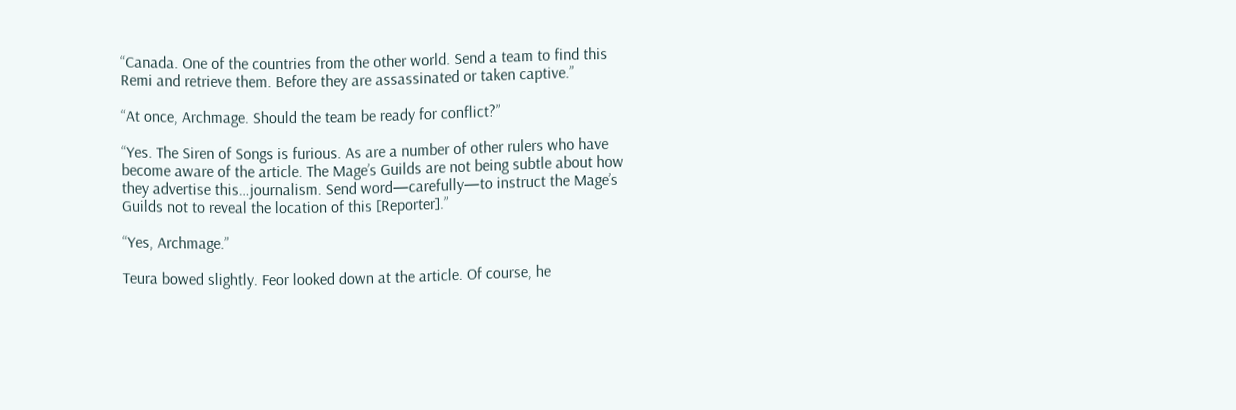“Canada. One of the countries from the other world. Send a team to find this Remi and retrieve them. Before they are assassinated or taken captive.”

“At once, Archmage. Should the team be ready for conflict?”

“Yes. The Siren of Songs is furious. As are a number of other rulers who have become aware of the article. The Mage’s Guilds are not being subtle about how they advertise this…journalism. Send word—carefully—to instruct the Mage’s Guilds not to reveal the location of this [Reporter].”

“Yes, Archmage.”

Teura bowed slightly. Feor looked down at the article. Of course, he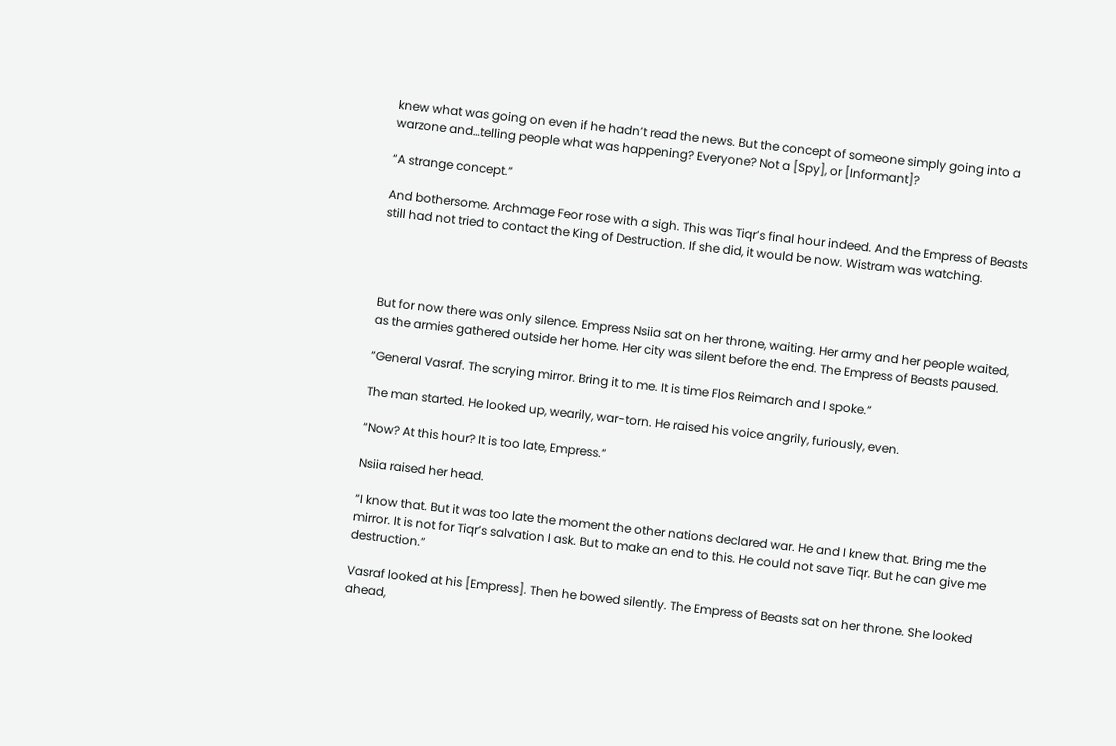knew what was going on even if he hadn’t read the news. But the concept of someone simply going into a warzone and…telling people what was happening? Everyone? Not a [Spy], or [Informant]?

“A strange concept.”

And bothersome. Archmage Feor rose with a sigh. This was Tiqr’s final hour indeed. And the Empress of Beasts still had not tried to contact the King of Destruction. If she did, it would be now. Wistram was watching.




But for now there was only silence. Empress Nsiia sat on her throne, waiting. Her army and her people waited, as the armies gathered outside her home. Her city was silent before the end. The Empress of Beasts paused.

“General Vasraf. The scrying mirror. Bring it to me. It is time Flos Reimarch and I spoke.”

The man started. He looked up, wearily, war-torn. He raised his voice angrily, furiously, even.

“Now? At this hour? It is too late, Empress.”

Nsiia raised her head.

“I know that. But it was too late the moment the other nations declared war. He and I knew that. Bring me the mirror. It is not for Tiqr’s salvation I ask. But to make an end to this. He could not save Tiqr. But he can give me destruction.”

Vasraf looked at his [Empress]. Then he bowed silently. The Empress of Beasts sat on her throne. She looked ahead,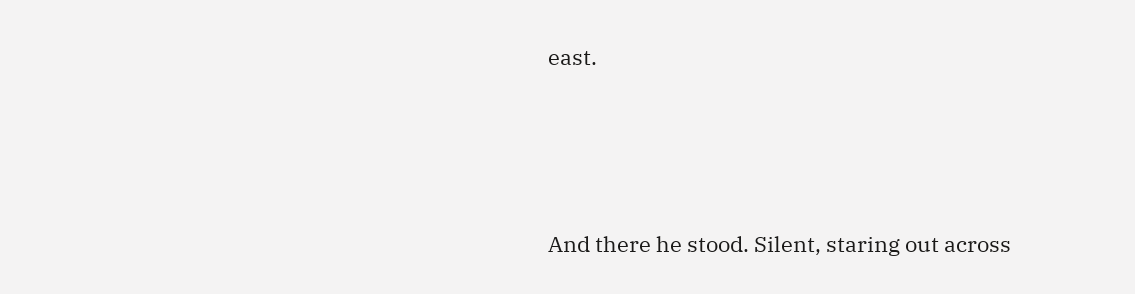east.




And there he stood. Silent, staring out across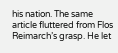his nation. The same article fluttered from Flos Reimarch’s grasp. He let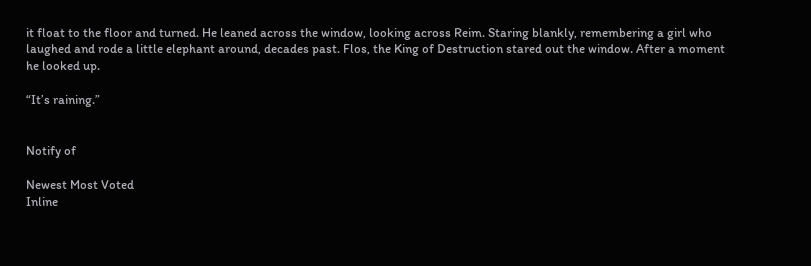it float to the floor and turned. He leaned across the window, looking across Reim. Staring blankly, remembering a girl who laughed and rode a little elephant around, decades past. Flos, the King of Destruction stared out the window. After a moment he looked up.

“It’s raining.”


Notify of

Newest Most Voted
Inline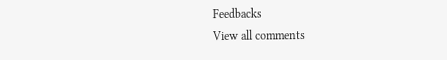Feedbacks
View all comments